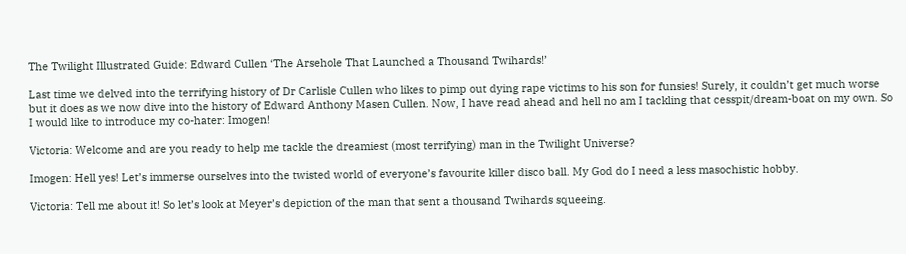The Twilight Illustrated Guide: Edward Cullen ‘The Arsehole That Launched a Thousand Twihards!’

Last time we delved into the terrifying history of Dr Carlisle Cullen who likes to pimp out dying rape victims to his son for funsies! Surely, it couldn’t get much worse but it does as we now dive into the history of Edward Anthony Masen Cullen. Now, I have read ahead and hell no am I tackling that cesspit/dream-boat on my own. So I would like to introduce my co-hater: Imogen!

Victoria: Welcome and are you ready to help me tackle the dreamiest (most terrifying) man in the Twilight Universe?

Imogen: Hell yes! Let’s immerse ourselves into the twisted world of everyone’s favourite killer disco ball. My God do I need a less masochistic hobby.

Victoria: Tell me about it! So let’s look at Meyer’s depiction of the man that sent a thousand Twihards squeeing.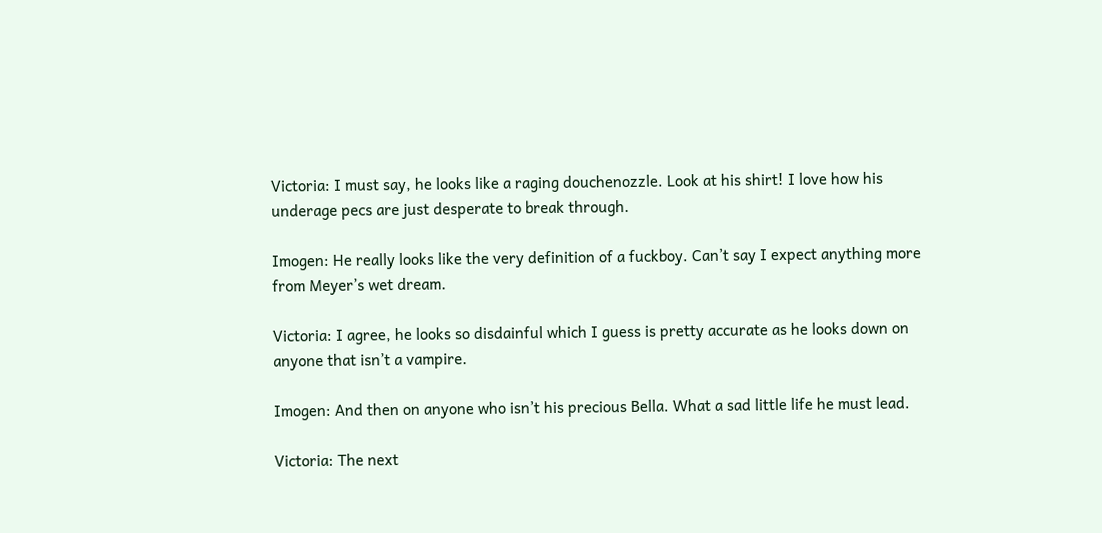Victoria: I must say, he looks like a raging douchenozzle. Look at his shirt! I love how his underage pecs are just desperate to break through.

Imogen: He really looks like the very definition of a fuckboy. Can’t say I expect anything more from Meyer’s wet dream.

Victoria: I agree, he looks so disdainful which I guess is pretty accurate as he looks down on anyone that isn’t a vampire.

Imogen: And then on anyone who isn’t his precious Bella. What a sad little life he must lead.

Victoria: The next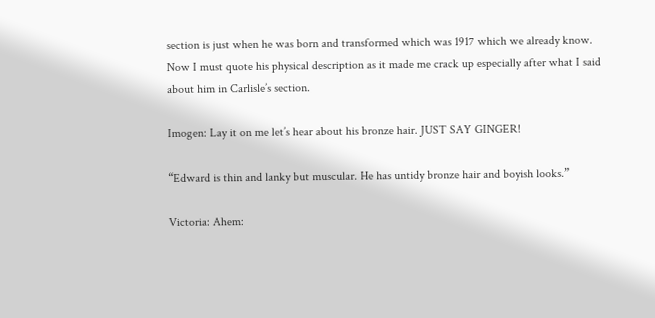section is just when he was born and transformed which was 1917 which we already know. Now I must quote his physical description as it made me crack up especially after what I said about him in Carlisle’s section.

Imogen: Lay it on me let’s hear about his bronze hair. JUST SAY GINGER!

“Edward is thin and lanky but muscular. He has untidy bronze hair and boyish looks.”

Victoria: Ahem: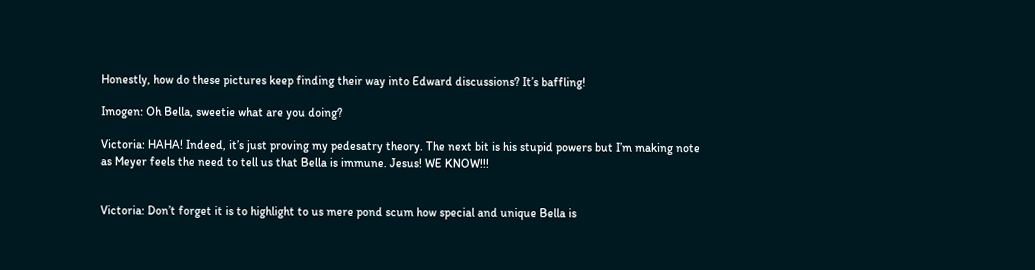Honestly, how do these pictures keep finding their way into Edward discussions? It’s baffling!

Imogen: Oh Bella, sweetie what are you doing?

Victoria: HAHA! Indeed, it’s just proving my pedesatry theory. The next bit is his stupid powers but I’m making note as Meyer feels the need to tell us that Bella is immune. Jesus! WE KNOW!!!


Victoria: Don’t forget it is to highlight to us mere pond scum how special and unique Bella is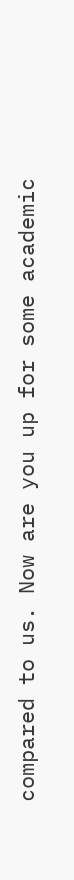compared to us. Now are you up for some academic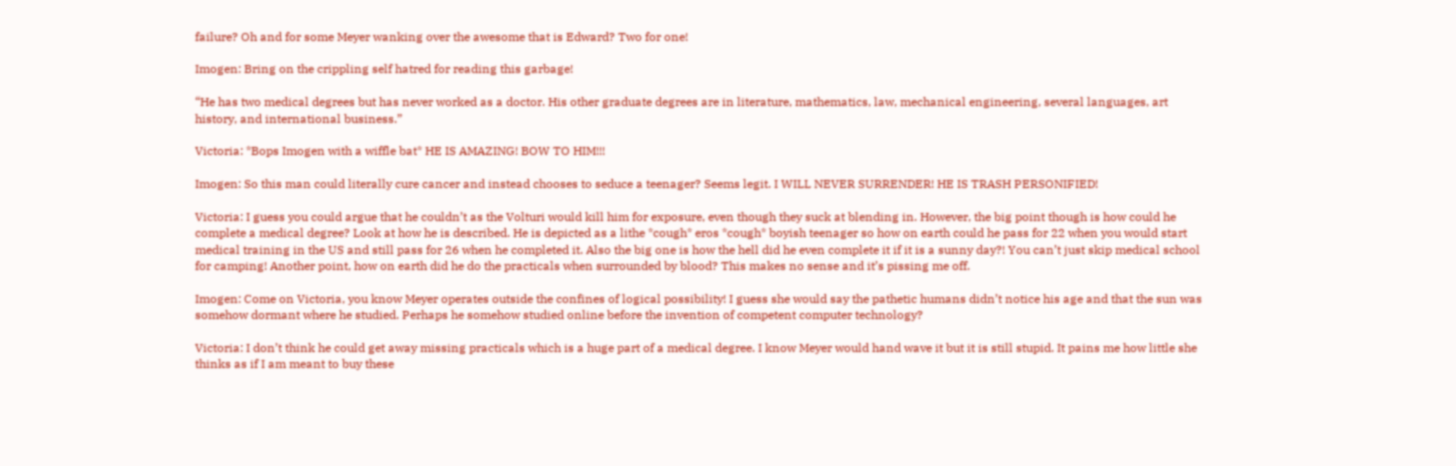failure? Oh and for some Meyer wanking over the awesome that is Edward? Two for one!

Imogen: Bring on the crippling self hatred for reading this garbage!

“He has two medical degrees but has never worked as a doctor. His other graduate degrees are in literature, mathematics, law, mechanical engineering, several languages, art history, and international business.”

Victoria: *Bops Imogen with a wiffle bat* HE IS AMAZING! BOW TO HIM!!!

Imogen: So this man could literally cure cancer and instead chooses to seduce a teenager? Seems legit. I WILL NEVER SURRENDER! HE IS TRASH PERSONIFIED!

Victoria: I guess you could argue that he couldn’t as the Volturi would kill him for exposure, even though they suck at blending in. However, the big point though is how could he complete a medical degree? Look at how he is described. He is depicted as a lithe *cough* eros *cough* boyish teenager so how on earth could he pass for 22 when you would start medical training in the US and still pass for 26 when he completed it. Also the big one is how the hell did he even complete it if it is a sunny day?! You can’t just skip medical school for camping! Another point, how on earth did he do the practicals when surrounded by blood? This makes no sense and it’s pissing me off.

Imogen: Come on Victoria, you know Meyer operates outside the confines of logical possibility! I guess she would say the pathetic humans didn’t notice his age and that the sun was somehow dormant where he studied. Perhaps he somehow studied online before the invention of competent computer technology?

Victoria: I don’t think he could get away missing practicals which is a huge part of a medical degree. I know Meyer would hand wave it but it is still stupid. It pains me how little she thinks as if I am meant to buy these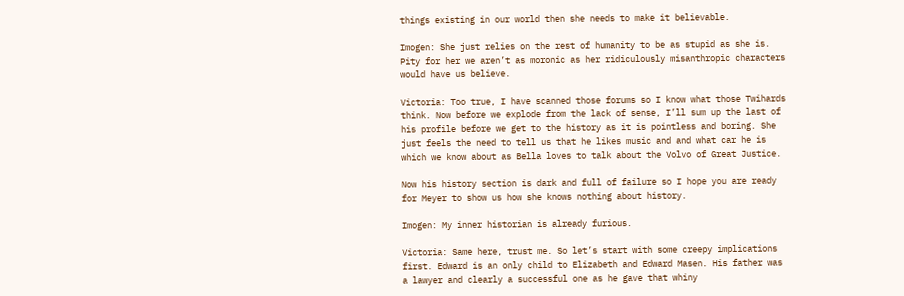things existing in our world then she needs to make it believable.

Imogen: She just relies on the rest of humanity to be as stupid as she is. Pity for her we aren’t as moronic as her ridiculously misanthropic characters would have us believe.

Victoria: Too true, I have scanned those forums so I know what those Twihards think. Now before we explode from the lack of sense, I’ll sum up the last of his profile before we get to the history as it is pointless and boring. She just feels the need to tell us that he likes music and and what car he is which we know about as Bella loves to talk about the Volvo of Great Justice.

Now his history section is dark and full of failure so I hope you are ready for Meyer to show us how she knows nothing about history.

Imogen: My inner historian is already furious.

Victoria: Same here, trust me. So let’s start with some creepy implications first. Edward is an only child to Elizabeth and Edward Masen. His father was a lawyer and clearly a successful one as he gave that whiny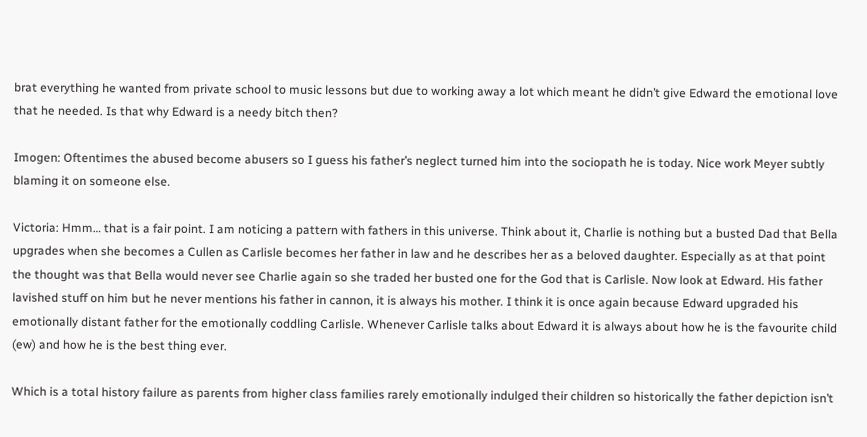brat everything he wanted from private school to music lessons but due to working away a lot which meant he didn’t give Edward the emotional love that he needed. Is that why Edward is a needy bitch then?

Imogen: Oftentimes the abused become abusers so I guess his father’s neglect turned him into the sociopath he is today. Nice work Meyer subtly blaming it on someone else.

Victoria: Hmm… that is a fair point. I am noticing a pattern with fathers in this universe. Think about it, Charlie is nothing but a busted Dad that Bella upgrades when she becomes a Cullen as Carlisle becomes her father in law and he describes her as a beloved daughter. Especially as at that point the thought was that Bella would never see Charlie again so she traded her busted one for the God that is Carlisle. Now look at Edward. His father lavished stuff on him but he never mentions his father in cannon, it is always his mother. I think it is once again because Edward upgraded his emotionally distant father for the emotionally coddling Carlisle. Whenever Carlisle talks about Edward it is always about how he is the favourite child (ew) and how he is the best thing ever.

Which is a total history failure as parents from higher class families rarely emotionally indulged their children so historically the father depiction isn’t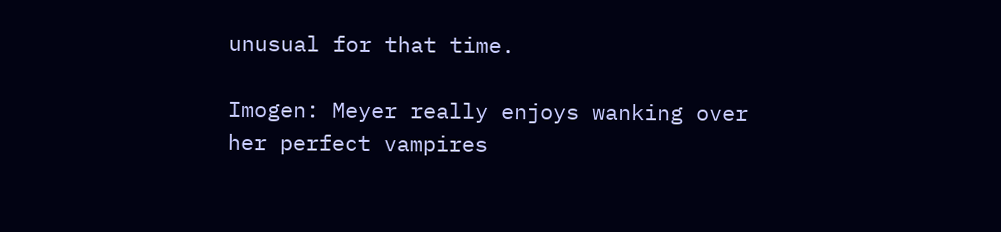unusual for that time.

Imogen: Meyer really enjoys wanking over her perfect vampires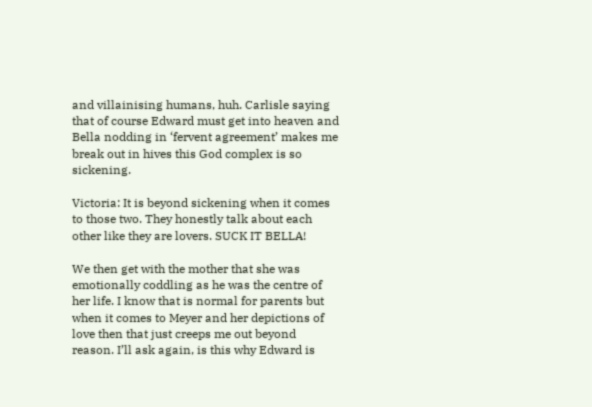and villainising humans, huh. Carlisle saying that of course Edward must get into heaven and Bella nodding in ‘fervent agreement’ makes me break out in hives this God complex is so sickening.

Victoria: It is beyond sickening when it comes to those two. They honestly talk about each other like they are lovers. SUCK IT BELLA!

We then get with the mother that she was emotionally coddling as he was the centre of her life. I know that is normal for parents but when it comes to Meyer and her depictions of love then that just creeps me out beyond reason. I’ll ask again, is this why Edward is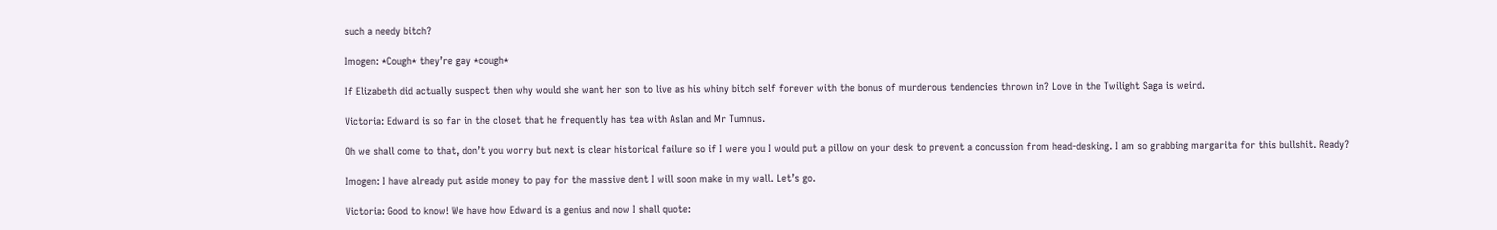such a needy bitch?

Imogen: *Cough* they’re gay *cough*

If Elizabeth did actually suspect then why would she want her son to live as his whiny bitch self forever with the bonus of murderous tendencies thrown in? Love in the Twilight Saga is weird.

Victoria: Edward is so far in the closet that he frequently has tea with Aslan and Mr Tumnus.

Oh we shall come to that, don’t you worry but next is clear historical failure so if I were you I would put a pillow on your desk to prevent a concussion from head-desking. I am so grabbing margarita for this bullshit. Ready?

Imogen: I have already put aside money to pay for the massive dent I will soon make in my wall. Let’s go.

Victoria: Good to know! We have how Edward is a genius and now I shall quote: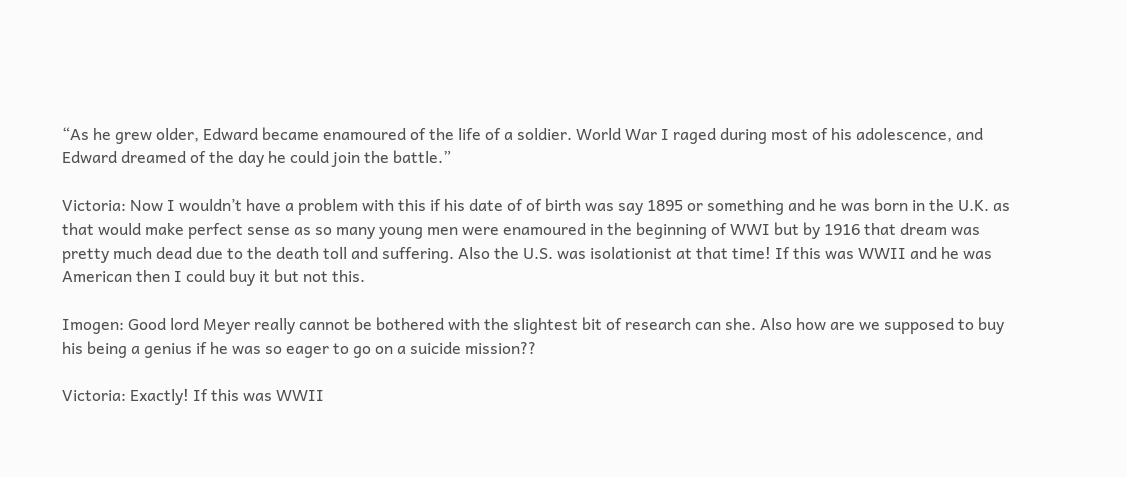“As he grew older, Edward became enamoured of the life of a soldier. World War I raged during most of his adolescence, and Edward dreamed of the day he could join the battle.”

Victoria: Now I wouldn’t have a problem with this if his date of of birth was say 1895 or something and he was born in the U.K. as that would make perfect sense as so many young men were enamoured in the beginning of WWI but by 1916 that dream was pretty much dead due to the death toll and suffering. Also the U.S. was isolationist at that time! If this was WWII and he was American then I could buy it but not this.

Imogen: Good lord Meyer really cannot be bothered with the slightest bit of research can she. Also how are we supposed to buy his being a genius if he was so eager to go on a suicide mission??

Victoria: Exactly! If this was WWII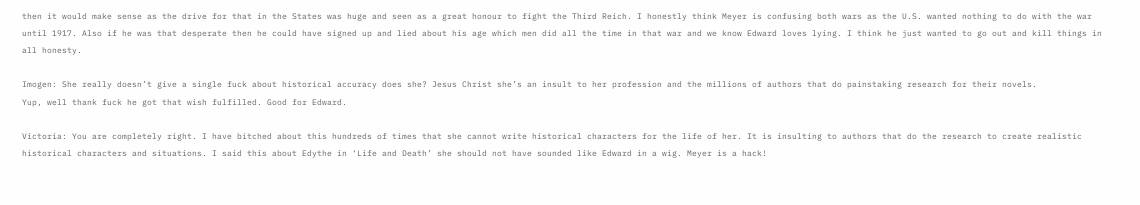then it would make sense as the drive for that in the States was huge and seen as a great honour to fight the Third Reich. I honestly think Meyer is confusing both wars as the U.S. wanted nothing to do with the war until 1917. Also if he was that desperate then he could have signed up and lied about his age which men did all the time in that war and we know Edward loves lying. I think he just wanted to go out and kill things in all honesty.

Imogen: She really doesn’t give a single fuck about historical accuracy does she? Jesus Christ she’s an insult to her profession and the millions of authors that do painstaking research for their novels.
Yup, well thank fuck he got that wish fulfilled. Good for Edward.

Victoria: You are completely right. I have bitched about this hundreds of times that she cannot write historical characters for the life of her. It is insulting to authors that do the research to create realistic historical characters and situations. I said this about Edythe in ‘Life and Death’ she should not have sounded like Edward in a wig. Meyer is a hack!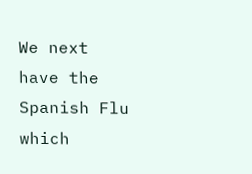We next have the Spanish Flu which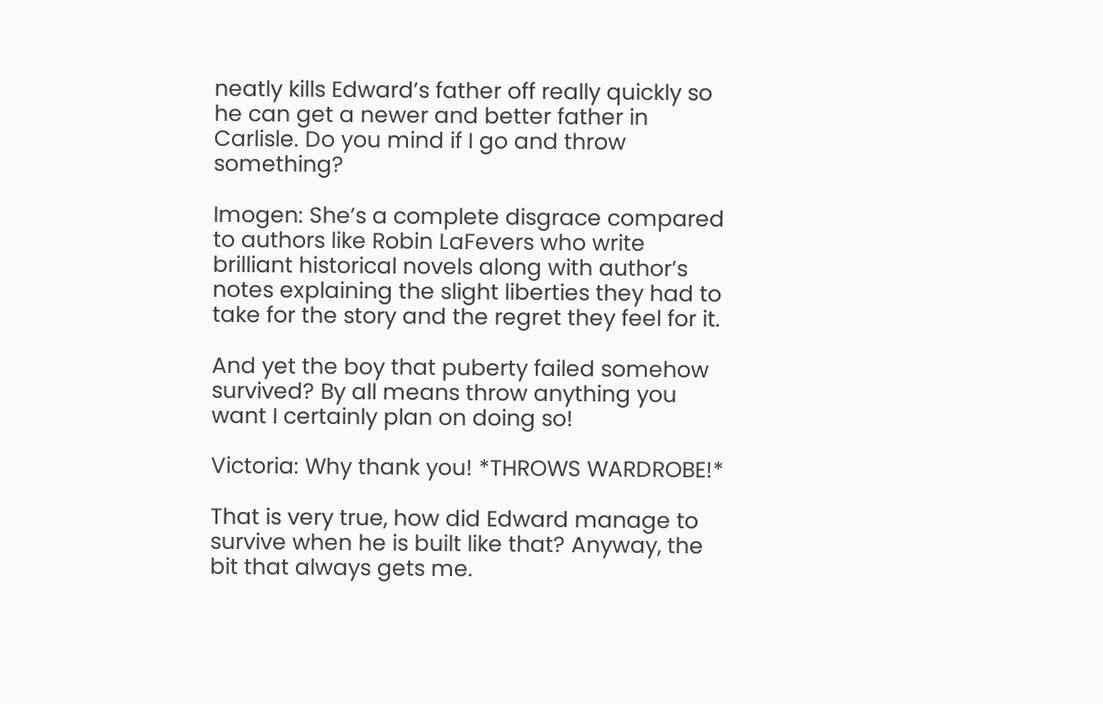neatly kills Edward’s father off really quickly so he can get a newer and better father in Carlisle. Do you mind if I go and throw something?

Imogen: She’s a complete disgrace compared to authors like Robin LaFevers who write brilliant historical novels along with author’s notes explaining the slight liberties they had to take for the story and the regret they feel for it.

And yet the boy that puberty failed somehow survived? By all means throw anything you want I certainly plan on doing so!

Victoria: Why thank you! *THROWS WARDROBE!*

That is very true, how did Edward manage to survive when he is built like that? Anyway, the bit that always gets me.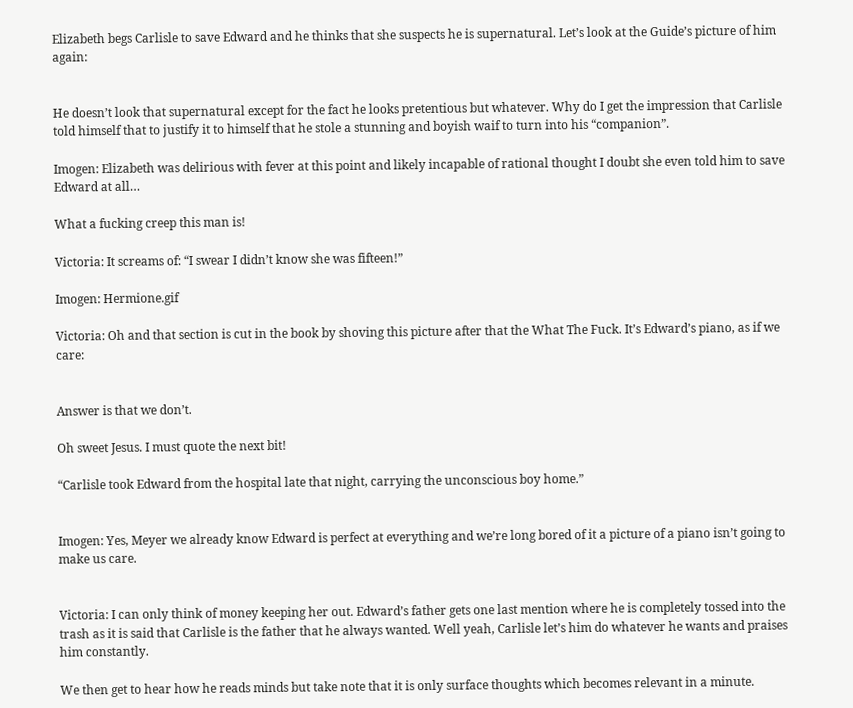Elizabeth begs Carlisle to save Edward and he thinks that she suspects he is supernatural. Let’s look at the Guide’s picture of him again:


He doesn’t look that supernatural except for the fact he looks pretentious but whatever. Why do I get the impression that Carlisle told himself that to justify it to himself that he stole a stunning and boyish waif to turn into his “companion”.

Imogen: Elizabeth was delirious with fever at this point and likely incapable of rational thought I doubt she even told him to save Edward at all…

What a fucking creep this man is!

Victoria: It screams of: “I swear I didn’t know she was fifteen!”

Imogen: Hermione.gif

Victoria: Oh and that section is cut in the book by shoving this picture after that the What The Fuck. It’s Edward’s piano, as if we care:


Answer is that we don’t.

Oh sweet Jesus. I must quote the next bit!

“Carlisle took Edward from the hospital late that night, carrying the unconscious boy home.”


Imogen: Yes, Meyer we already know Edward is perfect at everything and we’re long bored of it a picture of a piano isn’t going to make us care.


Victoria: I can only think of money keeping her out. Edward’s father gets one last mention where he is completely tossed into the trash as it is said that Carlisle is the father that he always wanted. Well yeah, Carlisle let’s him do whatever he wants and praises him constantly.

We then get to hear how he reads minds but take note that it is only surface thoughts which becomes relevant in a minute.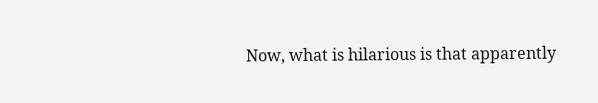Now, what is hilarious is that apparently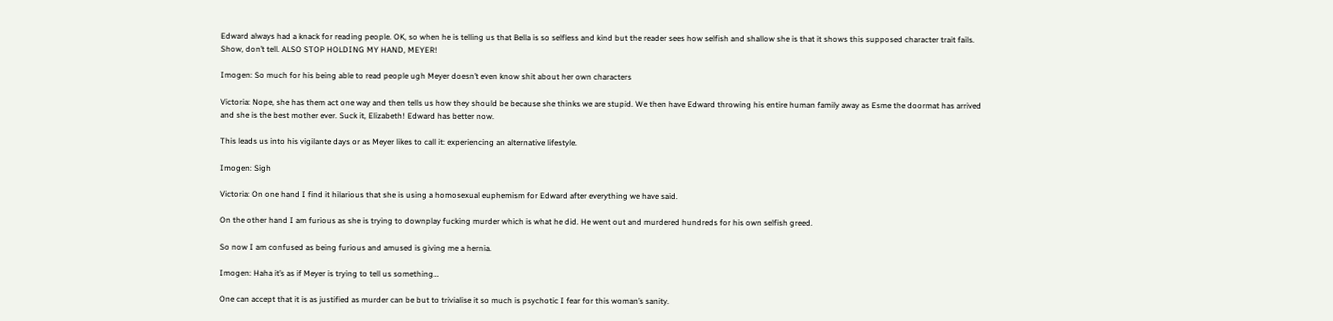Edward always had a knack for reading people. OK, so when he is telling us that Bella is so selfless and kind but the reader sees how selfish and shallow she is that it shows this supposed character trait fails. Show, don’t tell. ALSO STOP HOLDING MY HAND, MEYER!

Imogen: So much for his being able to read people ugh Meyer doesn’t even know shit about her own characters

Victoria: Nope, she has them act one way and then tells us how they should be because she thinks we are stupid. We then have Edward throwing his entire human family away as Esme the doormat has arrived and she is the best mother ever. Suck it, Elizabeth! Edward has better now.

This leads us into his vigilante days or as Meyer likes to call it: experiencing an alternative lifestyle.

Imogen: Sigh

Victoria: On one hand I find it hilarious that she is using a homosexual euphemism for Edward after everything we have said.

On the other hand I am furious as she is trying to downplay fucking murder which is what he did. He went out and murdered hundreds for his own selfish greed.

So now I am confused as being furious and amused is giving me a hernia.

Imogen: Haha it’s as if Meyer is trying to tell us something…

One can accept that it is as justified as murder can be but to trivialise it so much is psychotic I fear for this woman’s sanity.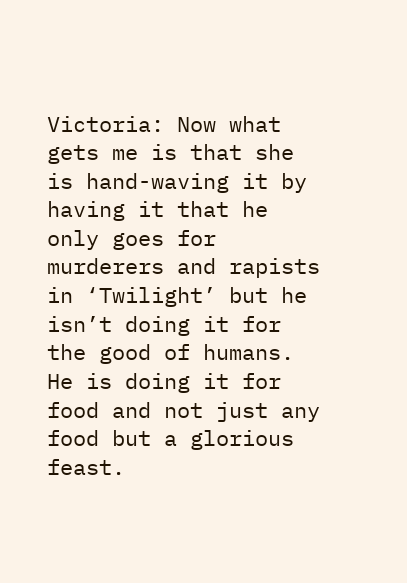Victoria: Now what gets me is that she is hand-waving it by having it that he only goes for murderers and rapists in ‘Twilight’ but he isn’t doing it for the good of humans. He is doing it for food and not just any food but a glorious feast.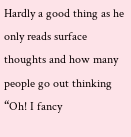Hardly a good thing as he only reads surface thoughts and how many people go out thinking “Oh! I fancy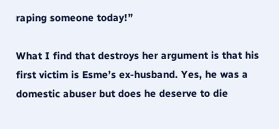raping someone today!”

What I find that destroys her argument is that his first victim is Esme’s ex-husband. Yes, he was a domestic abuser but does he deserve to die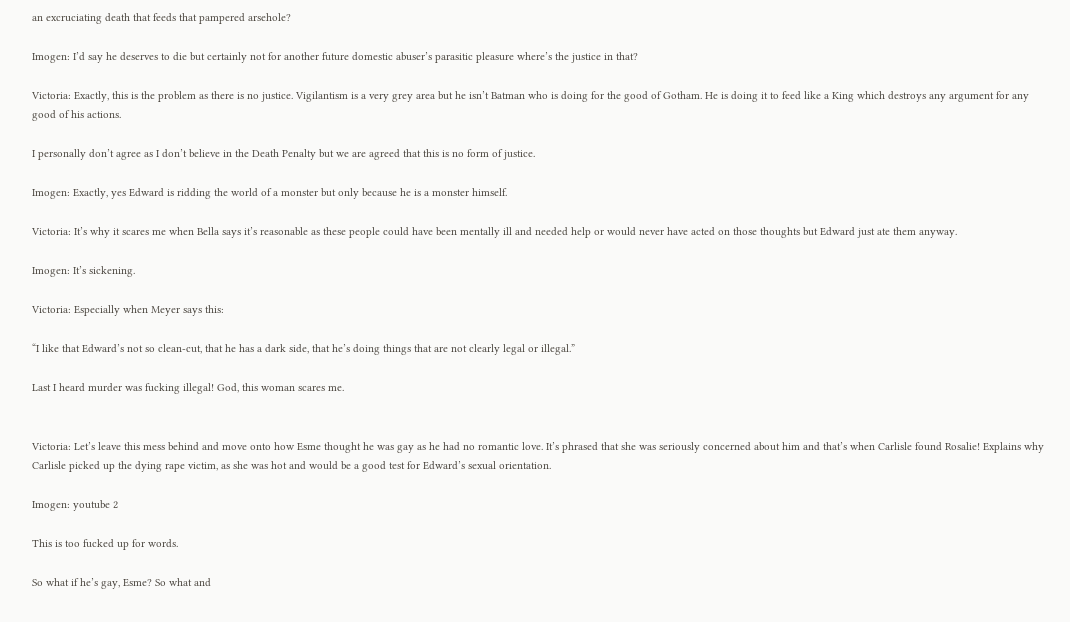an excruciating death that feeds that pampered arsehole?

Imogen: I’d say he deserves to die but certainly not for another future domestic abuser’s parasitic pleasure where’s the justice in that?

Victoria: Exactly, this is the problem as there is no justice. Vigilantism is a very grey area but he isn’t Batman who is doing for the good of Gotham. He is doing it to feed like a King which destroys any argument for any good of his actions.

I personally don’t agree as I don’t believe in the Death Penalty but we are agreed that this is no form of justice.

Imogen: Exactly, yes Edward is ridding the world of a monster but only because he is a monster himself.

Victoria: It’s why it scares me when Bella says it’s reasonable as these people could have been mentally ill and needed help or would never have acted on those thoughts but Edward just ate them anyway.

Imogen: It’s sickening.

Victoria: Especially when Meyer says this:

“I like that Edward’s not so clean-cut, that he has a dark side, that he’s doing things that are not clearly legal or illegal.”

Last I heard murder was fucking illegal! God, this woman scares me.


Victoria: Let’s leave this mess behind and move onto how Esme thought he was gay as he had no romantic love. It’s phrased that she was seriously concerned about him and that’s when Carlisle found Rosalie! Explains why Carlisle picked up the dying rape victim, as she was hot and would be a good test for Edward’s sexual orientation.

Imogen: youtube 2

This is too fucked up for words.

So what if he’s gay, Esme? So what and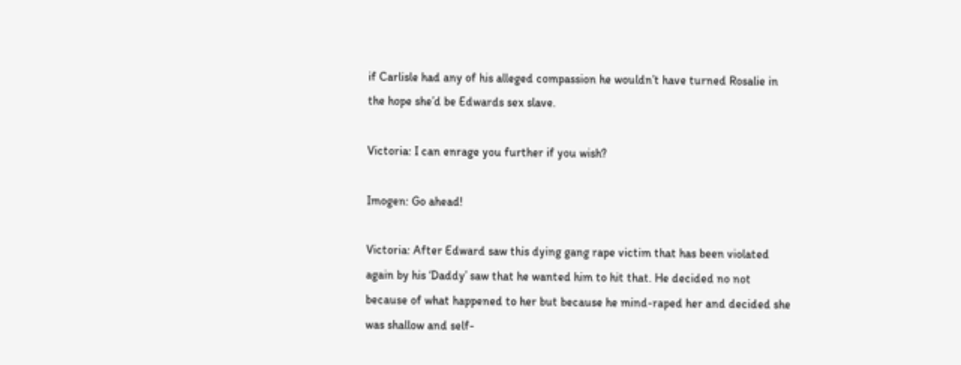if Carlisle had any of his alleged compassion he wouldn’t have turned Rosalie in the hope she’d be Edwards sex slave.

Victoria: I can enrage you further if you wish?

Imogen: Go ahead!

Victoria: After Edward saw this dying gang rape victim that has been violated again by his ‘Daddy’ saw that he wanted him to hit that. He decided no not because of what happened to her but because he mind-raped her and decided she was shallow and self-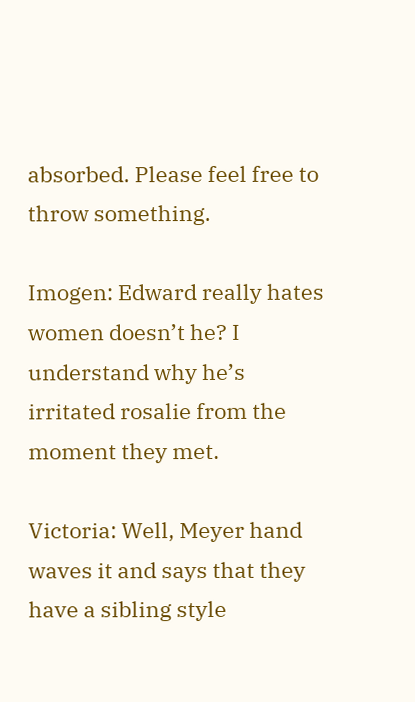absorbed. Please feel free to throw something.

Imogen: Edward really hates women doesn’t he? I understand why he’s irritated rosalie from the moment they met.

Victoria: Well, Meyer hand waves it and says that they have a sibling style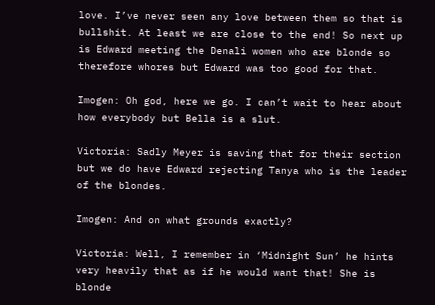love. I’ve never seen any love between them so that is bullshit. At least we are close to the end! So next up is Edward meeting the Denali women who are blonde so therefore whores but Edward was too good for that.

Imogen: Oh god, here we go. I can’t wait to hear about how everybody but Bella is a slut.

Victoria: Sadly Meyer is saving that for their section but we do have Edward rejecting Tanya who is the leader of the blondes.

Imogen: And on what grounds exactly?

Victoria: Well, I remember in ‘Midnight Sun’ he hints very heavily that as if he would want that! She is blonde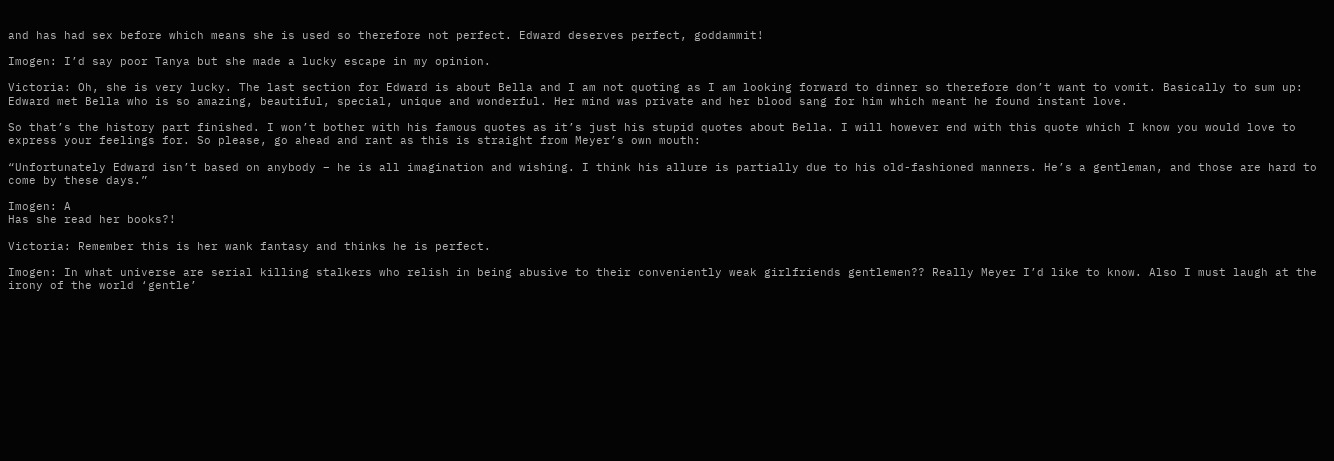and has had sex before which means she is used so therefore not perfect. Edward deserves perfect, goddammit!

Imogen: I’d say poor Tanya but she made a lucky escape in my opinion.

Victoria: Oh, she is very lucky. The last section for Edward is about Bella and I am not quoting as I am looking forward to dinner so therefore don’t want to vomit. Basically to sum up: Edward met Bella who is so amazing, beautiful, special, unique and wonderful. Her mind was private and her blood sang for him which meant he found instant love.

So that’s the history part finished. I won’t bother with his famous quotes as it’s just his stupid quotes about Bella. I will however end with this quote which I know you would love to express your feelings for. So please, go ahead and rant as this is straight from Meyer’s own mouth:

“Unfortunately Edward isn’t based on anybody – he is all imagination and wishing. I think his allure is partially due to his old-fashioned manners. He’s a gentleman, and those are hard to come by these days.”

Imogen: A
Has she read her books?!

Victoria: Remember this is her wank fantasy and thinks he is perfect.

Imogen: In what universe are serial killing stalkers who relish in being abusive to their conveniently weak girlfriends gentlemen?? Really Meyer I’d like to know. Also I must laugh at the irony of the world ‘gentle’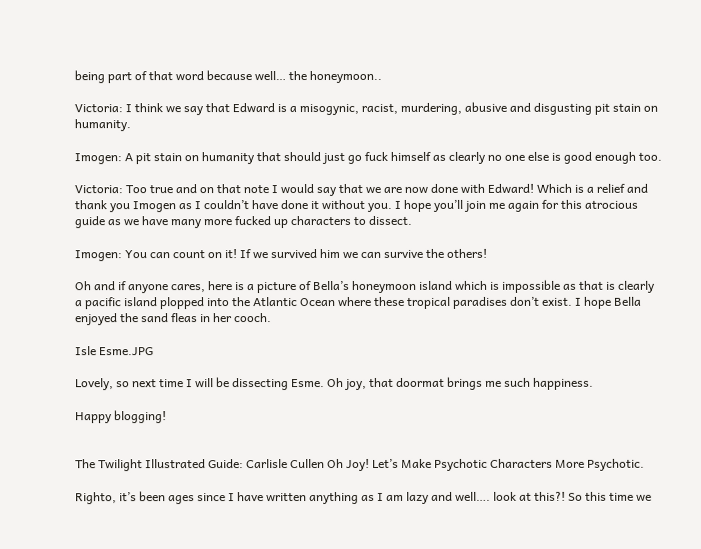being part of that word because well… the honeymoon..

Victoria: I think we say that Edward is a misogynic, racist, murdering, abusive and disgusting pit stain on humanity.

Imogen: A pit stain on humanity that should just go fuck himself as clearly no one else is good enough too.

Victoria: Too true and on that note I would say that we are now done with Edward! Which is a relief and thank you Imogen as I couldn’t have done it without you. I hope you’ll join me again for this atrocious guide as we have many more fucked up characters to dissect.

Imogen: You can count on it! If we survived him we can survive the others!

Oh and if anyone cares, here is a picture of Bella’s honeymoon island which is impossible as that is clearly a pacific island plopped into the Atlantic Ocean where these tropical paradises don’t exist. I hope Bella enjoyed the sand fleas in her cooch.

Isle Esme.JPG

Lovely, so next time I will be dissecting Esme. Oh joy, that doormat brings me such happiness.

Happy blogging!


The Twilight Illustrated Guide: Carlisle Cullen Oh Joy! Let’s Make Psychotic Characters More Psychotic.

Righto, it’s been ages since I have written anything as I am lazy and well…. look at this?! So this time we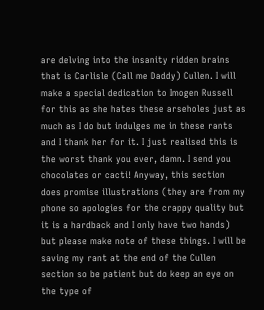are delving into the insanity ridden brains that is Carlisle (Call me Daddy) Cullen. I will make a special dedication to Imogen Russell for this as she hates these arseholes just as much as I do but indulges me in these rants and I thank her for it. I just realised this is the worst thank you ever, damn. I send you chocolates or cacti! Anyway, this section does promise illustrations (they are from my phone so apologies for the crappy quality but it is a hardback and I only have two hands) but please make note of these things. I will be saving my rant at the end of the Cullen section so be patient but do keep an eye on the type of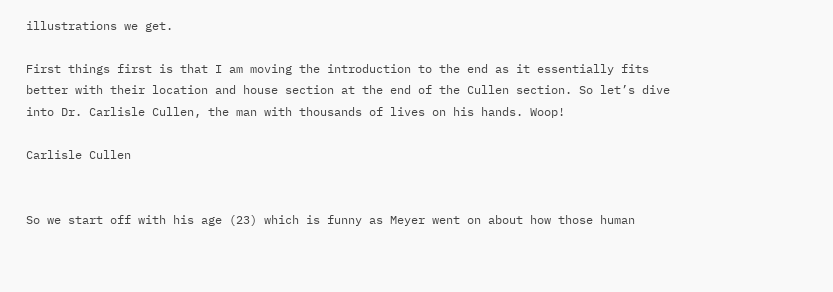illustrations we get.

First things first is that I am moving the introduction to the end as it essentially fits better with their location and house section at the end of the Cullen section. So let’s dive into Dr. Carlisle Cullen, the man with thousands of lives on his hands. Woop!

Carlisle Cullen


So we start off with his age (23) which is funny as Meyer went on about how those human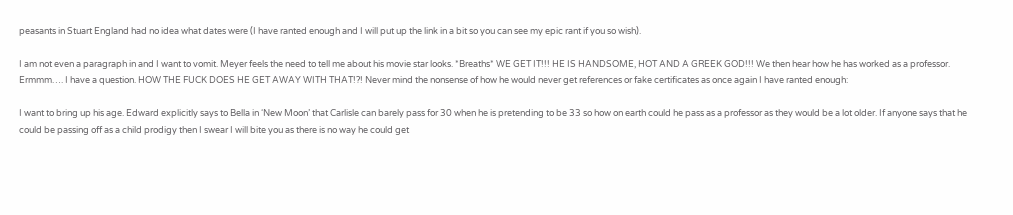peasants in Stuart England had no idea what dates were (I have ranted enough and I will put up the link in a bit so you can see my epic rant if you so wish).

I am not even a paragraph in and I want to vomit. Meyer feels the need to tell me about his movie star looks. *Breaths* WE GET IT!!! HE IS HANDSOME, HOT AND A GREEK GOD!!! We then hear how he has worked as a professor. Ermmm…. I have a question. HOW THE FUCK DOES HE GET AWAY WITH THAT!?! Never mind the nonsense of how he would never get references or fake certificates as once again I have ranted enough:

I want to bring up his age. Edward explicitly says to Bella in ‘New Moon’ that Carlisle can barely pass for 30 when he is pretending to be 33 so how on earth could he pass as a professor as they would be a lot older. If anyone says that he could be passing off as a child prodigy then I swear I will bite you as there is no way he could get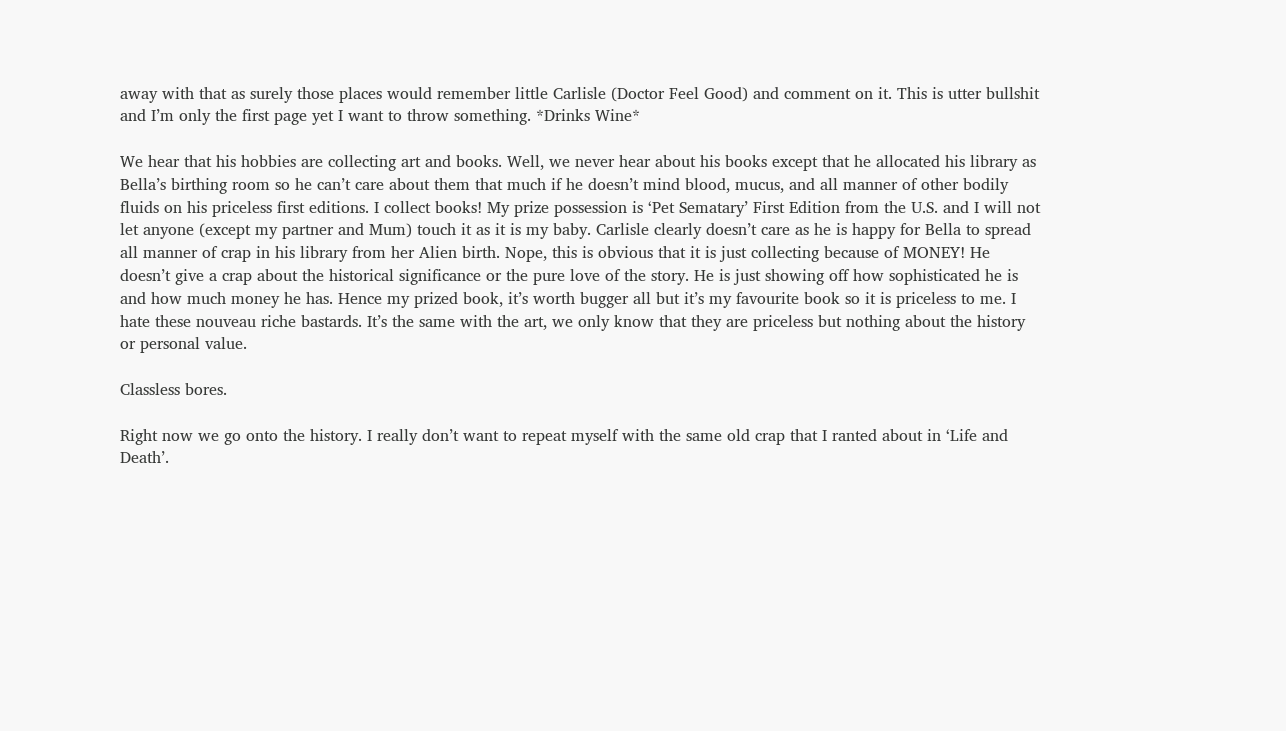away with that as surely those places would remember little Carlisle (Doctor Feel Good) and comment on it. This is utter bullshit and I’m only the first page yet I want to throw something. *Drinks Wine*

We hear that his hobbies are collecting art and books. Well, we never hear about his books except that he allocated his library as Bella’s birthing room so he can’t care about them that much if he doesn’t mind blood, mucus, and all manner of other bodily fluids on his priceless first editions. I collect books! My prize possession is ‘Pet Sematary’ First Edition from the U.S. and I will not let anyone (except my partner and Mum) touch it as it is my baby. Carlisle clearly doesn’t care as he is happy for Bella to spread all manner of crap in his library from her Alien birth. Nope, this is obvious that it is just collecting because of MONEY! He doesn’t give a crap about the historical significance or the pure love of the story. He is just showing off how sophisticated he is and how much money he has. Hence my prized book, it’s worth bugger all but it’s my favourite book so it is priceless to me. I hate these nouveau riche bastards. It’s the same with the art, we only know that they are priceless but nothing about the history or personal value.

Classless bores.

Right now we go onto the history. I really don’t want to repeat myself with the same old crap that I ranted about in ‘Life and Death’.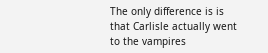The only difference is is that Carlisle actually went to the vampires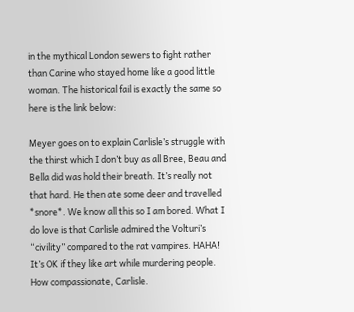in the mythical London sewers to fight rather than Carine who stayed home like a good little woman. The historical fail is exactly the same so here is the link below:

Meyer goes on to explain Carlisle’s struggle with the thirst which I don’t buy as all Bree, Beau and Bella did was hold their breath. It’s really not that hard. He then ate some deer and travelled *snore*. We know all this so I am bored. What I do love is that Carlisle admired the Volturi’s “civility” compared to the rat vampires. HAHA! It’s OK if they like art while murdering people. How compassionate, Carlisle.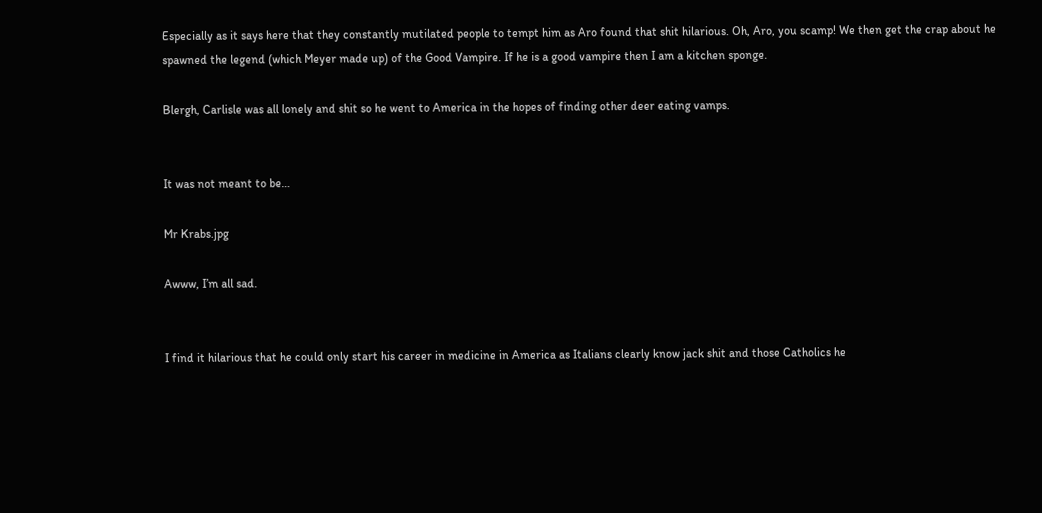Especially as it says here that they constantly mutilated people to tempt him as Aro found that shit hilarious. Oh, Aro, you scamp! We then get the crap about he spawned the legend (which Meyer made up) of the Good Vampire. If he is a good vampire then I am a kitchen sponge.

Blergh, Carlisle was all lonely and shit so he went to America in the hopes of finding other deer eating vamps.


It was not meant to be…

Mr Krabs.jpg

Awww, I’m all sad.


I find it hilarious that he could only start his career in medicine in America as Italians clearly know jack shit and those Catholics he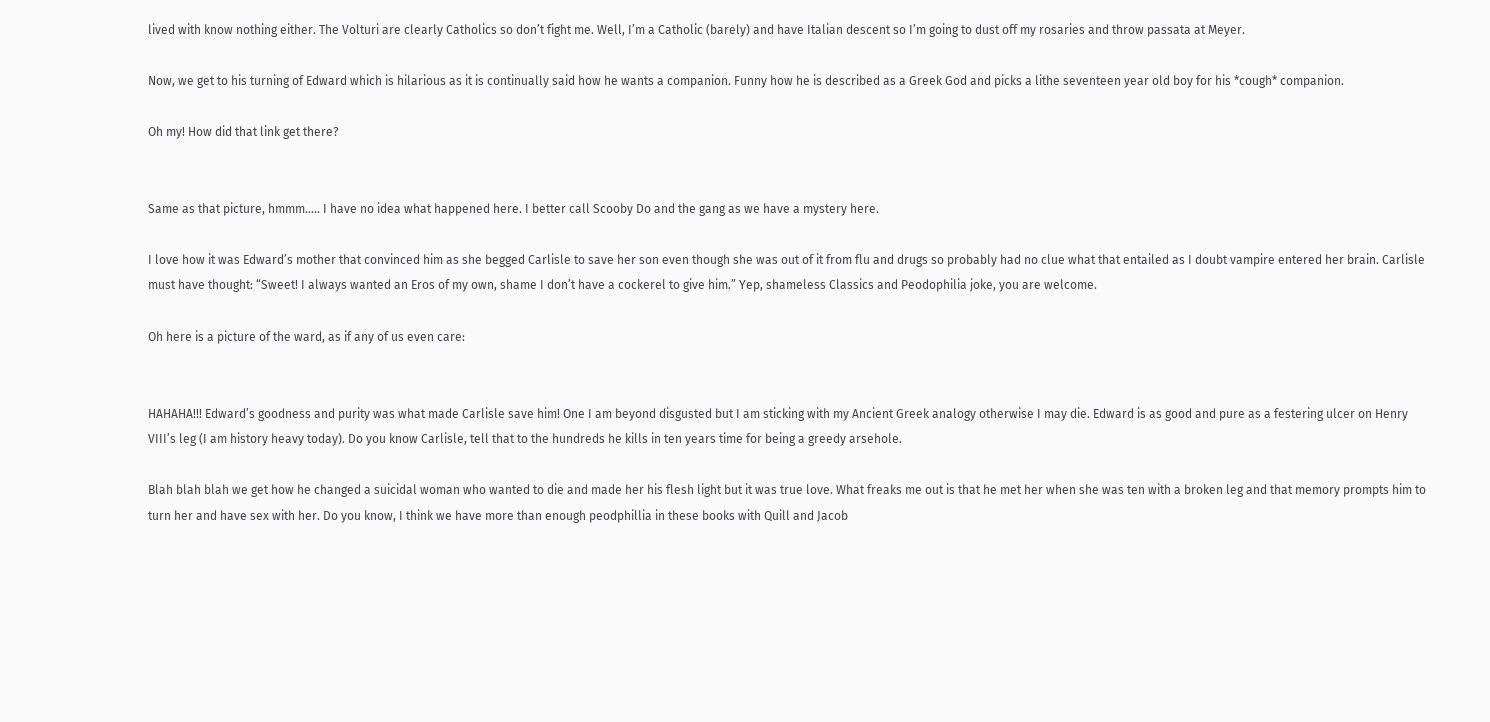lived with know nothing either. The Volturi are clearly Catholics so don’t fight me. Well, I’m a Catholic (barely) and have Italian descent so I’m going to dust off my rosaries and throw passata at Meyer.

Now, we get to his turning of Edward which is hilarious as it is continually said how he wants a companion. Funny how he is described as a Greek God and picks a lithe seventeen year old boy for his *cough* companion.

Oh my! How did that link get there?


Same as that picture, hmmm….. I have no idea what happened here. I better call Scooby Do and the gang as we have a mystery here.

I love how it was Edward’s mother that convinced him as she begged Carlisle to save her son even though she was out of it from flu and drugs so probably had no clue what that entailed as I doubt vampire entered her brain. Carlisle must have thought: “Sweet! I always wanted an Eros of my own, shame I don’t have a cockerel to give him.” Yep, shameless Classics and Peodophilia joke, you are welcome.

Oh here is a picture of the ward, as if any of us even care:


HAHAHA!!! Edward’s goodness and purity was what made Carlisle save him! One I am beyond disgusted but I am sticking with my Ancient Greek analogy otherwise I may die. Edward is as good and pure as a festering ulcer on Henry VIII’s leg (I am history heavy today). Do you know Carlisle, tell that to the hundreds he kills in ten years time for being a greedy arsehole.

Blah blah blah we get how he changed a suicidal woman who wanted to die and made her his flesh light but it was true love. What freaks me out is that he met her when she was ten with a broken leg and that memory prompts him to turn her and have sex with her. Do you know, I think we have more than enough peodphillia in these books with Quill and Jacob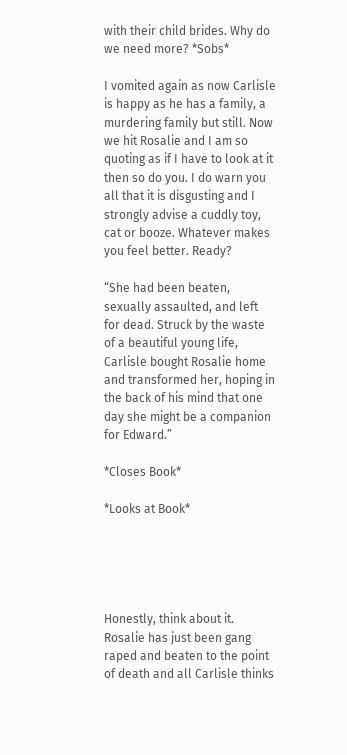with their child brides. Why do we need more? *Sobs*

I vomited again as now Carlisle is happy as he has a family, a murdering family but still. Now we hit Rosalie and I am so quoting as if I have to look at it then so do you. I do warn you all that it is disgusting and I strongly advise a cuddly toy, cat or booze. Whatever makes you feel better. Ready?

“She had been beaten, sexually assaulted, and left for dead. Struck by the waste of a beautiful young life, Carlisle bought Rosalie home and transformed her, hoping in the back of his mind that one day she might be a companion for Edward.”

*Closes Book*

*Looks at Book*





Honestly, think about it. Rosalie has just been gang raped and beaten to the point of death and all Carlisle thinks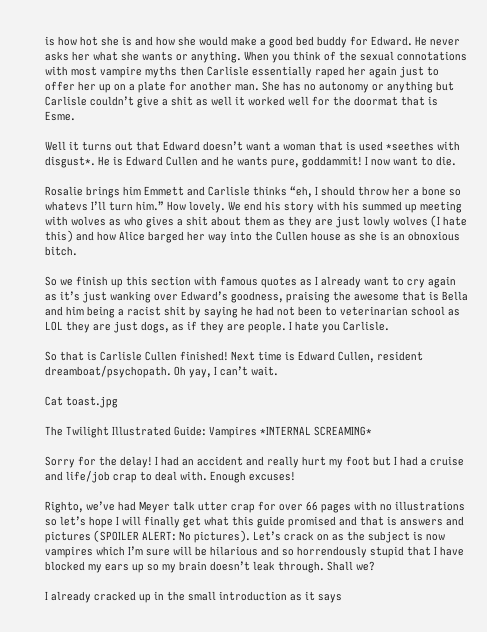is how hot she is and how she would make a good bed buddy for Edward. He never asks her what she wants or anything. When you think of the sexual connotations with most vampire myths then Carlisle essentially raped her again just to offer her up on a plate for another man. She has no autonomy or anything but Carlisle couldn’t give a shit as well it worked well for the doormat that is Esme.

Well it turns out that Edward doesn’t want a woman that is used *seethes with disgust*. He is Edward Cullen and he wants pure, goddammit! I now want to die.

Rosalie brings him Emmett and Carlisle thinks “eh, I should throw her a bone so whatevs I’ll turn him.” How lovely. We end his story with his summed up meeting with wolves as who gives a shit about them as they are just lowly wolves (I hate this) and how Alice barged her way into the Cullen house as she is an obnoxious bitch.

So we finish up this section with famous quotes as I already want to cry again as it’s just wanking over Edward’s goodness, praising the awesome that is Bella and him being a racist shit by saying he had not been to veterinarian school as LOL they are just dogs, as if they are people. I hate you Carlisle.

So that is Carlisle Cullen finished! Next time is Edward Cullen, resident dreamboat/psychopath. Oh yay, I can’t wait.

Cat toast.jpg

The Twilight Illustrated Guide: Vampires *INTERNAL SCREAMING*

Sorry for the delay! I had an accident and really hurt my foot but I had a cruise and life/job crap to deal with. Enough excuses!

Righto, we’ve had Meyer talk utter crap for over 66 pages with no illustrations so let’s hope I will finally get what this guide promised and that is answers and pictures (SPOILER ALERT: No pictures). Let’s crack on as the subject is now vampires which I’m sure will be hilarious and so horrendously stupid that I have blocked my ears up so my brain doesn’t leak through. Shall we?

I already cracked up in the small introduction as it says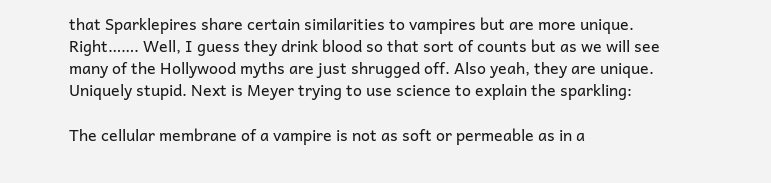that Sparklepires share certain similarities to vampires but are more unique. Right……. Well, I guess they drink blood so that sort of counts but as we will see many of the Hollywood myths are just shrugged off. Also yeah, they are unique. Uniquely stupid. Next is Meyer trying to use science to explain the sparkling:

The cellular membrane of a vampire is not as soft or permeable as in a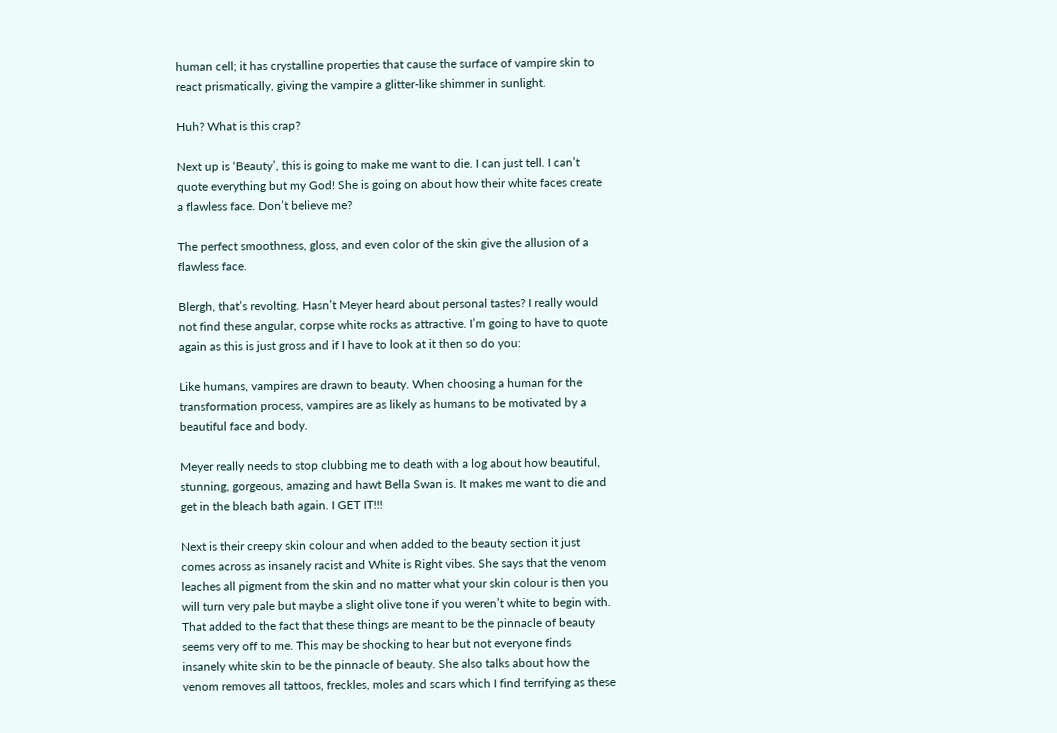human cell; it has crystalline properties that cause the surface of vampire skin to react prismatically, giving the vampire a glitter-like shimmer in sunlight.

Huh? What is this crap?

Next up is ‘Beauty’, this is going to make me want to die. I can just tell. I can’t quote everything but my God! She is going on about how their white faces create a flawless face. Don’t believe me?

The perfect smoothness, gloss, and even color of the skin give the allusion of a flawless face.

Blergh, that’s revolting. Hasn’t Meyer heard about personal tastes? I really would not find these angular, corpse white rocks as attractive. I’m going to have to quote again as this is just gross and if I have to look at it then so do you:

Like humans, vampires are drawn to beauty. When choosing a human for the transformation process, vampires are as likely as humans to be motivated by a beautiful face and body.

Meyer really needs to stop clubbing me to death with a log about how beautiful, stunning, gorgeous, amazing and hawt Bella Swan is. It makes me want to die and get in the bleach bath again. I GET IT!!!

Next is their creepy skin colour and when added to the beauty section it just comes across as insanely racist and White is Right vibes. She says that the venom leaches all pigment from the skin and no matter what your skin colour is then you will turn very pale but maybe a slight olive tone if you weren’t white to begin with. That added to the fact that these things are meant to be the pinnacle of beauty seems very off to me. This may be shocking to hear but not everyone finds insanely white skin to be the pinnacle of beauty. She also talks about how the venom removes all tattoos, freckles, moles and scars which I find terrifying as these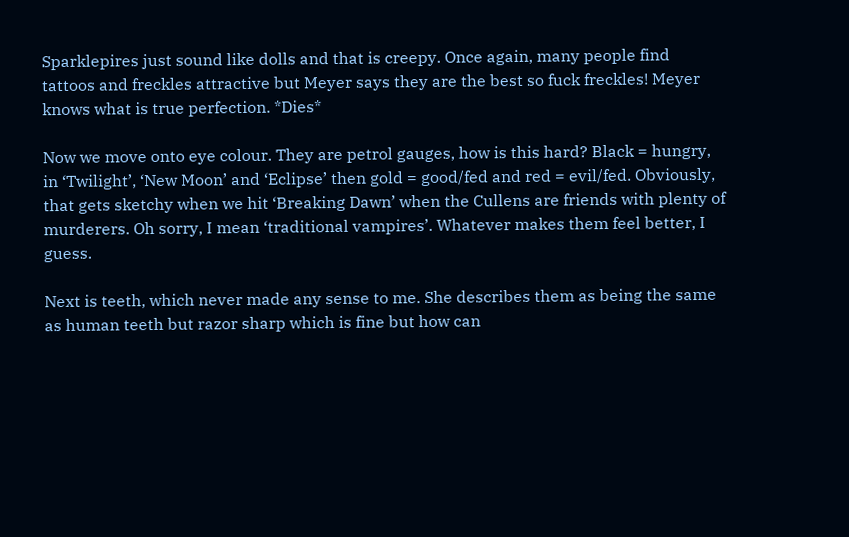Sparklepires just sound like dolls and that is creepy. Once again, many people find tattoos and freckles attractive but Meyer says they are the best so fuck freckles! Meyer knows what is true perfection. *Dies*

Now we move onto eye colour. They are petrol gauges, how is this hard? Black = hungry, in ‘Twilight’, ‘New Moon’ and ‘Eclipse’ then gold = good/fed and red = evil/fed. Obviously, that gets sketchy when we hit ‘Breaking Dawn’ when the Cullens are friends with plenty of murderers. Oh sorry, I mean ‘traditional vampires’. Whatever makes them feel better, I guess.

Next is teeth, which never made any sense to me. She describes them as being the same as human teeth but razor sharp which is fine but how can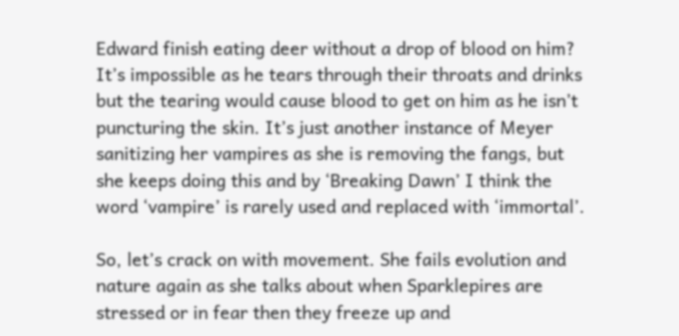Edward finish eating deer without a drop of blood on him? It’s impossible as he tears through their throats and drinks but the tearing would cause blood to get on him as he isn’t puncturing the skin. It’s just another instance of Meyer sanitizing her vampires as she is removing the fangs, but she keeps doing this and by ‘Breaking Dawn’ I think the word ‘vampire’ is rarely used and replaced with ‘immortal’.

So, let’s crack on with movement. She fails evolution and nature again as she talks about when Sparklepires are stressed or in fear then they freeze up and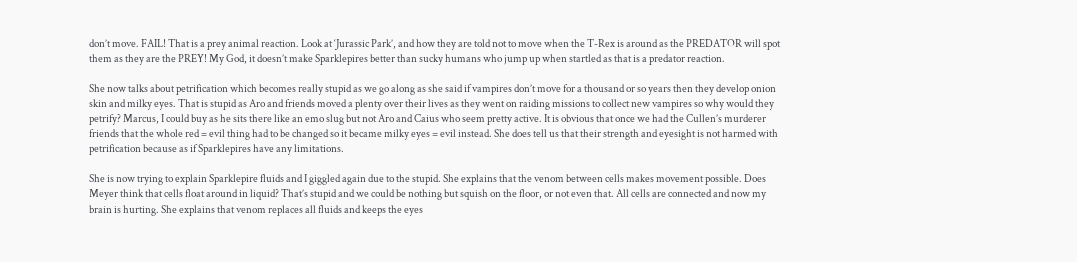don’t move. FAIL! That is a prey animal reaction. Look at ‘Jurassic Park’, and how they are told not to move when the T-Rex is around as the PREDATOR will spot them as they are the PREY! My God, it doesn’t make Sparklepires better than sucky humans who jump up when startled as that is a predator reaction.

She now talks about petrification which becomes really stupid as we go along as she said if vampires don’t move for a thousand or so years then they develop onion skin and milky eyes. That is stupid as Aro and friends moved a plenty over their lives as they went on raiding missions to collect new vampires so why would they petrify? Marcus, I could buy as he sits there like an emo slug but not Aro and Caius who seem pretty active. It is obvious that once we had the Cullen’s murderer friends that the whole red = evil thing had to be changed so it became milky eyes = evil instead. She does tell us that their strength and eyesight is not harmed with petrification because as if Sparklepires have any limitations.

She is now trying to explain Sparklepire fluids and I giggled again due to the stupid. She explains that the venom between cells makes movement possible. Does Meyer think that cells float around in liquid? That’s stupid and we could be nothing but squish on the floor, or not even that. All cells are connected and now my brain is hurting. She explains that venom replaces all fluids and keeps the eyes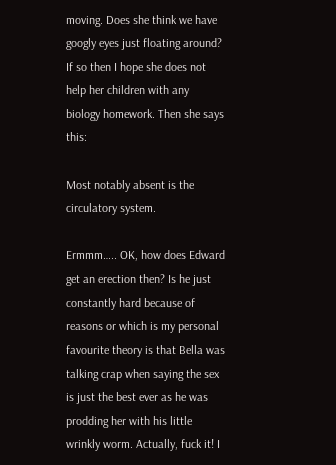moving. Does she think we have googly eyes just floating around? If so then I hope she does not help her children with any biology homework. Then she says this:

Most notably absent is the circulatory system.

Ermmm….. OK, how does Edward get an erection then? Is he just constantly hard because of reasons or which is my personal favourite theory is that Bella was talking crap when saying the sex is just the best ever as he was prodding her with his little wrinkly worm. Actually, fuck it! I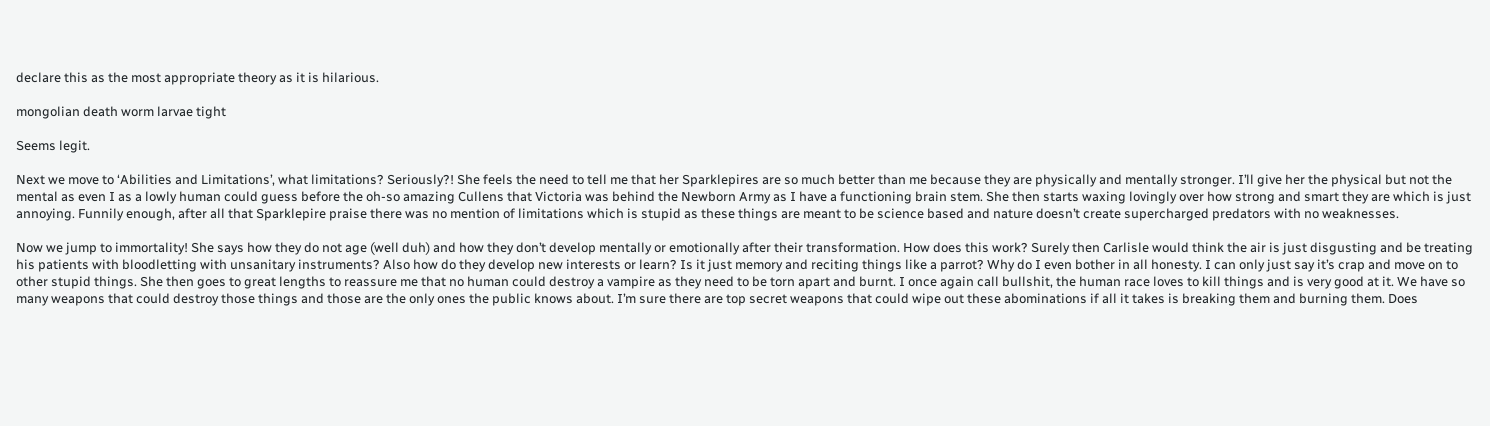declare this as the most appropriate theory as it is hilarious.

mongolian death worm larvae tight

Seems legit.

Next we move to ‘Abilities and Limitations’, what limitations? Seriously?! She feels the need to tell me that her Sparklepires are so much better than me because they are physically and mentally stronger. I’ll give her the physical but not the mental as even I as a lowly human could guess before the oh-so amazing Cullens that Victoria was behind the Newborn Army as I have a functioning brain stem. She then starts waxing lovingly over how strong and smart they are which is just annoying. Funnily enough, after all that Sparklepire praise there was no mention of limitations which is stupid as these things are meant to be science based and nature doesn’t create supercharged predators with no weaknesses.

Now we jump to immortality! She says how they do not age (well duh) and how they don’t develop mentally or emotionally after their transformation. How does this work? Surely then Carlisle would think the air is just disgusting and be treating his patients with bloodletting with unsanitary instruments? Also how do they develop new interests or learn? Is it just memory and reciting things like a parrot? Why do I even bother in all honesty. I can only just say it’s crap and move on to other stupid things. She then goes to great lengths to reassure me that no human could destroy a vampire as they need to be torn apart and burnt. I once again call bullshit, the human race loves to kill things and is very good at it. We have so many weapons that could destroy those things and those are the only ones the public knows about. I’m sure there are top secret weapons that could wipe out these abominations if all it takes is breaking them and burning them. Does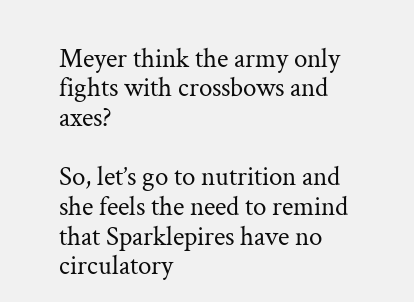Meyer think the army only fights with crossbows and axes?

So, let’s go to nutrition and she feels the need to remind that Sparklepires have no circulatory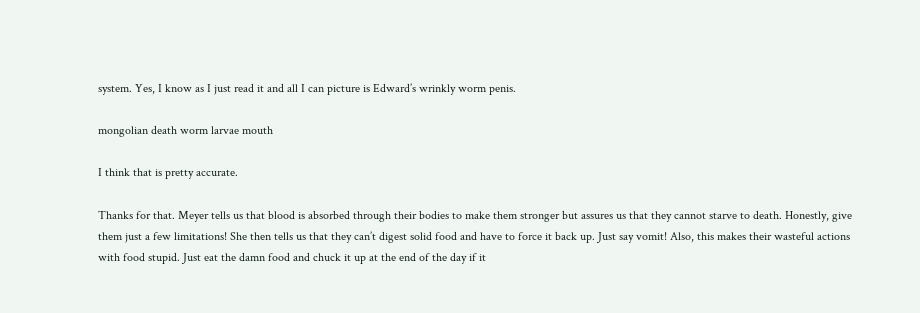system. Yes, I know as I just read it and all I can picture is Edward’s wrinkly worm penis.

mongolian death worm larvae mouth

I think that is pretty accurate.

Thanks for that. Meyer tells us that blood is absorbed through their bodies to make them stronger but assures us that they cannot starve to death. Honestly, give them just a few limitations! She then tells us that they can’t digest solid food and have to force it back up. Just say vomit! Also, this makes their wasteful actions with food stupid. Just eat the damn food and chuck it up at the end of the day if it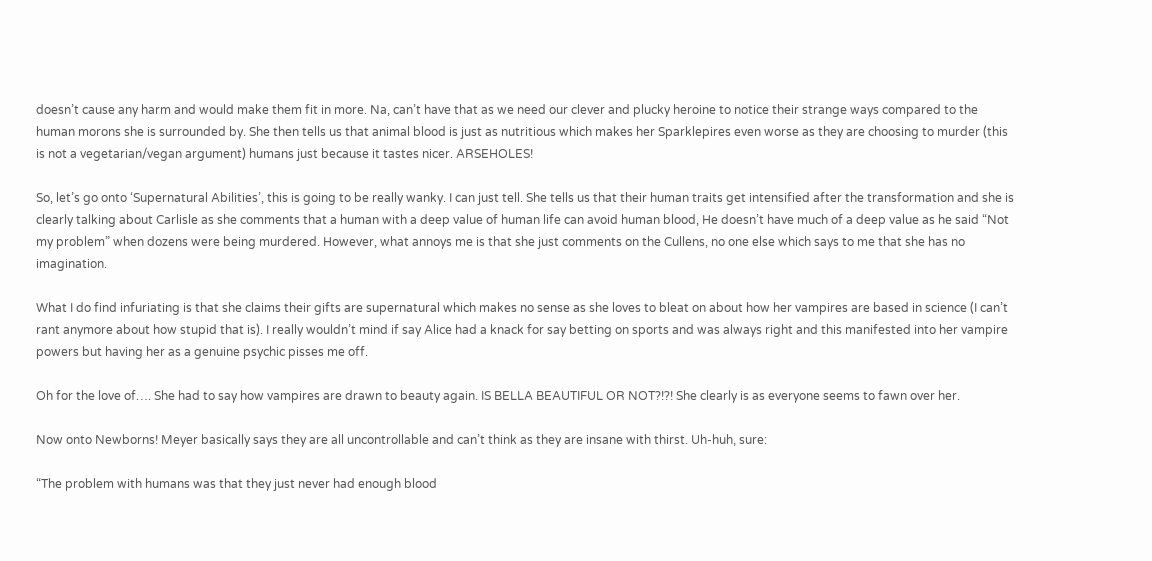doesn’t cause any harm and would make them fit in more. Na, can’t have that as we need our clever and plucky heroine to notice their strange ways compared to the human morons she is surrounded by. She then tells us that animal blood is just as nutritious which makes her Sparklepires even worse as they are choosing to murder (this is not a vegetarian/vegan argument) humans just because it tastes nicer. ARSEHOLES!

So, let’s go onto ‘Supernatural Abilities’, this is going to be really wanky. I can just tell. She tells us that their human traits get intensified after the transformation and she is clearly talking about Carlisle as she comments that a human with a deep value of human life can avoid human blood, He doesn’t have much of a deep value as he said “Not my problem” when dozens were being murdered. However, what annoys me is that she just comments on the Cullens, no one else which says to me that she has no imagination.

What I do find infuriating is that she claims their gifts are supernatural which makes no sense as she loves to bleat on about how her vampires are based in science (I can’t rant anymore about how stupid that is). I really wouldn’t mind if say Alice had a knack for say betting on sports and was always right and this manifested into her vampire powers but having her as a genuine psychic pisses me off.

Oh for the love of…. She had to say how vampires are drawn to beauty again. IS BELLA BEAUTIFUL OR NOT?!?! She clearly is as everyone seems to fawn over her.

Now onto Newborns! Meyer basically says they are all uncontrollable and can’t think as they are insane with thirst. Uh-huh, sure:

“The problem with humans was that they just never had enough blood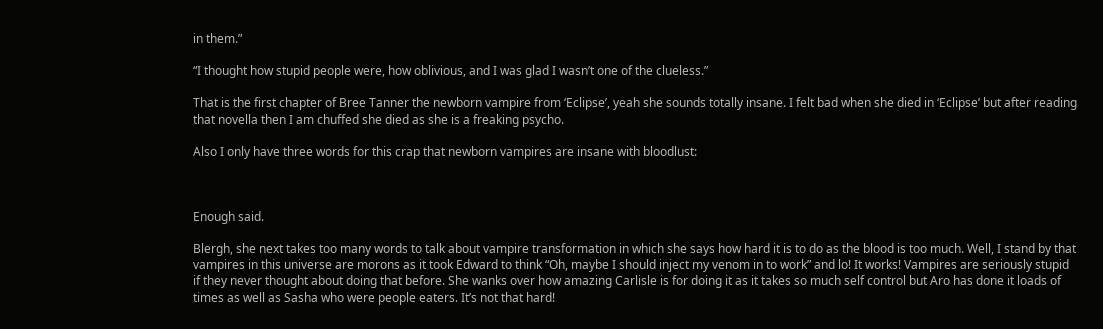in them.”

“I thought how stupid people were, how oblivious, and I was glad I wasn’t one of the clueless.”

That is the first chapter of Bree Tanner the newborn vampire from ‘Eclipse’, yeah she sounds totally insane. I felt bad when she died in ‘Eclipse’ but after reading that novella then I am chuffed she died as she is a freaking psycho.

Also I only have three words for this crap that newborn vampires are insane with bloodlust:



Enough said.

Blergh, she next takes too many words to talk about vampire transformation in which she says how hard it is to do as the blood is too much. Well, I stand by that vampires in this universe are morons as it took Edward to think “Oh, maybe I should inject my venom in to work” and lo! It works! Vampires are seriously stupid if they never thought about doing that before. She wanks over how amazing Carlisle is for doing it as it takes so much self control but Aro has done it loads of times as well as Sasha who were people eaters. It’s not that hard!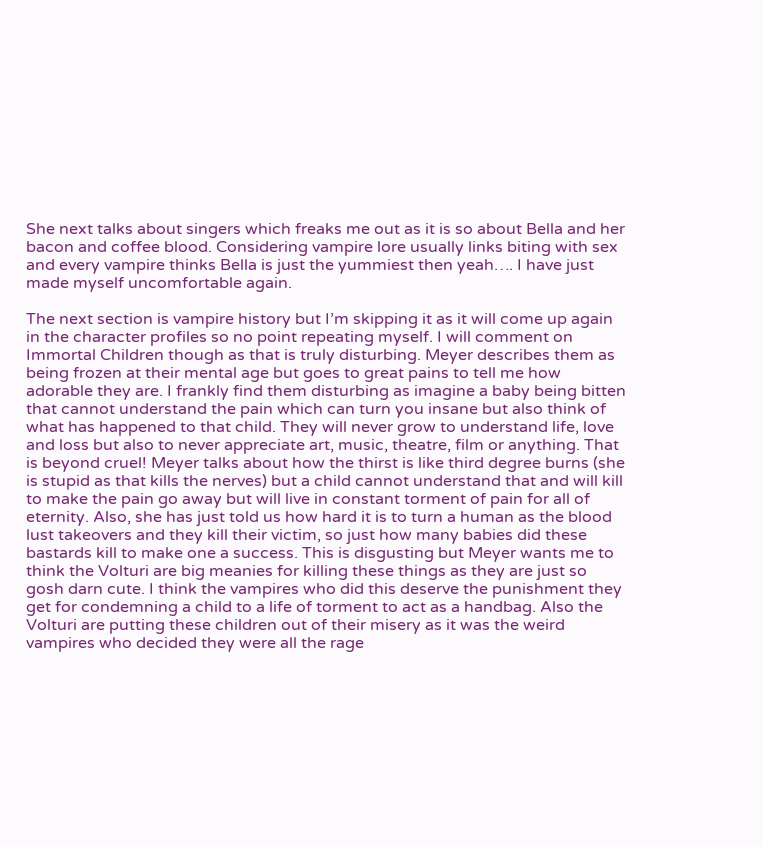She next talks about singers which freaks me out as it is so about Bella and her bacon and coffee blood. Considering vampire lore usually links biting with sex and every vampire thinks Bella is just the yummiest then yeah…. I have just made myself uncomfortable again.

The next section is vampire history but I’m skipping it as it will come up again in the character profiles so no point repeating myself. I will comment on Immortal Children though as that is truly disturbing. Meyer describes them as being frozen at their mental age but goes to great pains to tell me how adorable they are. I frankly find them disturbing as imagine a baby being bitten that cannot understand the pain which can turn you insane but also think of what has happened to that child. They will never grow to understand life, love and loss but also to never appreciate art, music, theatre, film or anything. That is beyond cruel! Meyer talks about how the thirst is like third degree burns (she is stupid as that kills the nerves) but a child cannot understand that and will kill to make the pain go away but will live in constant torment of pain for all of eternity. Also, she has just told us how hard it is to turn a human as the blood lust takeovers and they kill their victim, so just how many babies did these bastards kill to make one a success. This is disgusting but Meyer wants me to think the Volturi are big meanies for killing these things as they are just so gosh darn cute. I think the vampires who did this deserve the punishment they get for condemning a child to a life of torment to act as a handbag. Also the Volturi are putting these children out of their misery as it was the weird vampires who decided they were all the rage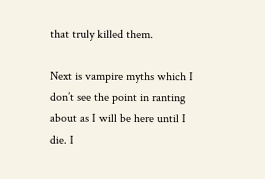that truly killed them.

Next is vampire myths which I don’t see the point in ranting about as I will be here until I die. I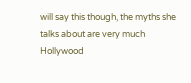will say this though, the myths she talks about are very much Hollywood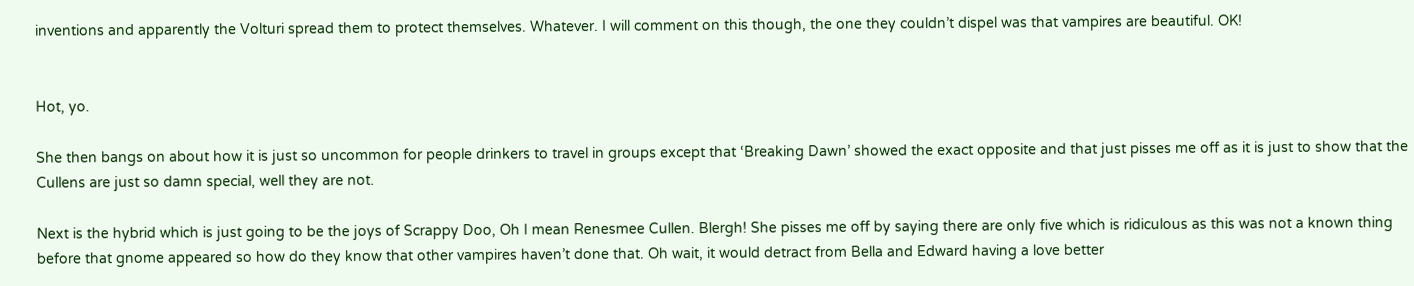inventions and apparently the Volturi spread them to protect themselves. Whatever. I will comment on this though, the one they couldn’t dispel was that vampires are beautiful. OK!


Hot, yo.

She then bangs on about how it is just so uncommon for people drinkers to travel in groups except that ‘Breaking Dawn’ showed the exact opposite and that just pisses me off as it is just to show that the Cullens are just so damn special, well they are not.

Next is the hybrid which is just going to be the joys of Scrappy Doo, Oh I mean Renesmee Cullen. Blergh! She pisses me off by saying there are only five which is ridiculous as this was not a known thing before that gnome appeared so how do they know that other vampires haven’t done that. Oh wait, it would detract from Bella and Edward having a love better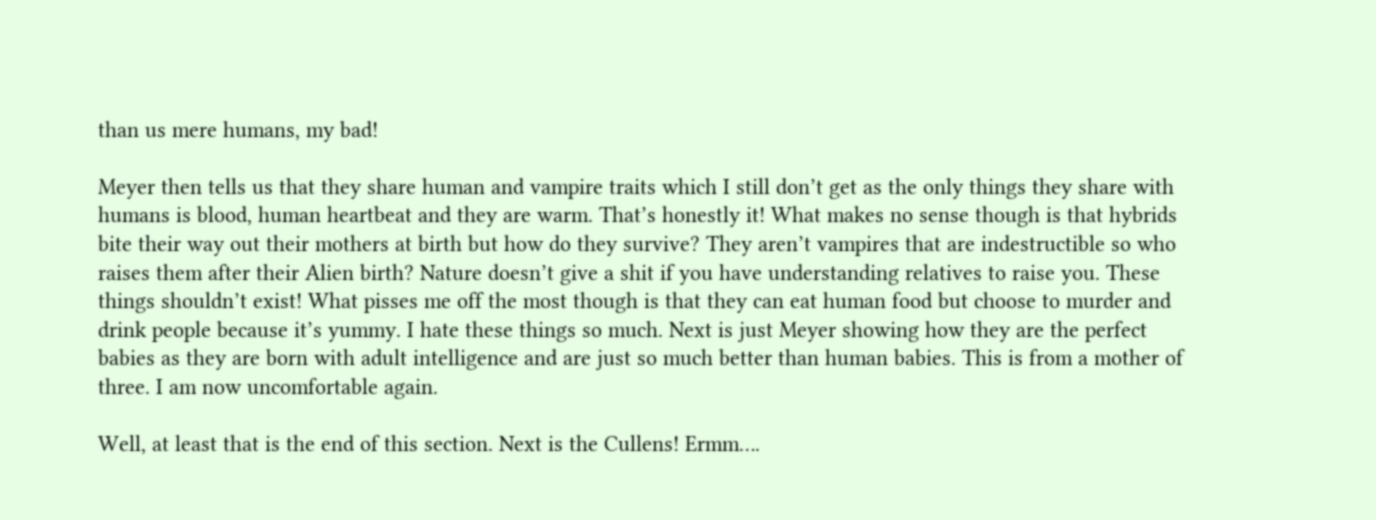than us mere humans, my bad!

Meyer then tells us that they share human and vampire traits which I still don’t get as the only things they share with humans is blood, human heartbeat and they are warm. That’s honestly it! What makes no sense though is that hybrids bite their way out their mothers at birth but how do they survive? They aren’t vampires that are indestructible so who raises them after their Alien birth? Nature doesn’t give a shit if you have understanding relatives to raise you. These things shouldn’t exist! What pisses me off the most though is that they can eat human food but choose to murder and drink people because it’s yummy. I hate these things so much. Next is just Meyer showing how they are the perfect babies as they are born with adult intelligence and are just so much better than human babies. This is from a mother of three. I am now uncomfortable again.

Well, at least that is the end of this section. Next is the Cullens! Ermm….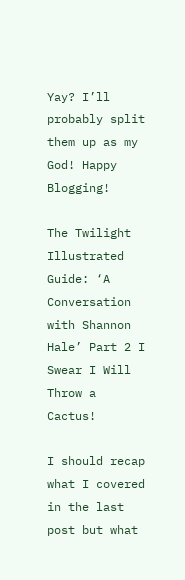Yay? I’ll probably split them up as my God! Happy Blogging!

The Twilight Illustrated Guide: ‘A Conversation with Shannon Hale’ Part 2 I Swear I Will Throw a Cactus!

I should recap what I covered in the last post but what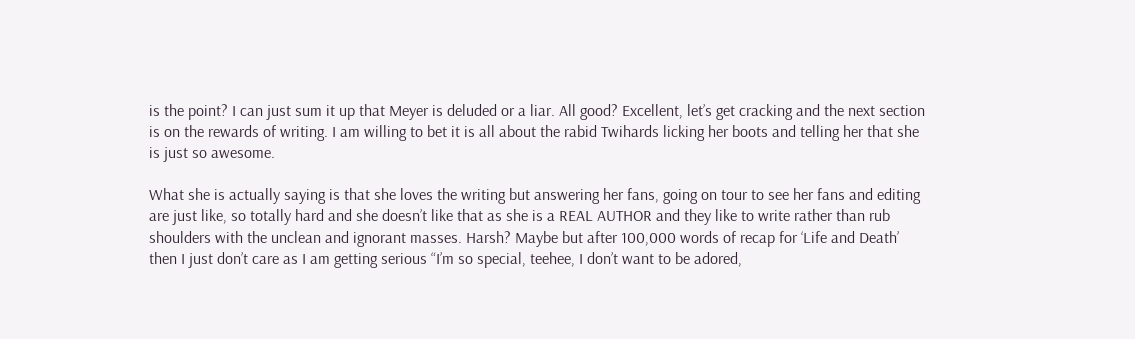is the point? I can just sum it up that Meyer is deluded or a liar. All good? Excellent, let’s get cracking and the next section is on the rewards of writing. I am willing to bet it is all about the rabid Twihards licking her boots and telling her that she is just so awesome.

What she is actually saying is that she loves the writing but answering her fans, going on tour to see her fans and editing are just like, so totally hard and she doesn’t like that as she is a REAL AUTHOR and they like to write rather than rub shoulders with the unclean and ignorant masses. Harsh? Maybe but after 100,000 words of recap for ‘Life and Death’ then I just don’t care as I am getting serious “I’m so special, teehee, I don’t want to be adored,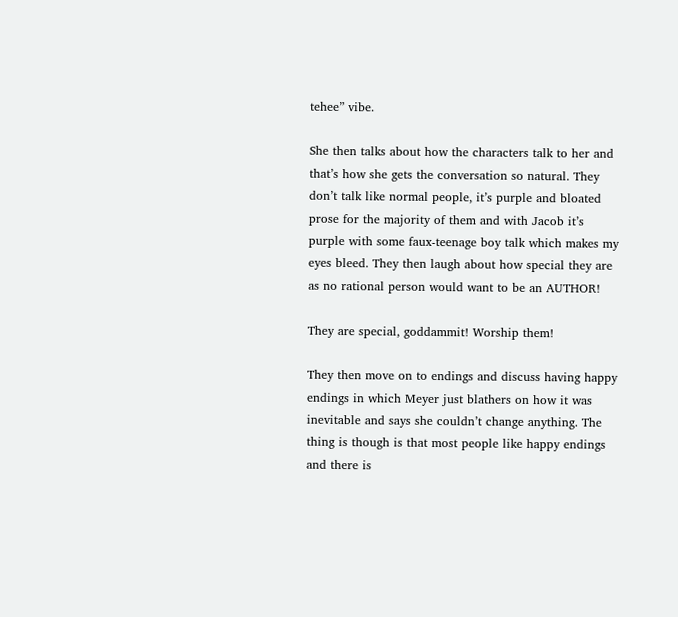tehee” vibe.

She then talks about how the characters talk to her and that’s how she gets the conversation so natural. They don’t talk like normal people, it’s purple and bloated prose for the majority of them and with Jacob it’s purple with some faux-teenage boy talk which makes my eyes bleed. They then laugh about how special they are as no rational person would want to be an AUTHOR!

They are special, goddammit! Worship them!

They then move on to endings and discuss having happy endings in which Meyer just blathers on how it was inevitable and says she couldn’t change anything. The thing is though is that most people like happy endings and there is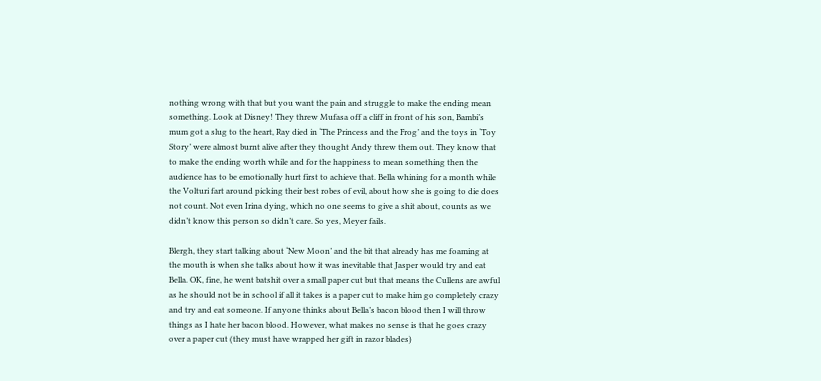nothing wrong with that but you want the pain and struggle to make the ending mean something. Look at Disney! They threw Mufasa off a cliff in front of his son, Bambi’s mum got a slug to the heart, Ray died in ‘The Princess and the Frog’ and the toys in ‘Toy Story’ were almost burnt alive after they thought Andy threw them out. They know that to make the ending worth while and for the happiness to mean something then the audience has to be emotionally hurt first to achieve that. Bella whining for a month while the Volturi fart around picking their best robes of evil, about how she is going to die does not count. Not even Irina dying, which no one seems to give a shit about, counts as we didn’t know this person so didn’t care. So yes, Meyer fails.

Blergh, they start talking about ‘New Moon’ and the bit that already has me foaming at the mouth is when she talks about how it was inevitable that Jasper would try and eat Bella. OK, fine, he went batshit over a small paper cut but that means the Cullens are awful as he should not be in school if all it takes is a paper cut to make him go completely crazy and try and eat someone. If anyone thinks about Bella’s bacon blood then I will throw things as I hate her bacon blood. However, what makes no sense is that he goes crazy over a paper cut (they must have wrapped her gift in razor blades)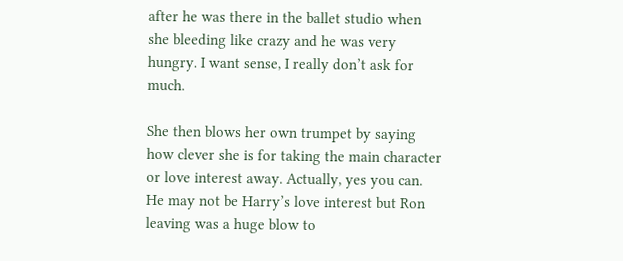after he was there in the ballet studio when she bleeding like crazy and he was very hungry. I want sense, I really don’t ask for much.

She then blows her own trumpet by saying how clever she is for taking the main character or love interest away. Actually, yes you can. He may not be Harry’s love interest but Ron leaving was a huge blow to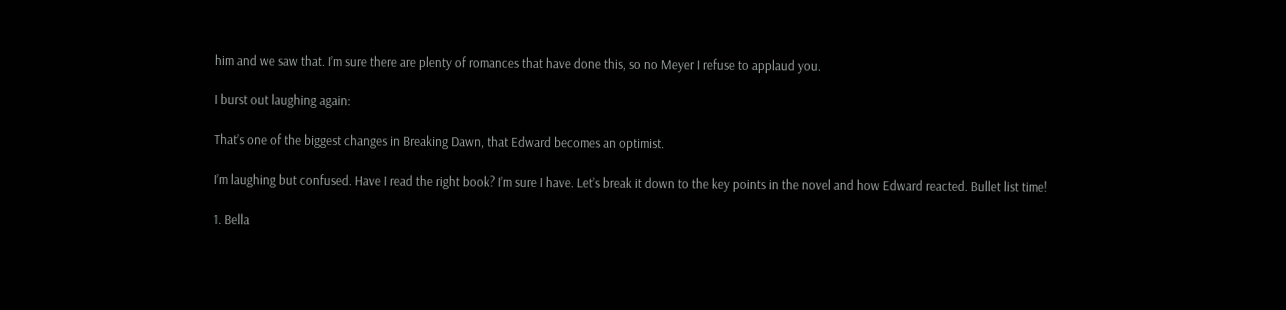him and we saw that. I’m sure there are plenty of romances that have done this, so no Meyer I refuse to applaud you.

I burst out laughing again:

That’s one of the biggest changes in Breaking Dawn, that Edward becomes an optimist.

I’m laughing but confused. Have I read the right book? I’m sure I have. Let’s break it down to the key points in the novel and how Edward reacted. Bullet list time!

1. Bella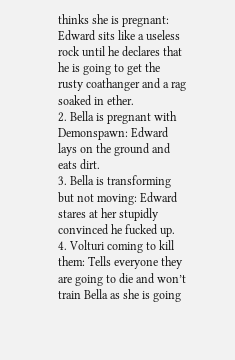thinks she is pregnant: Edward sits like a useless rock until he declares that he is going to get the rusty coathanger and a rag soaked in ether.
2. Bella is pregnant with Demonspawn: Edward lays on the ground and eats dirt.
3. Bella is transforming but not moving: Edward stares at her stupidly convinced he fucked up.
4. Volturi coming to kill them: Tells everyone they are going to die and won’t train Bella as she is going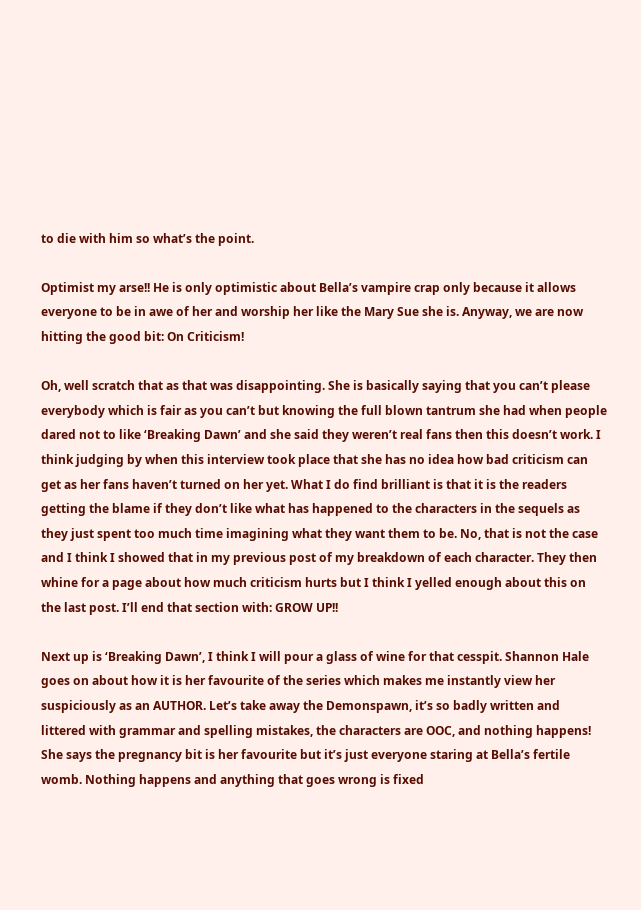to die with him so what’s the point.

Optimist my arse!! He is only optimistic about Bella’s vampire crap only because it allows everyone to be in awe of her and worship her like the Mary Sue she is. Anyway, we are now hitting the good bit: On Criticism!

Oh, well scratch that as that was disappointing. She is basically saying that you can’t please everybody which is fair as you can’t but knowing the full blown tantrum she had when people dared not to like ‘Breaking Dawn’ and she said they weren’t real fans then this doesn’t work. I think judging by when this interview took place that she has no idea how bad criticism can get as her fans haven’t turned on her yet. What I do find brilliant is that it is the readers getting the blame if they don’t like what has happened to the characters in the sequels as they just spent too much time imagining what they want them to be. No, that is not the case and I think I showed that in my previous post of my breakdown of each character. They then whine for a page about how much criticism hurts but I think I yelled enough about this on the last post. I’ll end that section with: GROW UP!!

Next up is ‘Breaking Dawn’, I think I will pour a glass of wine for that cesspit. Shannon Hale goes on about how it is her favourite of the series which makes me instantly view her suspiciously as an AUTHOR. Let’s take away the Demonspawn, it’s so badly written and littered with grammar and spelling mistakes, the characters are OOC, and nothing happens! She says the pregnancy bit is her favourite but it’s just everyone staring at Bella’s fertile womb. Nothing happens and anything that goes wrong is fixed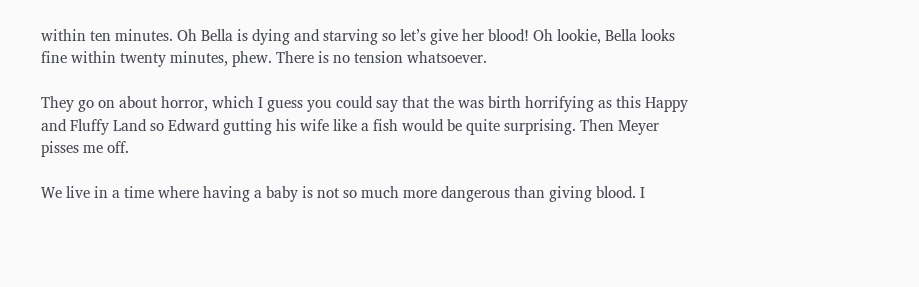within ten minutes. Oh Bella is dying and starving so let’s give her blood! Oh lookie, Bella looks fine within twenty minutes, phew. There is no tension whatsoever.

They go on about horror, which I guess you could say that the was birth horrifying as this Happy and Fluffy Land so Edward gutting his wife like a fish would be quite surprising. Then Meyer pisses me off.

We live in a time where having a baby is not so much more dangerous than giving blood. I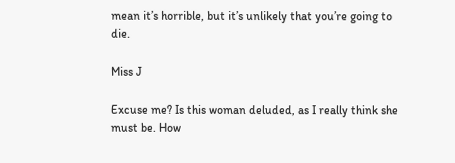mean it’s horrible, but it’s unlikely that you’re going to die.

Miss J

Excuse me? Is this woman deluded, as I really think she must be. How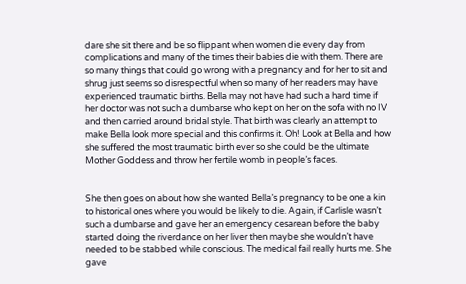dare she sit there and be so flippant when women die every day from complications and many of the times their babies die with them. There are so many things that could go wrong with a pregnancy and for her to sit and shrug just seems so disrespectful when so many of her readers may have experienced traumatic births. Bella may not have had such a hard time if her doctor was not such a dumbarse who kept on her on the sofa with no IV and then carried around bridal style. That birth was clearly an attempt to make Bella look more special and this confirms it. Oh! Look at Bella and how she suffered the most traumatic birth ever so she could be the ultimate Mother Goddess and throw her fertile womb in people’s faces.


She then goes on about how she wanted Bella’s pregnancy to be one a kin to historical ones where you would be likely to die. Again, if Carlisle wasn’t such a dumbarse and gave her an emergency cesarean before the baby started doing the riverdance on her liver then maybe she wouldn’t have needed to be stabbed while conscious. The medical fail really hurts me. She gave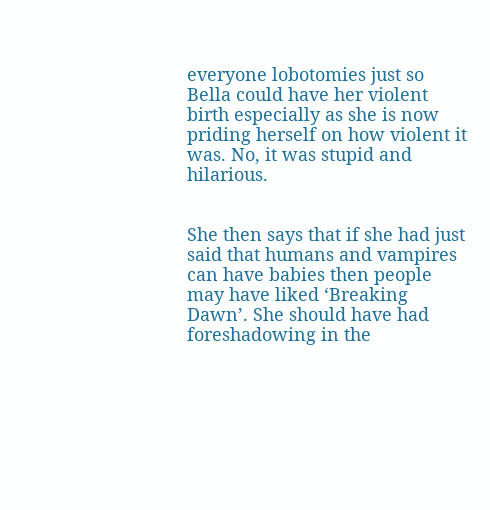everyone lobotomies just so Bella could have her violent birth especially as she is now priding herself on how violent it was. No, it was stupid and hilarious.


She then says that if she had just said that humans and vampires can have babies then people may have liked ‘Breaking Dawn’. She should have had foreshadowing in the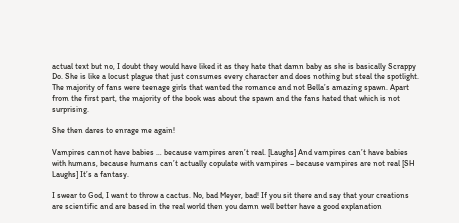actual text but no, I doubt they would have liked it as they hate that damn baby as she is basically Scrappy Do. She is like a locust plague that just consumes every character and does nothing but steal the spotlight. The majority of fans were teenage girls that wanted the romance and not Bella’s amazing spawn. Apart from the first part, the majority of the book was about the spawn and the fans hated that which is not surprising.

She then dares to enrage me again!

Vampires cannot have babies … because vampires aren’t real. [Laughs] And vampires can’t have babies with humans, because humans can’t actually copulate with vampires – because vampires are not real [SH Laughs] It’s a fantasy.

I swear to God, I want to throw a cactus. No, bad Meyer, bad! If you sit there and say that your creations are scientific and are based in the real world then you damn well better have a good explanation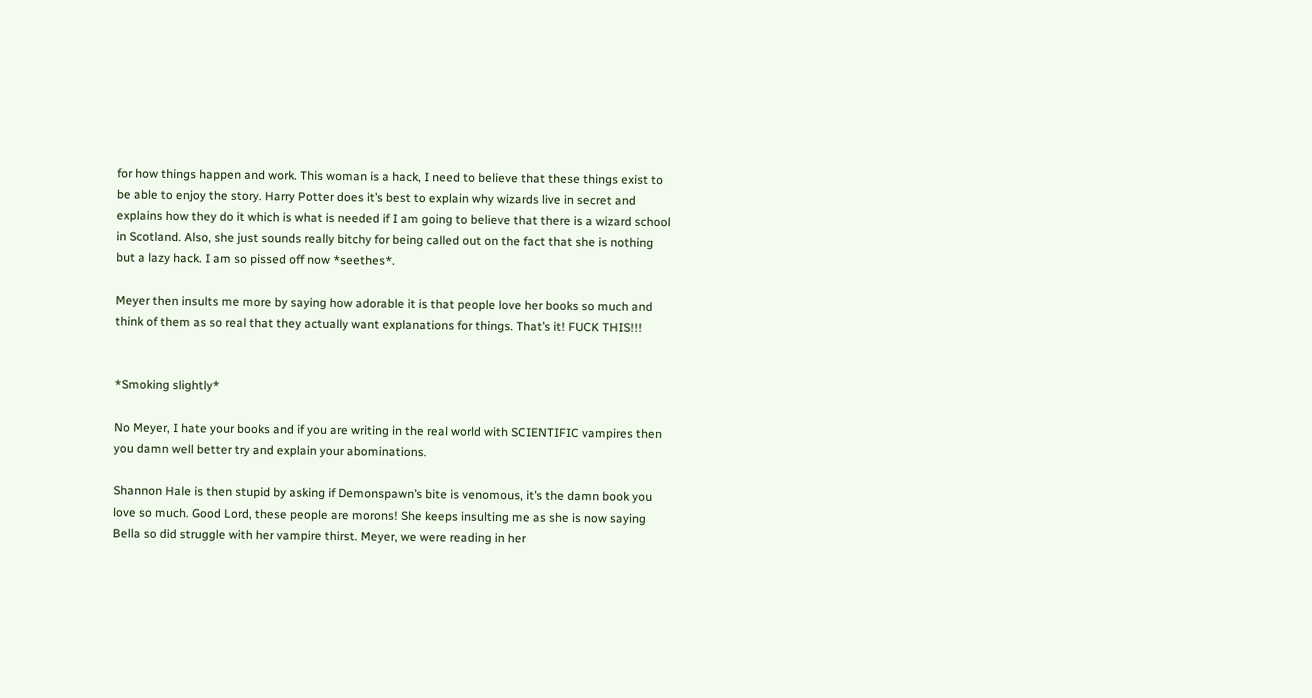for how things happen and work. This woman is a hack, I need to believe that these things exist to be able to enjoy the story. Harry Potter does it’s best to explain why wizards live in secret and explains how they do it which is what is needed if I am going to believe that there is a wizard school in Scotland. Also, she just sounds really bitchy for being called out on the fact that she is nothing but a lazy hack. I am so pissed off now *seethes*.

Meyer then insults me more by saying how adorable it is that people love her books so much and think of them as so real that they actually want explanations for things. That’s it! FUCK THIS!!!


*Smoking slightly*

No Meyer, I hate your books and if you are writing in the real world with SCIENTIFIC vampires then you damn well better try and explain your abominations.

Shannon Hale is then stupid by asking if Demonspawn’s bite is venomous, it’s the damn book you love so much. Good Lord, these people are morons! She keeps insulting me as she is now saying Bella so did struggle with her vampire thirst. Meyer, we were reading in her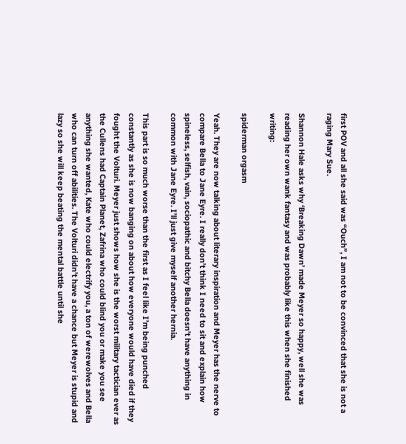first POV and all she said was “Ouch”, I am not to be convinced that she is not a raging Mary Sue.

Shannon Hale asks why ‘Breaking Dawn’ made Meyer so happy, well she was reading her own wank fantasy and was probably like this when she finished writing:

spiderman orgasm

Yeah. They are now talking about literary inspiration and Meyer has the nerve to compare Bella to Jane Eyre. I really don’t think I need to sit and explain how spineless, selfish, vain, sociopathic and bitchy Bella doesn’t have anything in common with Jane Eyre. I’ll just give myself another hernia.

This part is so much worse than the first as I feel like I’m being punched constantly as she is now banging on about how everyone would have died if they fought the Volturi. Meyer just shows how she is the worst military tactician ever as the Cullens had Captain Planet, Zafrina who could blind you or make you see anything she wanted, Kate who could electrify you, a ton of werewolves and Bella who can turn off abilities. The Volturi didn’t have a chance but Meyer is stupid and lazy so she will keep beating the mental battle until she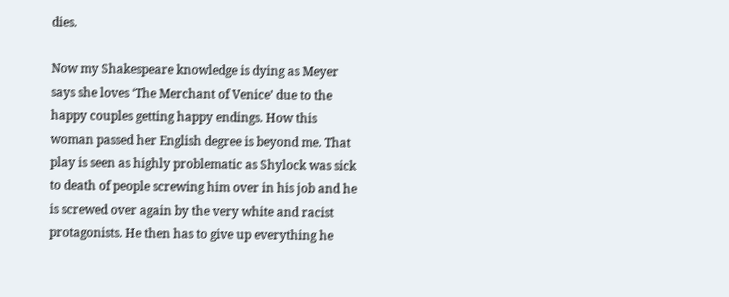dies.

Now my Shakespeare knowledge is dying as Meyer says she loves ‘The Merchant of Venice’ due to the happy couples getting happy endings. How this woman passed her English degree is beyond me. That play is seen as highly problematic as Shylock was sick to death of people screwing him over in his job and he is screwed over again by the very white and racist protagonists. He then has to give up everything he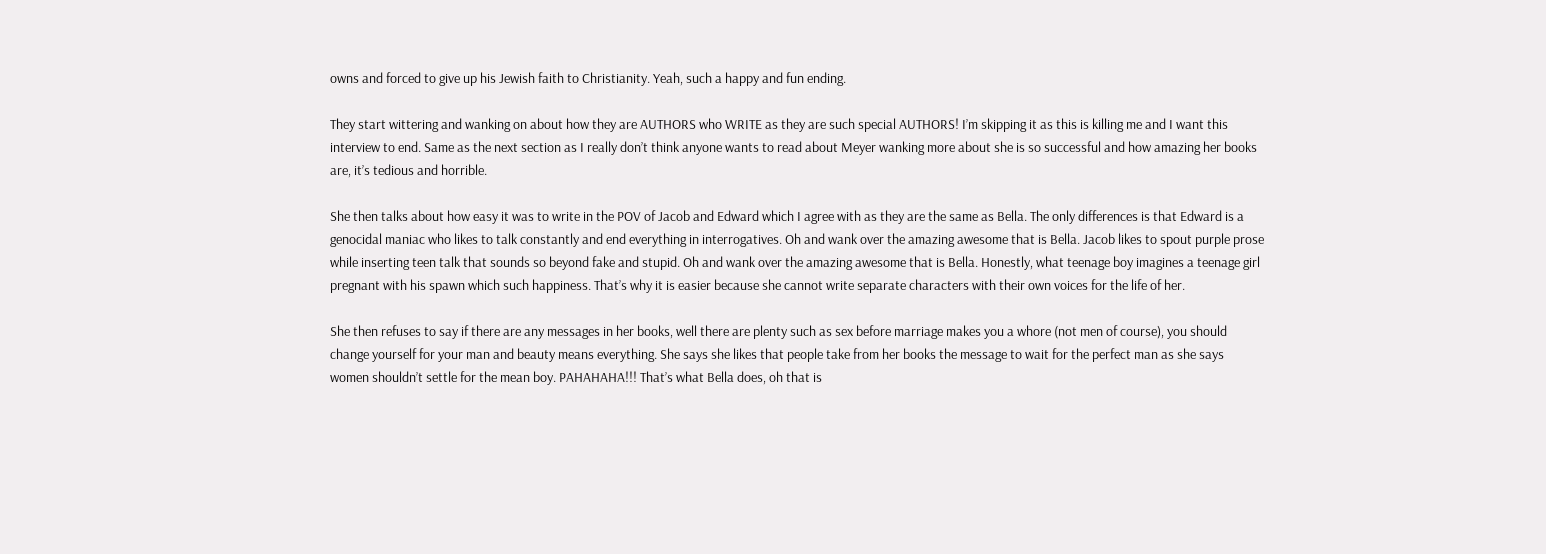owns and forced to give up his Jewish faith to Christianity. Yeah, such a happy and fun ending.

They start wittering and wanking on about how they are AUTHORS who WRITE as they are such special AUTHORS! I’m skipping it as this is killing me and I want this interview to end. Same as the next section as I really don’t think anyone wants to read about Meyer wanking more about she is so successful and how amazing her books are, it’s tedious and horrible.

She then talks about how easy it was to write in the POV of Jacob and Edward which I agree with as they are the same as Bella. The only differences is that Edward is a genocidal maniac who likes to talk constantly and end everything in interrogatives. Oh and wank over the amazing awesome that is Bella. Jacob likes to spout purple prose while inserting teen talk that sounds so beyond fake and stupid. Oh and wank over the amazing awesome that is Bella. Honestly, what teenage boy imagines a teenage girl pregnant with his spawn which such happiness. That’s why it is easier because she cannot write separate characters with their own voices for the life of her.

She then refuses to say if there are any messages in her books, well there are plenty such as sex before marriage makes you a whore (not men of course), you should change yourself for your man and beauty means everything. She says she likes that people take from her books the message to wait for the perfect man as she says women shouldn’t settle for the mean boy. PAHAHAHA!!! That’s what Bella does, oh that is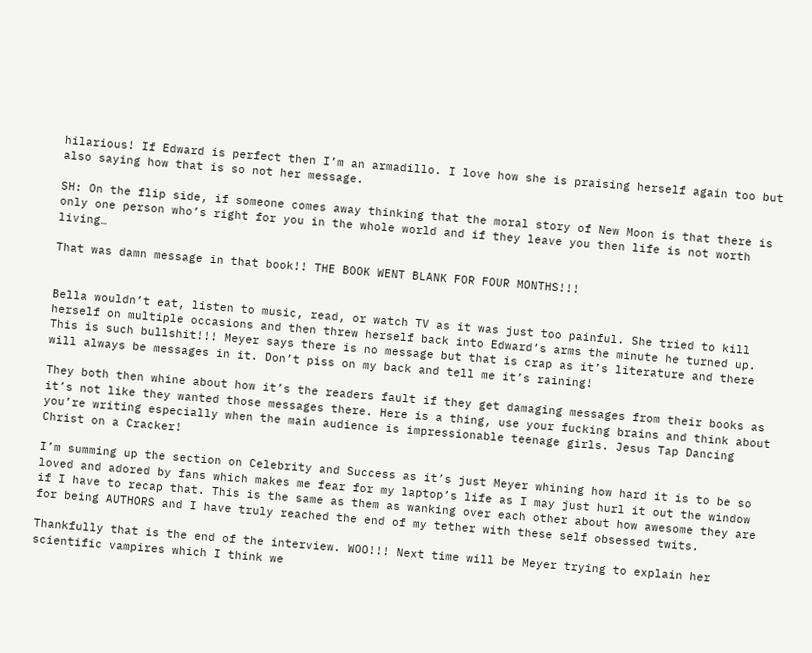hilarious! If Edward is perfect then I’m an armadillo. I love how she is praising herself again too but also saying how that is so not her message.

SH: On the flip side, if someone comes away thinking that the moral story of New Moon is that there is only one person who’s right for you in the whole world and if they leave you then life is not worth living…

That was damn message in that book!! THE BOOK WENT BLANK FOR FOUR MONTHS!!!


Bella wouldn’t eat, listen to music, read, or watch TV as it was just too painful. She tried to kill herself on multiple occasions and then threw herself back into Edward’s arms the minute he turned up. This is such bullshit!!! Meyer says there is no message but that is crap as it’s literature and there will always be messages in it. Don’t piss on my back and tell me it’s raining!

They both then whine about how it’s the readers fault if they get damaging messages from their books as it’s not like they wanted those messages there. Here is a thing, use your fucking brains and think about you’re writing especially when the main audience is impressionable teenage girls. Jesus Tap Dancing Christ on a Cracker!

I’m summing up the section on Celebrity and Success as it’s just Meyer whining how hard it is to be so loved and adored by fans which makes me fear for my laptop’s life as I may just hurl it out the window if I have to recap that. This is the same as them as wanking over each other about how awesome they are for being AUTHORS and I have truly reached the end of my tether with these self obsessed twits.

Thankfully that is the end of the interview. WOO!!! Next time will be Meyer trying to explain her scientific vampires which I think we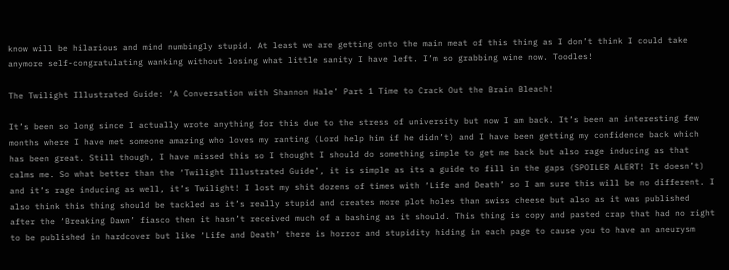know will be hilarious and mind numbingly stupid. At least we are getting onto the main meat of this thing as I don’t think I could take anymore self-congratulating wanking without losing what little sanity I have left. I’m so grabbing wine now. Toodles!

The Twilight Illustrated Guide: ‘A Conversation with Shannon Hale’ Part 1 Time to Crack Out the Brain Bleach!

It’s been so long since I actually wrote anything for this due to the stress of university but now I am back. It’s been an interesting few months where I have met someone amazing who loves my ranting (Lord help him if he didn’t) and I have been getting my confidence back which has been great. Still though, I have missed this so I thought I should do something simple to get me back but also rage inducing as that calms me. So what better than the ‘Twilight Illustrated Guide’, it is simple as its a guide to fill in the gaps (SPOILER ALERT! It doesn’t) and it’s rage inducing as well, it’s Twilight! I lost my shit dozens of times with ‘Life and Death’ so I am sure this will be no different. I also think this thing should be tackled as it’s really stupid and creates more plot holes than swiss cheese but also as it was published after the ‘Breaking Dawn’ fiasco then it hasn’t received much of a bashing as it should. This thing is copy and pasted crap that had no right to be published in hardcover but like ‘Life and Death’ there is horror and stupidity hiding in each page to cause you to have an aneurysm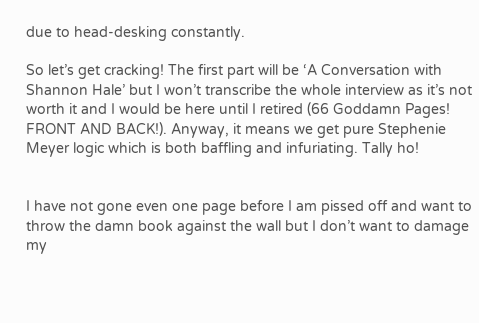due to head-desking constantly.

So let’s get cracking! The first part will be ‘A Conversation with Shannon Hale’ but I won’t transcribe the whole interview as it’s not worth it and I would be here until I retired (66 Goddamn Pages! FRONT AND BACK!). Anyway, it means we get pure Stephenie Meyer logic which is both baffling and infuriating. Tally ho!


I have not gone even one page before I am pissed off and want to throw the damn book against the wall but I don’t want to damage my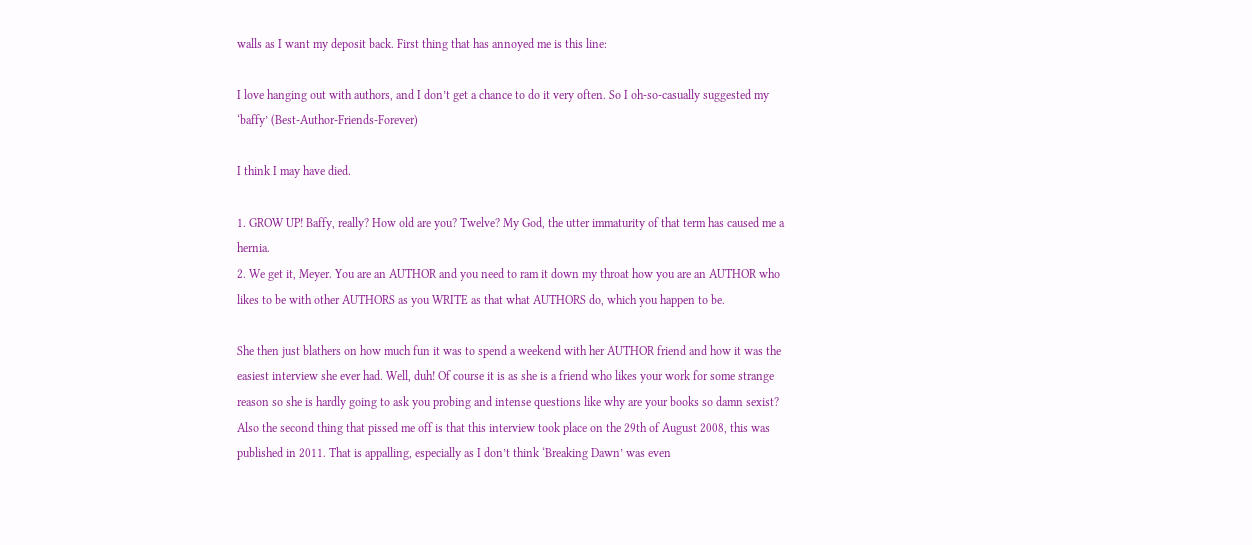walls as I want my deposit back. First thing that has annoyed me is this line:

I love hanging out with authors, and I don’t get a chance to do it very often. So I oh-so-casually suggested my ‘baffy’ (Best-Author-Friends-Forever)

I think I may have died.

1. GROW UP! Baffy, really? How old are you? Twelve? My God, the utter immaturity of that term has caused me a hernia.
2. We get it, Meyer. You are an AUTHOR and you need to ram it down my throat how you are an AUTHOR who likes to be with other AUTHORS as you WRITE as that what AUTHORS do, which you happen to be.

She then just blathers on how much fun it was to spend a weekend with her AUTHOR friend and how it was the easiest interview she ever had. Well, duh! Of course it is as she is a friend who likes your work for some strange reason so she is hardly going to ask you probing and intense questions like why are your books so damn sexist? Also the second thing that pissed me off is that this interview took place on the 29th of August 2008, this was published in 2011. That is appalling, especially as I don’t think ‘Breaking Dawn’ was even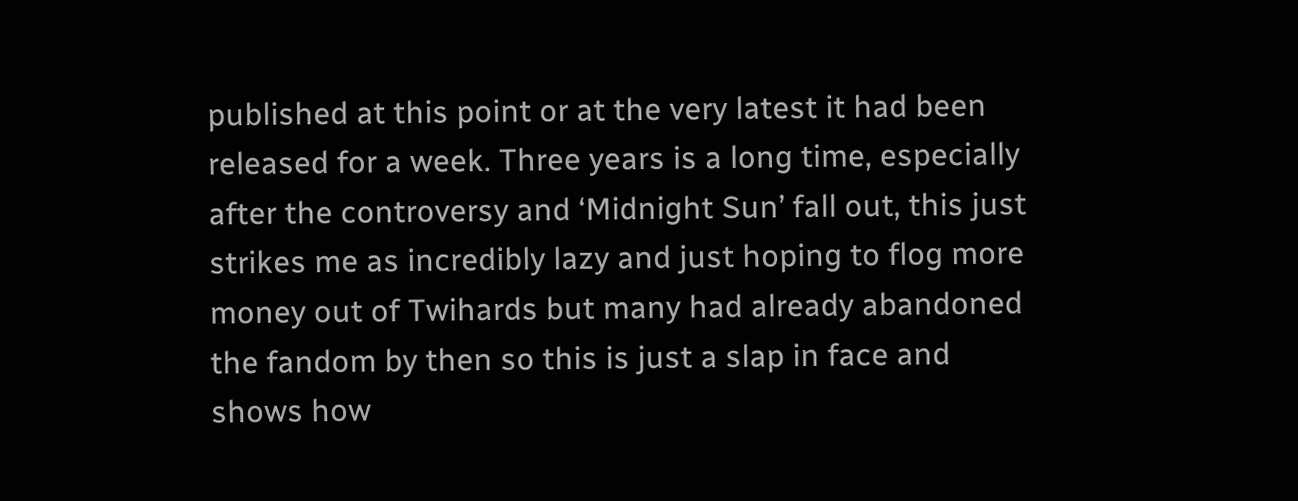published at this point or at the very latest it had been released for a week. Three years is a long time, especially after the controversy and ‘Midnight Sun’ fall out, this just strikes me as incredibly lazy and just hoping to flog more money out of Twihards but many had already abandoned the fandom by then so this is just a slap in face and shows how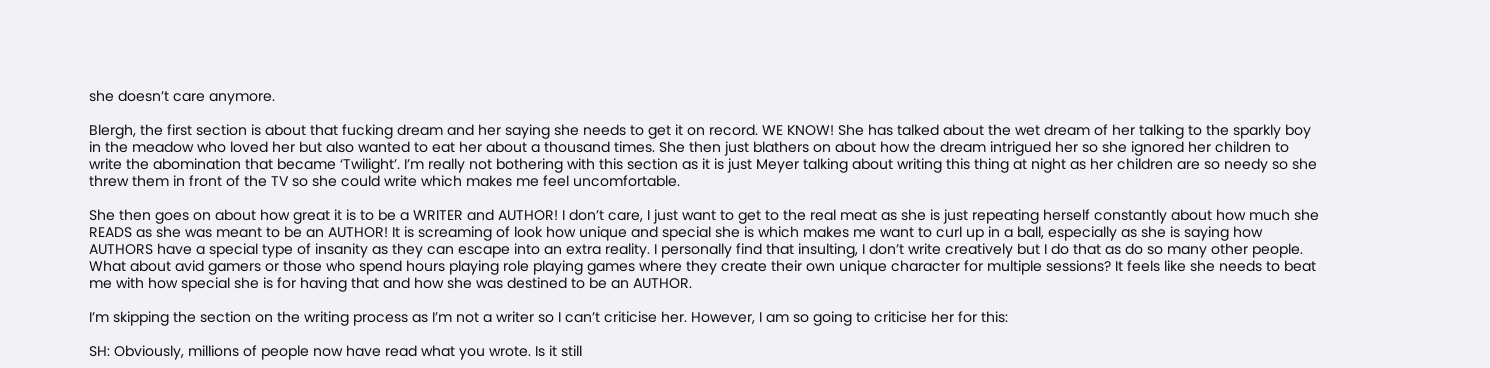she doesn’t care anymore.

Blergh, the first section is about that fucking dream and her saying she needs to get it on record. WE KNOW! She has talked about the wet dream of her talking to the sparkly boy in the meadow who loved her but also wanted to eat her about a thousand times. She then just blathers on about how the dream intrigued her so she ignored her children to write the abomination that became ‘Twilight’. I’m really not bothering with this section as it is just Meyer talking about writing this thing at night as her children are so needy so she threw them in front of the TV so she could write which makes me feel uncomfortable.

She then goes on about how great it is to be a WRITER and AUTHOR! I don’t care, I just want to get to the real meat as she is just repeating herself constantly about how much she READS as she was meant to be an AUTHOR! It is screaming of look how unique and special she is which makes me want to curl up in a ball, especially as she is saying how AUTHORS have a special type of insanity as they can escape into an extra reality. I personally find that insulting, I don’t write creatively but I do that as do so many other people. What about avid gamers or those who spend hours playing role playing games where they create their own unique character for multiple sessions? It feels like she needs to beat me with how special she is for having that and how she was destined to be an AUTHOR.

I’m skipping the section on the writing process as I’m not a writer so I can’t criticise her. However, I am so going to criticise her for this:

SH: Obviously, millions of people now have read what you wrote. Is it still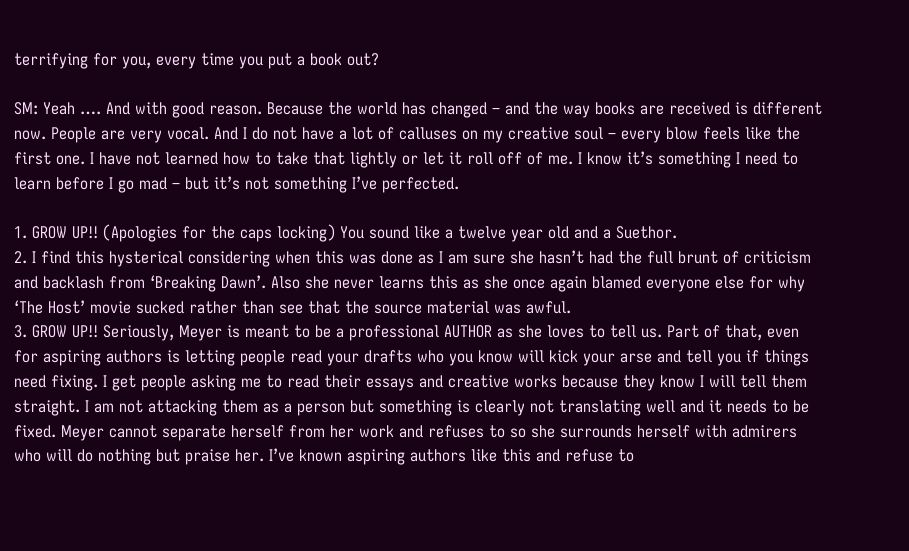terrifying for you, every time you put a book out?

SM: Yeah …. And with good reason. Because the world has changed – and the way books are received is different now. People are very vocal. And I do not have a lot of calluses on my creative soul – every blow feels like the first one. I have not learned how to take that lightly or let it roll off of me. I know it’s something I need to learn before I go mad – but it’s not something I’ve perfected.

1. GROW UP!! (Apologies for the caps locking) You sound like a twelve year old and a Suethor.
2. I find this hysterical considering when this was done as I am sure she hasn’t had the full brunt of criticism and backlash from ‘Breaking Dawn’. Also she never learns this as she once again blamed everyone else for why ‘The Host’ movie sucked rather than see that the source material was awful.
3. GROW UP!! Seriously, Meyer is meant to be a professional AUTHOR as she loves to tell us. Part of that, even for aspiring authors is letting people read your drafts who you know will kick your arse and tell you if things need fixing. I get people asking me to read their essays and creative works because they know I will tell them straight. I am not attacking them as a person but something is clearly not translating well and it needs to be fixed. Meyer cannot separate herself from her work and refuses to so she surrounds herself with admirers who will do nothing but praise her. I’ve known aspiring authors like this and refuse to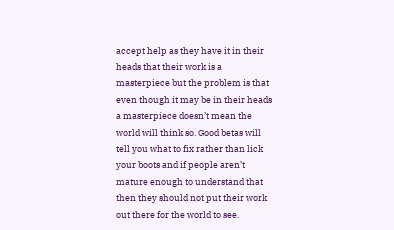accept help as they have it in their heads that their work is a masterpiece but the problem is that even though it may be in their heads a masterpiece doesn’t mean the world will think so. Good betas will tell you what to fix rather than lick your boots and if people aren’t mature enough to understand that then they should not put their work out there for the world to see.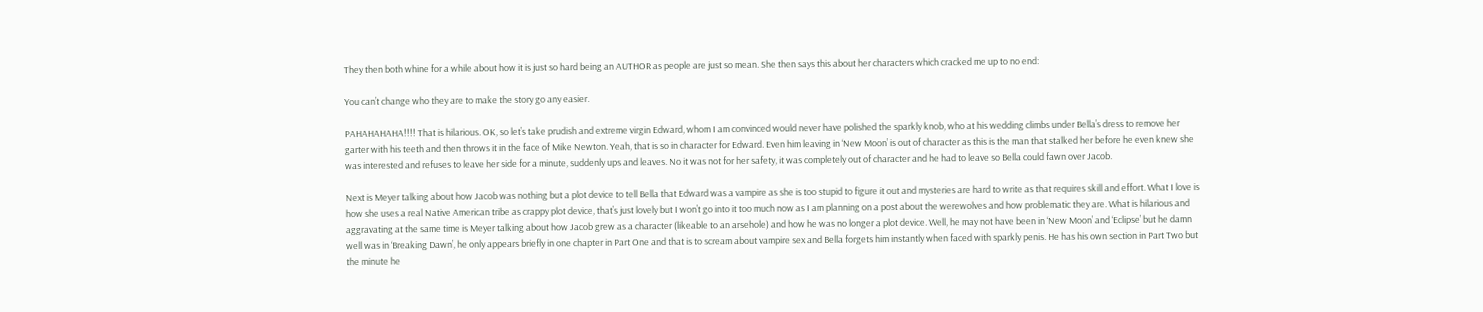They then both whine for a while about how it is just so hard being an AUTHOR as people are just so mean. She then says this about her characters which cracked me up to no end:

You can’t change who they are to make the story go any easier.

PAHAHAHAHA!!!! That is hilarious. OK, so let’s take prudish and extreme virgin Edward, whom I am convinced would never have polished the sparkly knob, who at his wedding climbs under Bella’s dress to remove her garter with his teeth and then throws it in the face of Mike Newton. Yeah, that is so in character for Edward. Even him leaving in ‘New Moon’ is out of character as this is the man that stalked her before he even knew she was interested and refuses to leave her side for a minute, suddenly ups and leaves. No it was not for her safety, it was completely out of character and he had to leave so Bella could fawn over Jacob.

Next is Meyer talking about how Jacob was nothing but a plot device to tell Bella that Edward was a vampire as she is too stupid to figure it out and mysteries are hard to write as that requires skill and effort. What I love is how she uses a real Native American tribe as crappy plot device, that’s just lovely but I won’t go into it too much now as I am planning on a post about the werewolves and how problematic they are. What is hilarious and aggravating at the same time is Meyer talking about how Jacob grew as a character (likeable to an arsehole) and how he was no longer a plot device. Well, he may not have been in ‘New Moon’ and ‘Eclipse’ but he damn well was in ‘Breaking Dawn’, he only appears briefly in one chapter in Part One and that is to scream about vampire sex and Bella forgets him instantly when faced with sparkly penis. He has his own section in Part Two but the minute he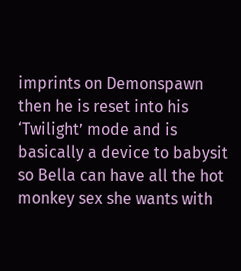imprints on Demonspawn then he is reset into his ‘Twilight’ mode and is basically a device to babysit so Bella can have all the hot monkey sex she wants with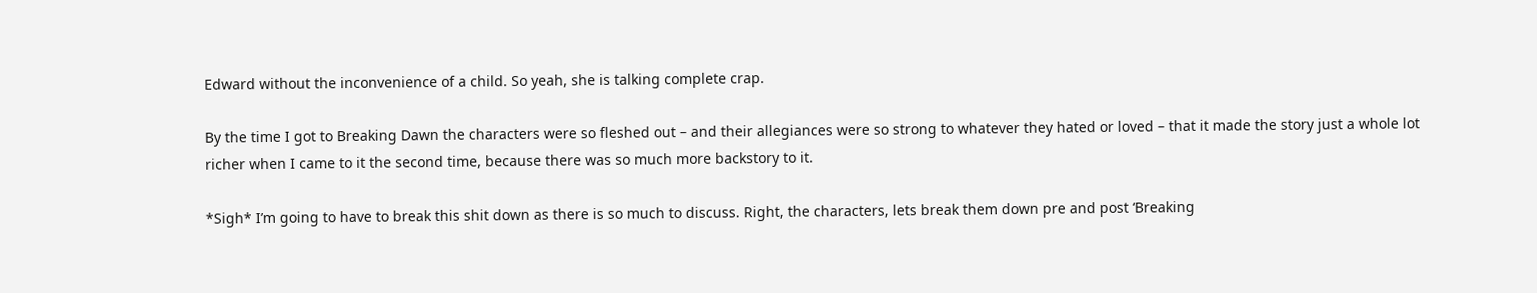Edward without the inconvenience of a child. So yeah, she is talking complete crap.

By the time I got to Breaking Dawn the characters were so fleshed out – and their allegiances were so strong to whatever they hated or loved – that it made the story just a whole lot richer when I came to it the second time, because there was so much more backstory to it.

*Sigh* I’m going to have to break this shit down as there is so much to discuss. Right, the characters, lets break them down pre and post ‘Breaking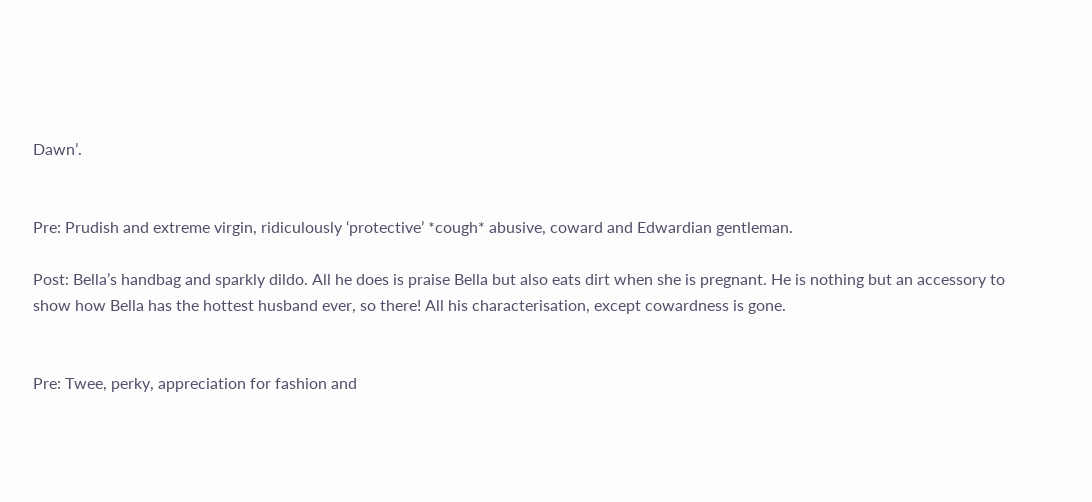Dawn’.


Pre: Prudish and extreme virgin, ridiculously ‘protective’ *cough* abusive, coward and Edwardian gentleman.

Post: Bella’s handbag and sparkly dildo. All he does is praise Bella but also eats dirt when she is pregnant. He is nothing but an accessory to show how Bella has the hottest husband ever, so there! All his characterisation, except cowardness is gone.


Pre: Twee, perky, appreciation for fashion and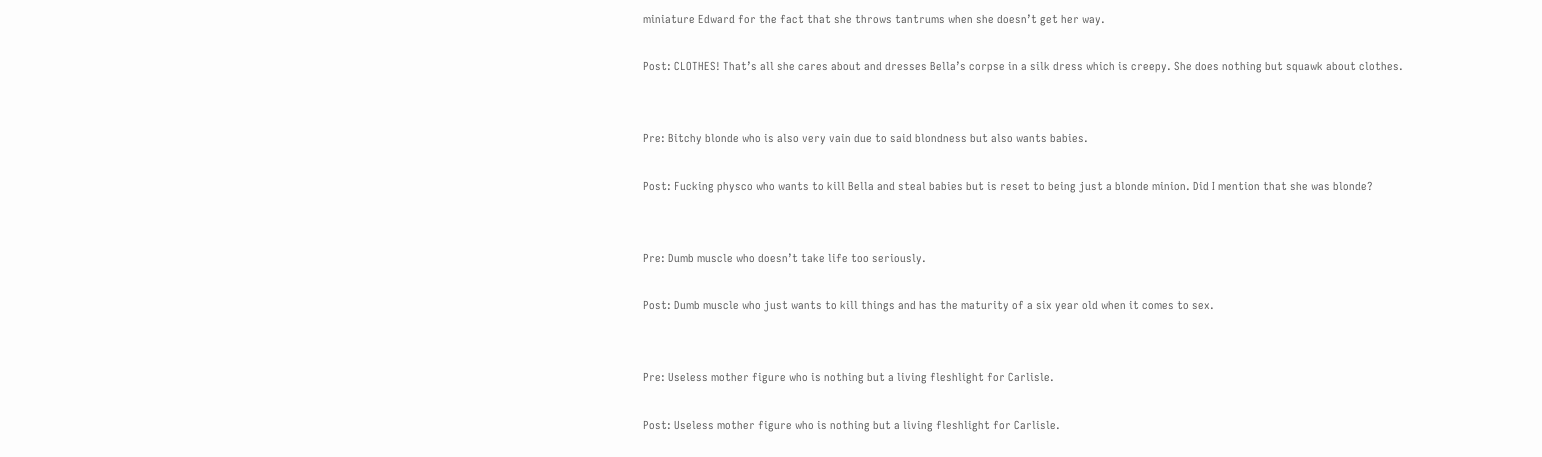miniature Edward for the fact that she throws tantrums when she doesn’t get her way.

Post: CLOTHES! That’s all she cares about and dresses Bella’s corpse in a silk dress which is creepy. She does nothing but squawk about clothes.


Pre: Bitchy blonde who is also very vain due to said blondness but also wants babies.

Post: Fucking physco who wants to kill Bella and steal babies but is reset to being just a blonde minion. Did I mention that she was blonde?


Pre: Dumb muscle who doesn’t take life too seriously.

Post: Dumb muscle who just wants to kill things and has the maturity of a six year old when it comes to sex.


Pre: Useless mother figure who is nothing but a living fleshlight for Carlisle.

Post: Useless mother figure who is nothing but a living fleshlight for Carlisle.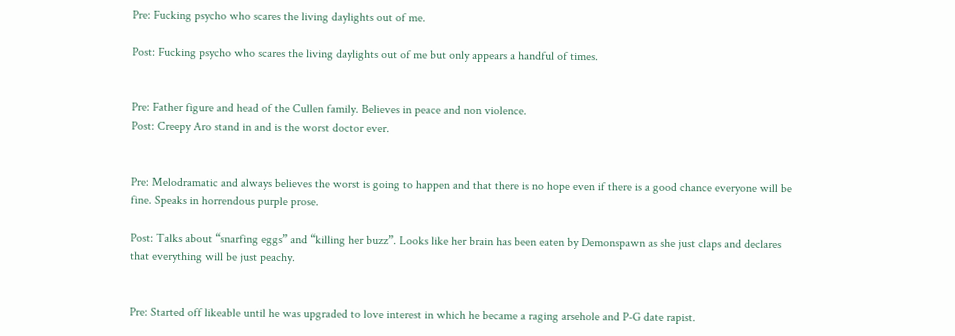Pre: Fucking psycho who scares the living daylights out of me.

Post: Fucking psycho who scares the living daylights out of me but only appears a handful of times.


Pre: Father figure and head of the Cullen family. Believes in peace and non violence.
Post: Creepy Aro stand in and is the worst doctor ever.


Pre: Melodramatic and always believes the worst is going to happen and that there is no hope even if there is a good chance everyone will be fine. Speaks in horrendous purple prose.

Post: Talks about “snarfing eggs” and “killing her buzz”. Looks like her brain has been eaten by Demonspawn as she just claps and declares that everything will be just peachy.


Pre: Started off likeable until he was upgraded to love interest in which he became a raging arsehole and P-G date rapist.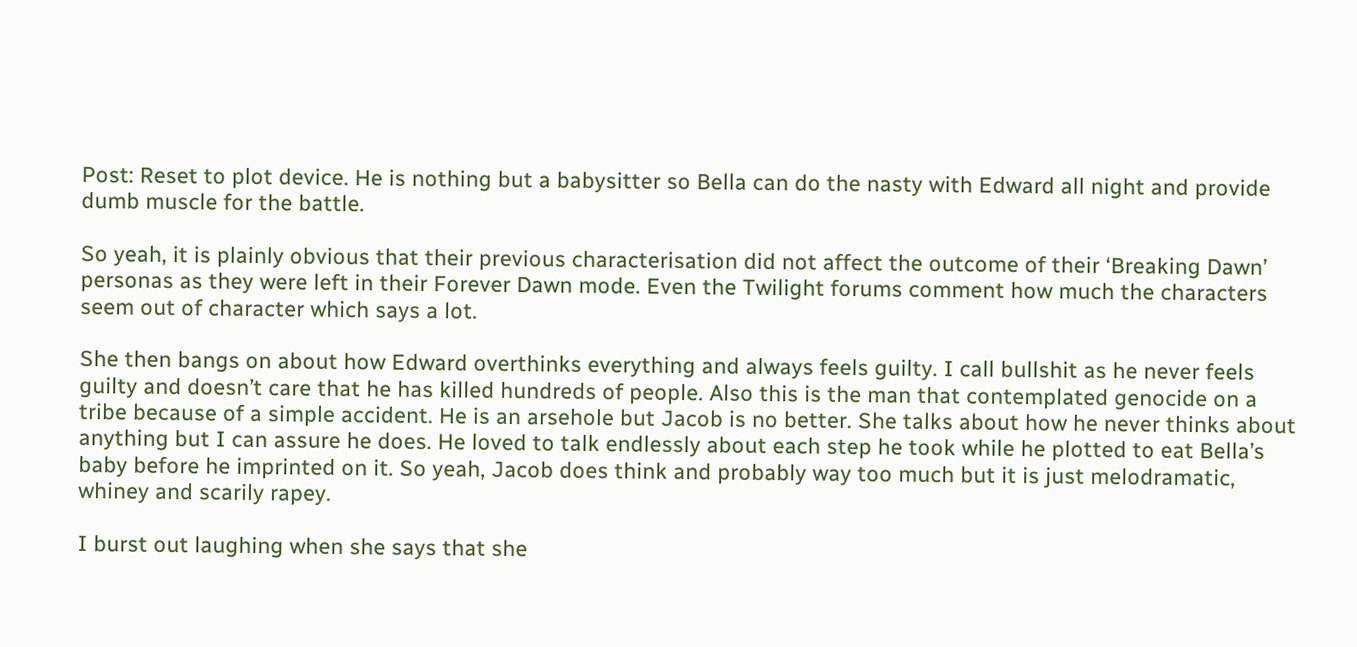Post: Reset to plot device. He is nothing but a babysitter so Bella can do the nasty with Edward all night and provide dumb muscle for the battle.

So yeah, it is plainly obvious that their previous characterisation did not affect the outcome of their ‘Breaking Dawn’ personas as they were left in their Forever Dawn mode. Even the Twilight forums comment how much the characters seem out of character which says a lot.

She then bangs on about how Edward overthinks everything and always feels guilty. I call bullshit as he never feels guilty and doesn’t care that he has killed hundreds of people. Also this is the man that contemplated genocide on a tribe because of a simple accident. He is an arsehole but Jacob is no better. She talks about how he never thinks about anything but I can assure he does. He loved to talk endlessly about each step he took while he plotted to eat Bella’s baby before he imprinted on it. So yeah, Jacob does think and probably way too much but it is just melodramatic, whiney and scarily rapey.

I burst out laughing when she says that she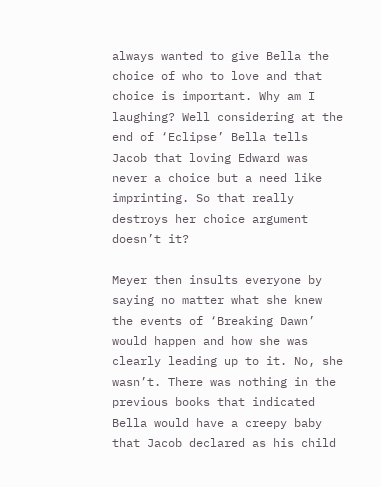always wanted to give Bella the choice of who to love and that choice is important. Why am I laughing? Well considering at the end of ‘Eclipse’ Bella tells Jacob that loving Edward was never a choice but a need like imprinting. So that really destroys her choice argument doesn’t it?

Meyer then insults everyone by saying no matter what she knew the events of ‘Breaking Dawn’ would happen and how she was clearly leading up to it. No, she wasn’t. There was nothing in the previous books that indicated Bella would have a creepy baby that Jacob declared as his child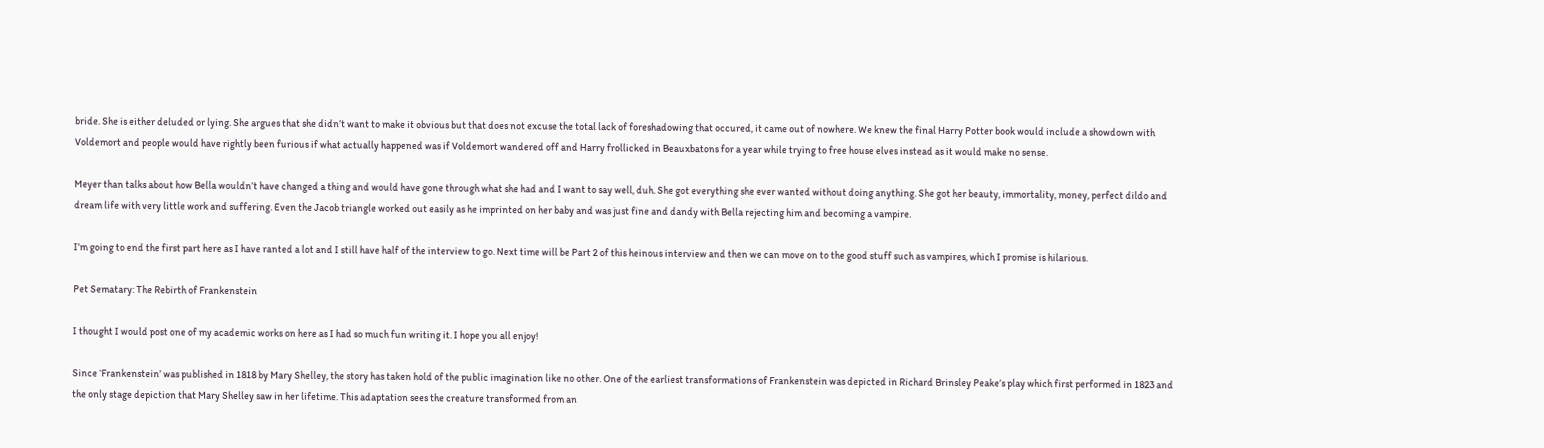bride. She is either deluded or lying. She argues that she didn’t want to make it obvious but that does not excuse the total lack of foreshadowing that occured, it came out of nowhere. We knew the final Harry Potter book would include a showdown with Voldemort and people would have rightly been furious if what actually happened was if Voldemort wandered off and Harry frollicked in Beauxbatons for a year while trying to free house elves instead as it would make no sense.

Meyer than talks about how Bella wouldn’t have changed a thing and would have gone through what she had and I want to say well, duh. She got everything she ever wanted without doing anything. She got her beauty, immortality, money, perfect dildo and dream life with very little work and suffering. Even the Jacob triangle worked out easily as he imprinted on her baby and was just fine and dandy with Bella rejecting him and becoming a vampire.

I’m going to end the first part here as I have ranted a lot and I still have half of the interview to go. Next time will be Part 2 of this heinous interview and then we can move on to the good stuff such as vampires, which I promise is hilarious.

Pet Sematary: The Rebirth of Frankenstein

I thought I would post one of my academic works on here as I had so much fun writing it. I hope you all enjoy!

Since ‘Frankenstein’ was published in 1818 by Mary Shelley, the story has taken hold of the public imagination like no other. One of the earliest transformations of Frankenstein was depicted in Richard Brinsley Peake’s play which first performed in 1823 and the only stage depiction that Mary Shelley saw in her lifetime. This adaptation sees the creature transformed from an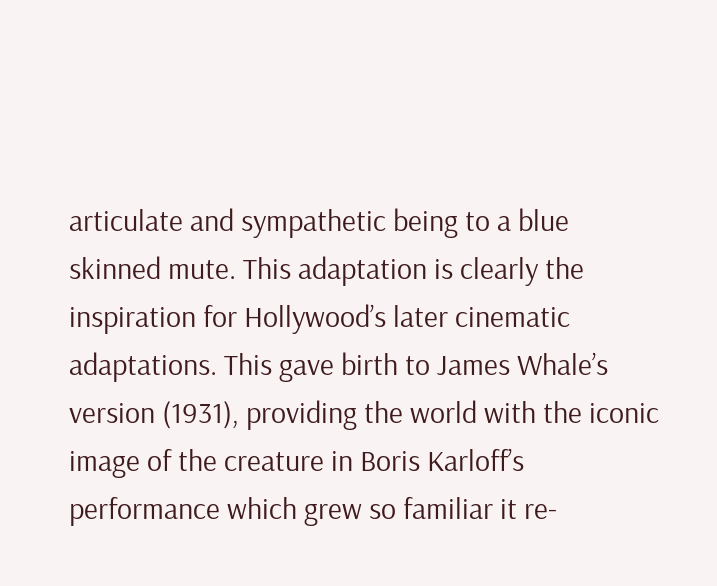articulate and sympathetic being to a blue skinned mute. This adaptation is clearly the inspiration for Hollywood’s later cinematic adaptations. This gave birth to James Whale’s version (1931), providing the world with the iconic image of the creature in Boris Karloff’s performance which grew so familiar it re-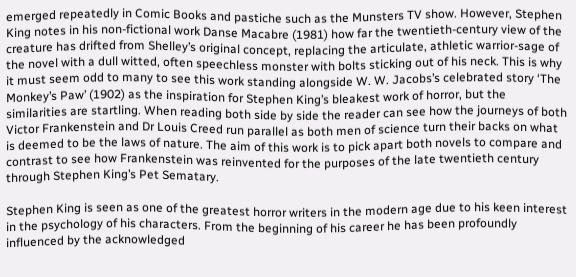emerged repeatedly in Comic Books and pastiche such as the Munsters TV show. However, Stephen King notes in his non-fictional work Danse Macabre (1981) how far the twentieth-century view of the creature has drifted from Shelley’s original concept, replacing the articulate, athletic warrior-sage of the novel with a dull witted, often speechless monster with bolts sticking out of his neck. This is why it must seem odd to many to see this work standing alongside W. W. Jacobs’s celebrated story ‘The Monkey’s Paw’ (1902) as the inspiration for Stephen King’s bleakest work of horror, but the similarities are startling. When reading both side by side the reader can see how the journeys of both Victor Frankenstein and Dr Louis Creed run parallel as both men of science turn their backs on what is deemed to be the laws of nature. The aim of this work is to pick apart both novels to compare and contrast to see how Frankenstein was reinvented for the purposes of the late twentieth century through Stephen King’s Pet Sematary.

Stephen King is seen as one of the greatest horror writers in the modern age due to his keen interest in the psychology of his characters. From the beginning of his career he has been profoundly influenced by the acknowledged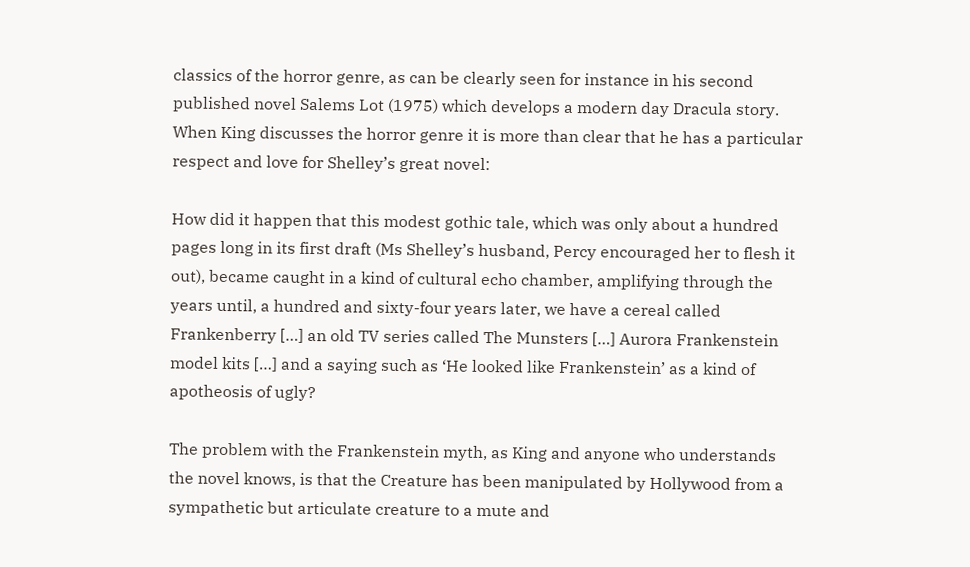classics of the horror genre, as can be clearly seen for instance in his second published novel Salems Lot (1975) which develops a modern day Dracula story. When King discusses the horror genre it is more than clear that he has a particular respect and love for Shelley’s great novel:

How did it happen that this modest gothic tale, which was only about a hundred pages long in its first draft (Ms Shelley’s husband, Percy encouraged her to flesh it out), became caught in a kind of cultural echo chamber, amplifying through the years until, a hundred and sixty-four years later, we have a cereal called Frankenberry […] an old TV series called The Munsters […] Aurora Frankenstein model kits […] and a saying such as ‘He looked like Frankenstein’ as a kind of apotheosis of ugly?

The problem with the Frankenstein myth, as King and anyone who understands the novel knows, is that the Creature has been manipulated by Hollywood from a sympathetic but articulate creature to a mute and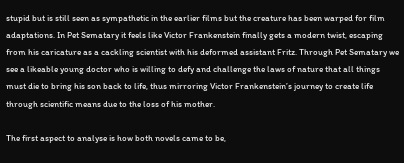stupid but is still seen as sympathetic in the earlier films but the creature has been warped for film adaptations. In Pet Sematary it feels like Victor Frankenstein finally gets a modern twist, escaping from his caricature as a cackling scientist with his deformed assistant Fritz. Through Pet Sematary we see a likeable young doctor who is willing to defy and challenge the laws of nature that all things must die to bring his son back to life, thus mirroring Victor Frankenstein’s journey to create life through scientific means due to the loss of his mother.

The first aspect to analyse is how both novels came to be,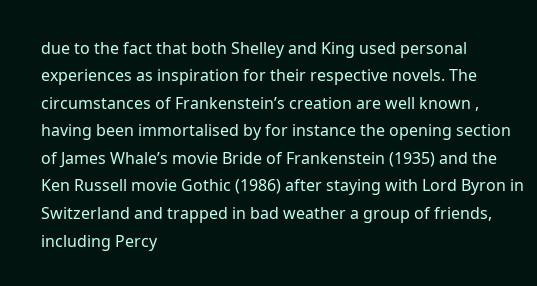due to the fact that both Shelley and King used personal experiences as inspiration for their respective novels. The circumstances of Frankenstein’s creation are well known , having been immortalised by for instance the opening section of James Whale’s movie Bride of Frankenstein (1935) and the Ken Russell movie Gothic (1986) after staying with Lord Byron in Switzerland and trapped in bad weather a group of friends, including Percy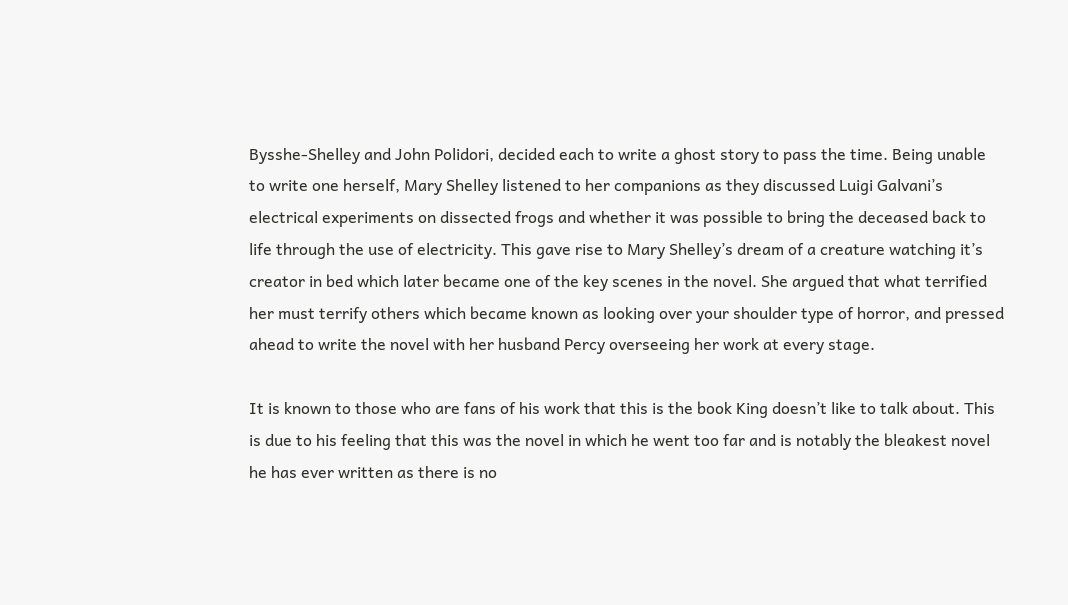Bysshe-Shelley and John Polidori, decided each to write a ghost story to pass the time. Being unable to write one herself, Mary Shelley listened to her companions as they discussed Luigi Galvani’s electrical experiments on dissected frogs and whether it was possible to bring the deceased back to life through the use of electricity. This gave rise to Mary Shelley’s dream of a creature watching it’s creator in bed which later became one of the key scenes in the novel. She argued that what terrified her must terrify others which became known as looking over your shoulder type of horror, and pressed ahead to write the novel with her husband Percy overseeing her work at every stage.

It is known to those who are fans of his work that this is the book King doesn’t like to talk about. This is due to his feeling that this was the novel in which he went too far and is notably the bleakest novel he has ever written as there is no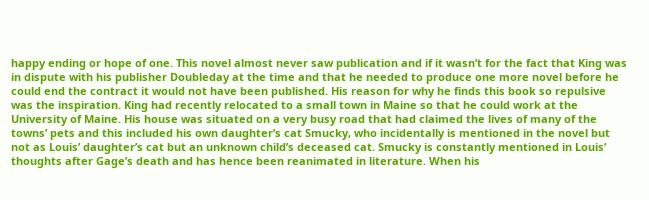happy ending or hope of one. This novel almost never saw publication and if it wasn’t for the fact that King was in dispute with his publisher Doubleday at the time and that he needed to produce one more novel before he could end the contract it would not have been published. His reason for why he finds this book so repulsive was the inspiration. King had recently relocated to a small town in Maine so that he could work at the University of Maine. His house was situated on a very busy road that had claimed the lives of many of the towns’ pets and this included his own daughter’s cat Smucky, who incidentally is mentioned in the novel but not as Louis’ daughter’s cat but an unknown child’s deceased cat. Smucky is constantly mentioned in Louis’ thoughts after Gage’s death and has hence been reanimated in literature. When his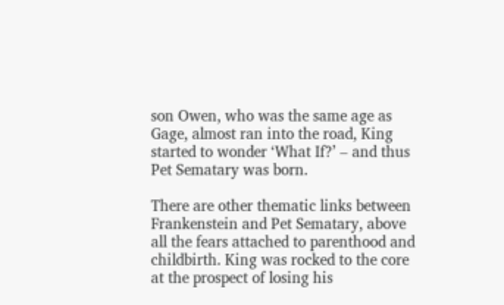son Owen, who was the same age as Gage, almost ran into the road, King started to wonder ‘What If?’ – and thus Pet Sematary was born.

There are other thematic links between Frankenstein and Pet Sematary, above all the fears attached to parenthood and childbirth. King was rocked to the core at the prospect of losing his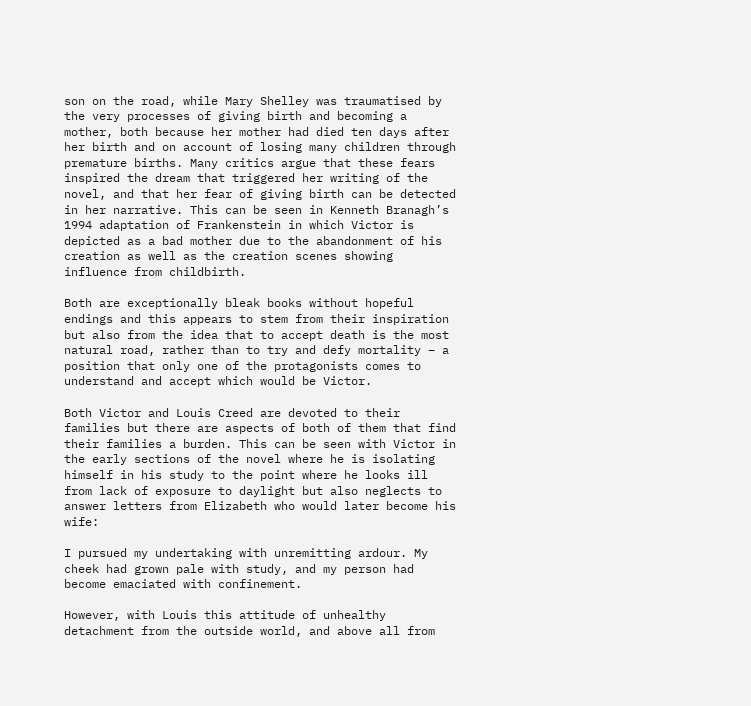son on the road, while Mary Shelley was traumatised by the very processes of giving birth and becoming a mother, both because her mother had died ten days after her birth and on account of losing many children through premature births. Many critics argue that these fears inspired the dream that triggered her writing of the novel, and that her fear of giving birth can be detected in her narrative. This can be seen in Kenneth Branagh’s 1994 adaptation of Frankenstein in which Victor is depicted as a bad mother due to the abandonment of his creation as well as the creation scenes showing influence from childbirth.

Both are exceptionally bleak books without hopeful endings and this appears to stem from their inspiration but also from the idea that to accept death is the most natural road, rather than to try and defy mortality – a position that only one of the protagonists comes to understand and accept which would be Victor.

Both Victor and Louis Creed are devoted to their families but there are aspects of both of them that find their families a burden. This can be seen with Victor in the early sections of the novel where he is isolating himself in his study to the point where he looks ill from lack of exposure to daylight but also neglects to answer letters from Elizabeth who would later become his wife:

I pursued my undertaking with unremitting ardour. My cheek had grown pale with study, and my person had become emaciated with confinement.

However, with Louis this attitude of unhealthy detachment from the outside world, and above all from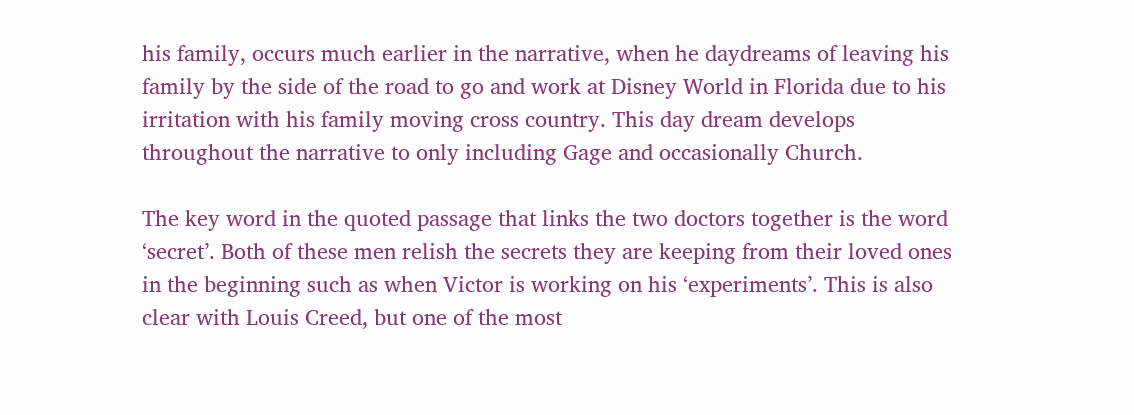his family, occurs much earlier in the narrative, when he daydreams of leaving his family by the side of the road to go and work at Disney World in Florida due to his irritation with his family moving cross country. This day dream develops throughout the narrative to only including Gage and occasionally Church.

The key word in the quoted passage that links the two doctors together is the word ‘secret’. Both of these men relish the secrets they are keeping from their loved ones in the beginning such as when Victor is working on his ‘experiments’. This is also clear with Louis Creed, but one of the most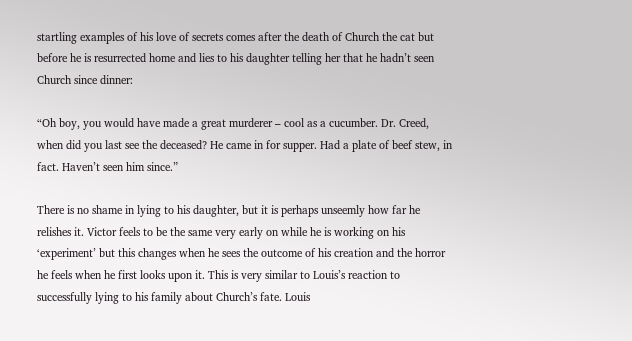startling examples of his love of secrets comes after the death of Church the cat but before he is resurrected home and lies to his daughter telling her that he hadn’t seen Church since dinner:

“Oh boy, you would have made a great murderer – cool as a cucumber. Dr. Creed, when did you last see the deceased? He came in for supper. Had a plate of beef stew, in fact. Haven’t seen him since.”

There is no shame in lying to his daughter, but it is perhaps unseemly how far he relishes it. Victor feels to be the same very early on while he is working on his ‘experiment’ but this changes when he sees the outcome of his creation and the horror he feels when he first looks upon it. This is very similar to Louis’s reaction to successfully lying to his family about Church’s fate. Louis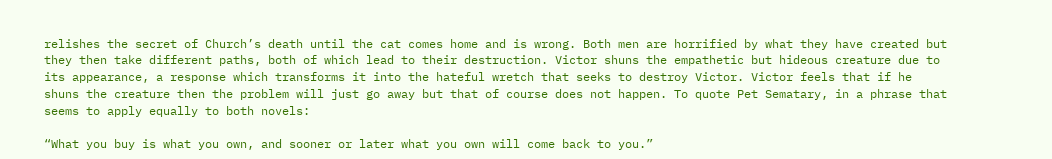relishes the secret of Church’s death until the cat comes home and is wrong. Both men are horrified by what they have created but they then take different paths, both of which lead to their destruction. Victor shuns the empathetic but hideous creature due to its appearance, a response which transforms it into the hateful wretch that seeks to destroy Victor. Victor feels that if he shuns the creature then the problem will just go away but that of course does not happen. To quote Pet Sematary, in a phrase that seems to apply equally to both novels:

“What you buy is what you own, and sooner or later what you own will come back to you.”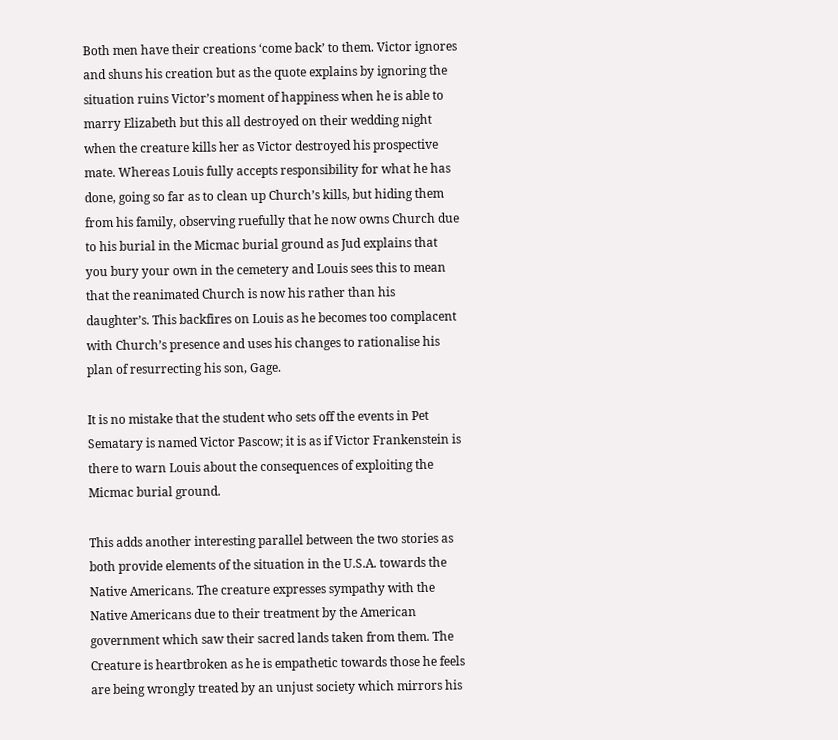Both men have their creations ‘come back’ to them. Victor ignores and shuns his creation but as the quote explains by ignoring the situation ruins Victor’s moment of happiness when he is able to marry Elizabeth but this all destroyed on their wedding night when the creature kills her as Victor destroyed his prospective mate. Whereas Louis fully accepts responsibility for what he has done, going so far as to clean up Church’s kills, but hiding them from his family, observing ruefully that he now owns Church due to his burial in the Micmac burial ground as Jud explains that you bury your own in the cemetery and Louis sees this to mean that the reanimated Church is now his rather than his daughter’s. This backfires on Louis as he becomes too complacent with Church’s presence and uses his changes to rationalise his plan of resurrecting his son, Gage.

It is no mistake that the student who sets off the events in Pet Sematary is named Victor Pascow; it is as if Victor Frankenstein is there to warn Louis about the consequences of exploiting the Micmac burial ground.

This adds another interesting parallel between the two stories as both provide elements of the situation in the U.S.A. towards the Native Americans. The creature expresses sympathy with the Native Americans due to their treatment by the American government which saw their sacred lands taken from them. The Creature is heartbroken as he is empathetic towards those he feels are being wrongly treated by an unjust society which mirrors his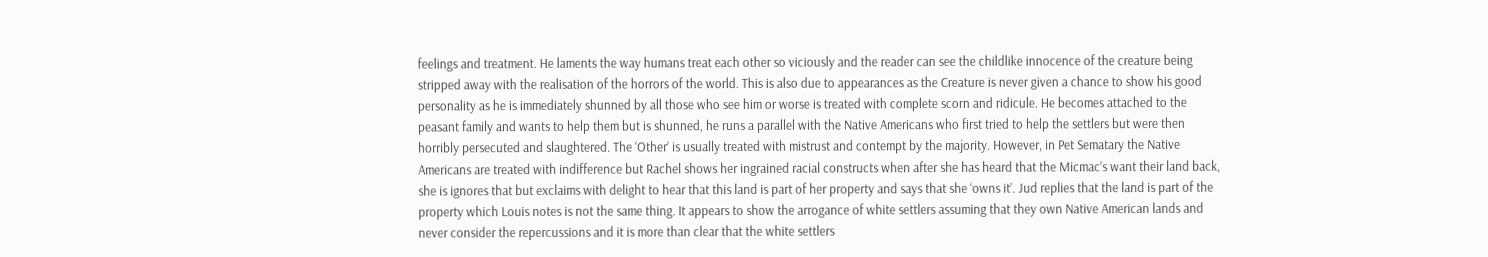feelings and treatment. He laments the way humans treat each other so viciously and the reader can see the childlike innocence of the creature being stripped away with the realisation of the horrors of the world. This is also due to appearances as the Creature is never given a chance to show his good personality as he is immediately shunned by all those who see him or worse is treated with complete scorn and ridicule. He becomes attached to the peasant family and wants to help them but is shunned, he runs a parallel with the Native Americans who first tried to help the settlers but were then horribly persecuted and slaughtered. The ‘Other’ is usually treated with mistrust and contempt by the majority. However, in Pet Sematary the Native Americans are treated with indifference but Rachel shows her ingrained racial constructs when after she has heard that the Micmac’s want their land back, she is ignores that but exclaims with delight to hear that this land is part of her property and says that she ‘owns it’. Jud replies that the land is part of the property which Louis notes is not the same thing. It appears to show the arrogance of white settlers assuming that they own Native American lands and never consider the repercussions and it is more than clear that the white settlers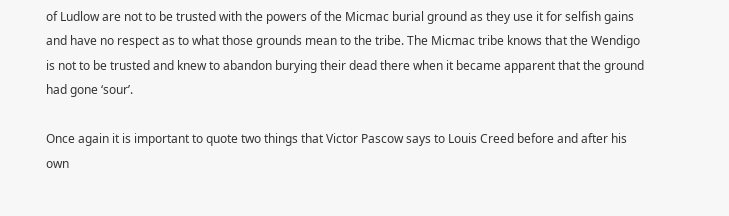of Ludlow are not to be trusted with the powers of the Micmac burial ground as they use it for selfish gains and have no respect as to what those grounds mean to the tribe. The Micmac tribe knows that the Wendigo is not to be trusted and knew to abandon burying their dead there when it became apparent that the ground had gone ‘sour’.

Once again it is important to quote two things that Victor Pascow says to Louis Creed before and after his own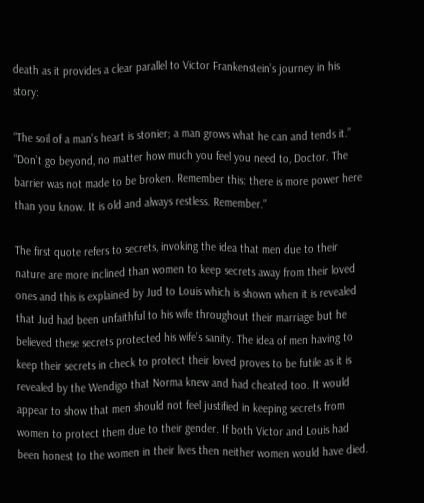death as it provides a clear parallel to Victor Frankenstein’s journey in his story:

“The soil of a man’s heart is stonier; a man grows what he can and tends it.”
“Don’t go beyond, no matter how much you feel you need to, Doctor. The barrier was not made to be broken. Remember this: there is more power here than you know. It is old and always restless. Remember.”

The first quote refers to secrets, invoking the idea that men due to their nature are more inclined than women to keep secrets away from their loved ones and this is explained by Jud to Louis which is shown when it is revealed that Jud had been unfaithful to his wife throughout their marriage but he believed these secrets protected his wife’s sanity. The idea of men having to keep their secrets in check to protect their loved proves to be futile as it is revealed by the Wendigo that Norma knew and had cheated too. It would appear to show that men should not feel justified in keeping secrets from women to protect them due to their gender. If both Victor and Louis had been honest to the women in their lives then neither women would have died.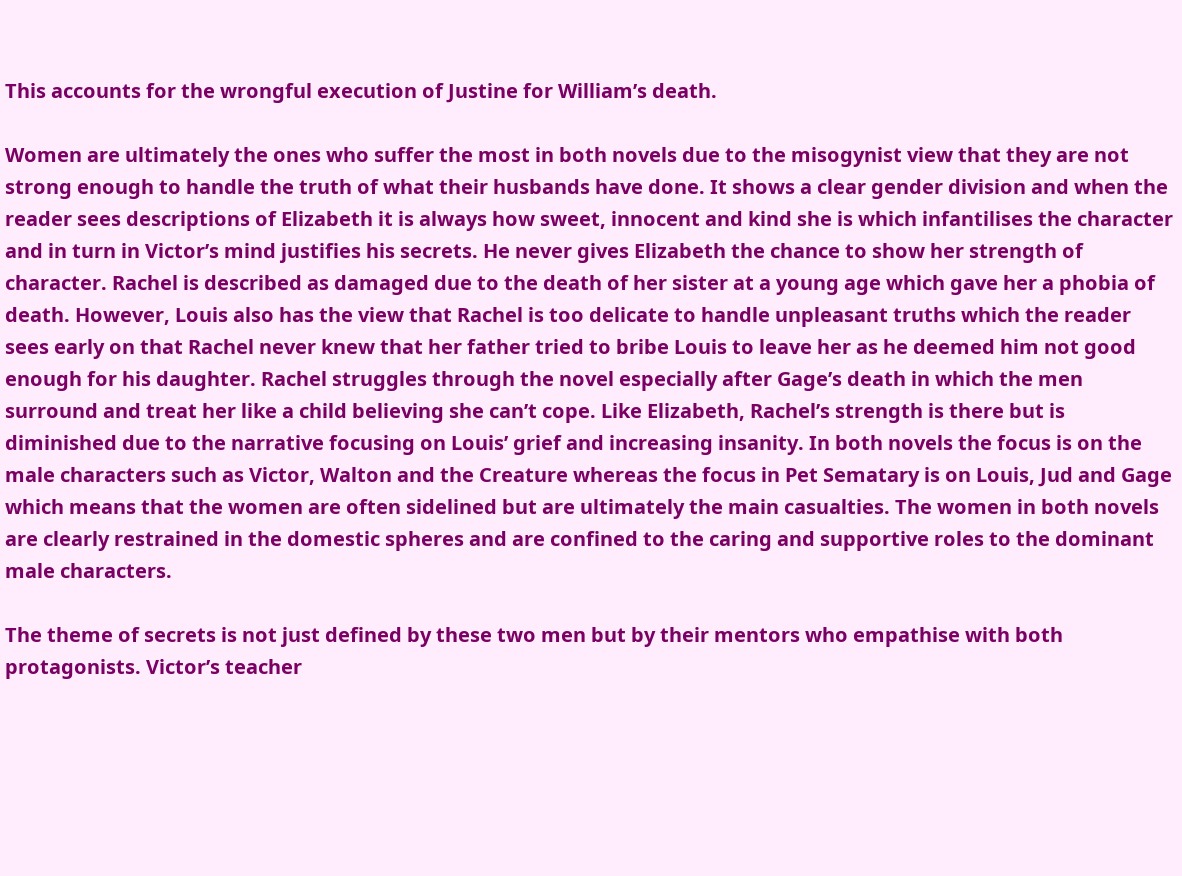This accounts for the wrongful execution of Justine for William’s death.

Women are ultimately the ones who suffer the most in both novels due to the misogynist view that they are not strong enough to handle the truth of what their husbands have done. It shows a clear gender division and when the reader sees descriptions of Elizabeth it is always how sweet, innocent and kind she is which infantilises the character and in turn in Victor’s mind justifies his secrets. He never gives Elizabeth the chance to show her strength of character. Rachel is described as damaged due to the death of her sister at a young age which gave her a phobia of death. However, Louis also has the view that Rachel is too delicate to handle unpleasant truths which the reader sees early on that Rachel never knew that her father tried to bribe Louis to leave her as he deemed him not good enough for his daughter. Rachel struggles through the novel especially after Gage’s death in which the men surround and treat her like a child believing she can’t cope. Like Elizabeth, Rachel’s strength is there but is diminished due to the narrative focusing on Louis’ grief and increasing insanity. In both novels the focus is on the male characters such as Victor, Walton and the Creature whereas the focus in Pet Sematary is on Louis, Jud and Gage which means that the women are often sidelined but are ultimately the main casualties. The women in both novels are clearly restrained in the domestic spheres and are confined to the caring and supportive roles to the dominant male characters.

The theme of secrets is not just defined by these two men but by their mentors who empathise with both protagonists. Victor’s teacher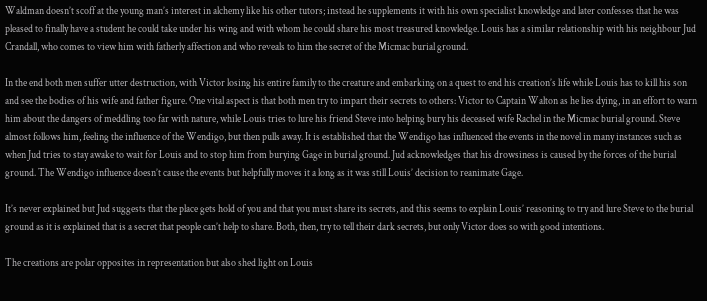Waldman doesn’t scoff at the young man’s interest in alchemy like his other tutors; instead he supplements it with his own specialist knowledge and later confesses that he was pleased to finally have a student he could take under his wing and with whom he could share his most treasured knowledge. Louis has a similar relationship with his neighbour Jud Crandall, who comes to view him with fatherly affection and who reveals to him the secret of the Micmac burial ground.

In the end both men suffer utter destruction, with Victor losing his entire family to the creature and embarking on a quest to end his creation’s life while Louis has to kill his son and see the bodies of his wife and father figure. One vital aspect is that both men try to impart their secrets to others: Victor to Captain Walton as he lies dying, in an effort to warn him about the dangers of meddling too far with nature, while Louis tries to lure his friend Steve into helping bury his deceased wife Rachel in the Micmac burial ground. Steve almost follows him, feeling the influence of the Wendigo, but then pulls away. It is established that the Wendigo has influenced the events in the novel in many instances such as when Jud tries to stay awake to wait for Louis and to stop him from burying Gage in burial ground. Jud acknowledges that his drowsiness is caused by the forces of the burial ground. The Wendigo influence doesn’t cause the events but helpfully moves it a long as it was still Louis’ decision to reanimate Gage.

It’s never explained but Jud suggests that the place gets hold of you and that you must share its secrets, and this seems to explain Louis’ reasoning to try and lure Steve to the burial ground as it is explained that is a secret that people can’t help to share. Both, then, try to tell their dark secrets, but only Victor does so with good intentions.

The creations are polar opposites in representation but also shed light on Louis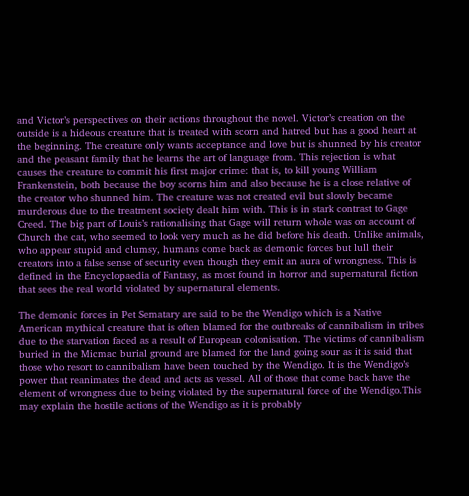and Victor’s perspectives on their actions throughout the novel. Victor’s creation on the outside is a hideous creature that is treated with scorn and hatred but has a good heart at the beginning. The creature only wants acceptance and love but is shunned by his creator and the peasant family that he learns the art of language from. This rejection is what causes the creature to commit his first major crime: that is, to kill young William Frankenstein, both because the boy scorns him and also because he is a close relative of the creator who shunned him. The creature was not created evil but slowly became murderous due to the treatment society dealt him with. This is in stark contrast to Gage Creed. The big part of Louis’s rationalising that Gage will return whole was on account of Church the cat, who seemed to look very much as he did before his death. Unlike animals, who appear stupid and clumsy, humans come back as demonic forces but lull their creators into a false sense of security even though they emit an aura of wrongness. This is defined in the Encyclopaedia of Fantasy, as most found in horror and supernatural fiction that sees the real world violated by supernatural elements.

The demonic forces in Pet Sematary are said to be the Wendigo which is a Native American mythical creature that is often blamed for the outbreaks of cannibalism in tribes due to the starvation faced as a result of European colonisation. The victims of cannibalism buried in the Micmac burial ground are blamed for the land going sour as it is said that those who resort to cannibalism have been touched by the Wendigo. It is the Wendigo’s power that reanimates the dead and acts as vessel. All of those that come back have the element of wrongness due to being violated by the supernatural force of the Wendigo.This may explain the hostile actions of the Wendigo as it is probably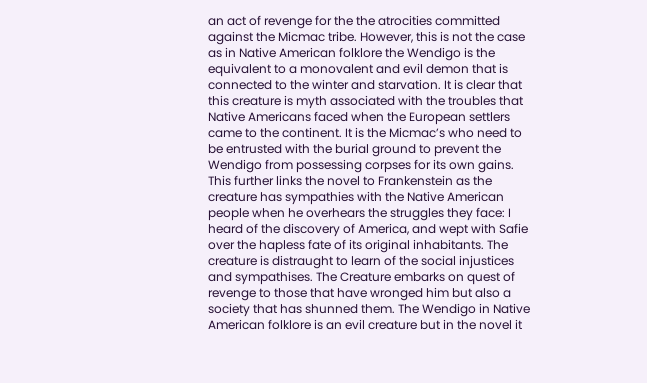an act of revenge for the the atrocities committed against the Micmac tribe. However, this is not the case as in Native American folklore the Wendigo is the equivalent to a monovalent and evil demon that is connected to the winter and starvation. It is clear that this creature is myth associated with the troubles that Native Americans faced when the European settlers came to the continent. It is the Micmac’s who need to be entrusted with the burial ground to prevent the Wendigo from possessing corpses for its own gains. This further links the novel to Frankenstein as the creature has sympathies with the Native American people when he overhears the struggles they face: I heard of the discovery of America, and wept with Safie over the hapless fate of its original inhabitants. The creature is distraught to learn of the social injustices and sympathises. The Creature embarks on quest of revenge to those that have wronged him but also a society that has shunned them. The Wendigo in Native American folklore is an evil creature but in the novel it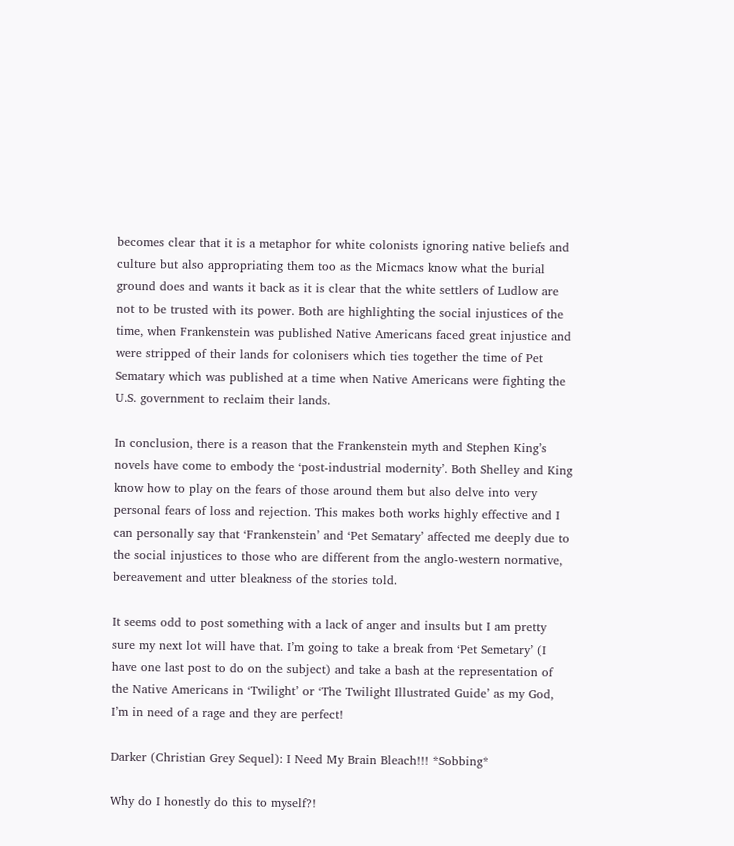becomes clear that it is a metaphor for white colonists ignoring native beliefs and culture but also appropriating them too as the Micmacs know what the burial ground does and wants it back as it is clear that the white settlers of Ludlow are not to be trusted with its power. Both are highlighting the social injustices of the time, when Frankenstein was published Native Americans faced great injustice and were stripped of their lands for colonisers which ties together the time of Pet Sematary which was published at a time when Native Americans were fighting the U.S. government to reclaim their lands.

In conclusion, there is a reason that the Frankenstein myth and Stephen King’s novels have come to embody the ‘post-industrial modernity’. Both Shelley and King know how to play on the fears of those around them but also delve into very personal fears of loss and rejection. This makes both works highly effective and I can personally say that ‘Frankenstein’ and ‘Pet Sematary’ affected me deeply due to the social injustices to those who are different from the anglo-western normative, bereavement and utter bleakness of the stories told.

It seems odd to post something with a lack of anger and insults but I am pretty sure my next lot will have that. I’m going to take a break from ‘Pet Semetary’ (I have one last post to do on the subject) and take a bash at the representation of the Native Americans in ‘Twilight’ or ‘The Twilight Illustrated Guide’ as my God, I’m in need of a rage and they are perfect!

Darker (Christian Grey Sequel): I Need My Brain Bleach!!! *Sobbing*

Why do I honestly do this to myself?!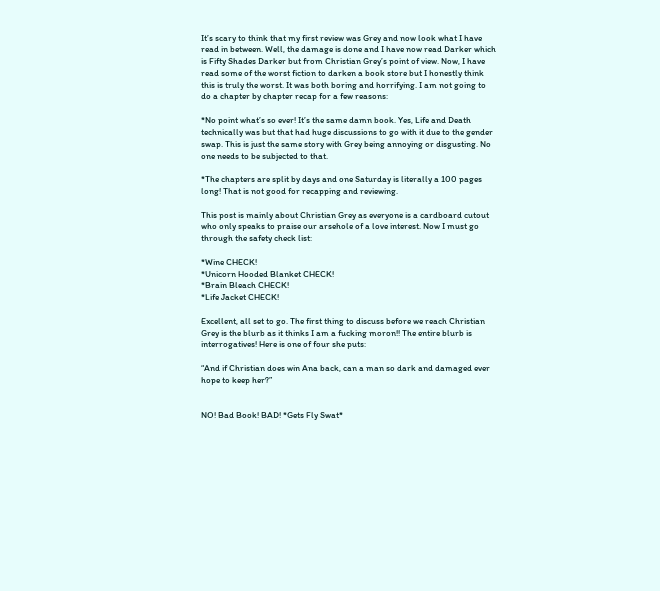It’s scary to think that my first review was Grey and now look what I have read in between. Well, the damage is done and I have now read Darker which is Fifty Shades Darker but from Christian Grey’s point of view. Now, I have read some of the worst fiction to darken a book store but I honestly think this is truly the worst. It was both boring and horrifying. I am not going to do a chapter by chapter recap for a few reasons:

*No point what’s so ever! It’s the same damn book. Yes, Life and Death technically was but that had huge discussions to go with it due to the gender swap. This is just the same story with Grey being annoying or disgusting. No one needs to be subjected to that.

*The chapters are split by days and one Saturday is literally a 100 pages long! That is not good for recapping and reviewing.

This post is mainly about Christian Grey as everyone is a cardboard cutout who only speaks to praise our arsehole of a love interest. Now I must go through the safety check list:

*Wine CHECK!
*Unicorn Hooded Blanket CHECK!
*Brain Bleach CHECK!
*Life Jacket CHECK!

Excellent, all set to go. The first thing to discuss before we reach Christian Grey is the blurb as it thinks I am a fucking moron!! The entire blurb is interrogatives! Here is one of four she puts:

“And if Christian does win Ana back, can a man so dark and damaged ever hope to keep her?”


NO! Bad Book! BAD! *Gets Fly Swat*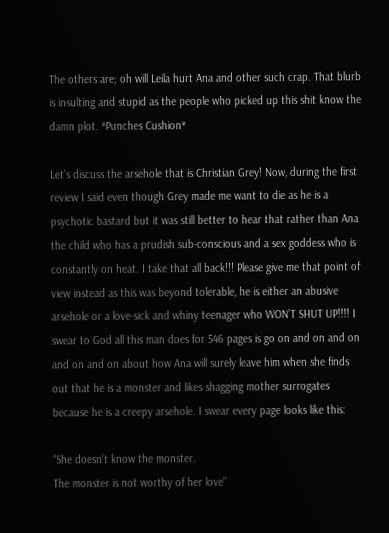The others are; oh will Leila hurt Ana and other such crap. That blurb is insulting and stupid as the people who picked up this shit know the damn plot. *Punches Cushion*

Let’s discuss the arsehole that is Christian Grey! Now, during the first review I said even though Grey made me want to die as he is a psychotic bastard but it was still better to hear that rather than Ana the child who has a prudish sub-conscious and a sex goddess who is constantly on heat. I take that all back!!! Please give me that point of view instead as this was beyond tolerable, he is either an abusive arsehole or a love-sick and whiny teenager who WON’T SHUT UP!!!! I swear to God all this man does for 546 pages is go on and on and on and on and on about how Ana will surely leave him when she finds out that he is a monster and likes shagging mother surrogates because he is a creepy arsehole. I swear every page looks like this:

“She doesn’t know the monster.
The monster is not worthy of her love”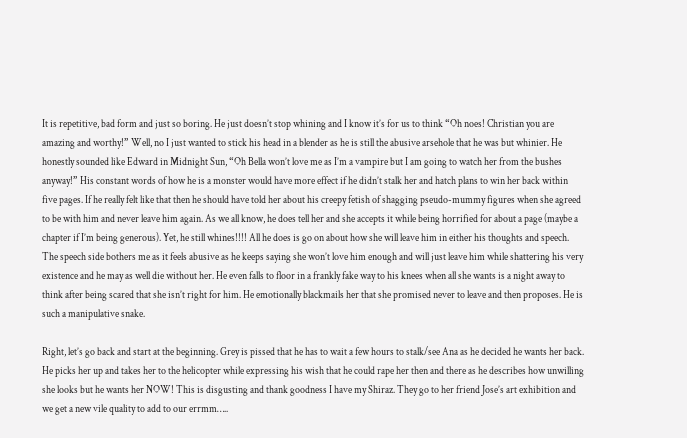It is repetitive, bad form and just so boring. He just doesn’t stop whining and I know it’s for us to think “Oh noes! Christian you are amazing and worthy!” Well, no I just wanted to stick his head in a blender as he is still the abusive arsehole that he was but whinier. He honestly sounded like Edward in Midnight Sun, “Oh Bella won’t love me as I’m a vampire but I am going to watch her from the bushes anyway!” His constant words of how he is a monster would have more effect if he didn’t stalk her and hatch plans to win her back within five pages. If he really felt like that then he should have told her about his creepy fetish of shagging pseudo-mummy figures when she agreed to be with him and never leave him again. As we all know, he does tell her and she accepts it while being horrified for about a page (maybe a chapter if I’m being generous). Yet, he still whines!!!! All he does is go on about how she will leave him in either his thoughts and speech. The speech side bothers me as it feels abusive as he keeps saying she won’t love him enough and will just leave him while shattering his very existence and he may as well die without her. He even falls to floor in a frankly fake way to his knees when all she wants is a night away to think after being scared that she isn’t right for him. He emotionally blackmails her that she promised never to leave and then proposes. He is such a manipulative snake.

Right, let’s go back and start at the beginning. Grey is pissed that he has to wait a few hours to stalk/see Ana as he decided he wants her back. He picks her up and takes her to the helicopter while expressing his wish that he could rape her then and there as he describes how unwilling she looks but he wants her NOW! This is disgusting and thank goodness I have my Shiraz. They go to her friend Jose’s art exhibition and we get a new vile quality to add to our errmm…..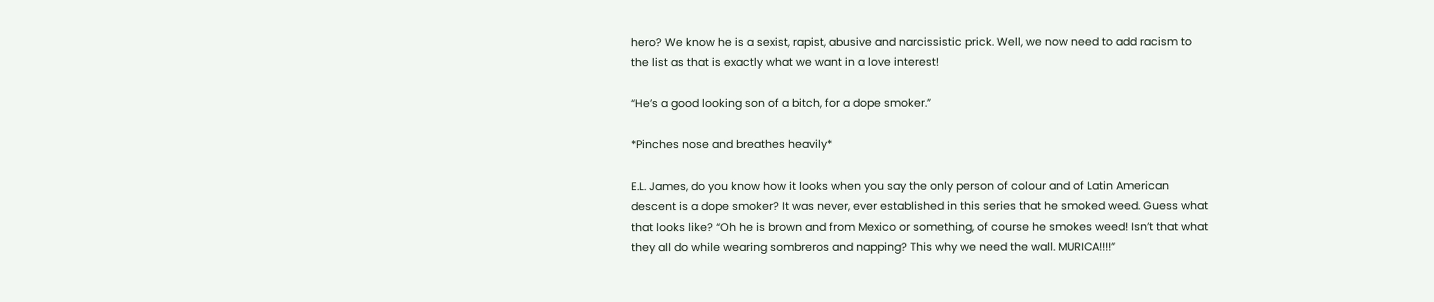hero? We know he is a sexist, rapist, abusive and narcissistic prick. Well, we now need to add racism to the list as that is exactly what we want in a love interest!

“He’s a good looking son of a bitch, for a dope smoker.”

*Pinches nose and breathes heavily*

E.L. James, do you know how it looks when you say the only person of colour and of Latin American descent is a dope smoker? It was never, ever established in this series that he smoked weed. Guess what that looks like? “Oh he is brown and from Mexico or something, of course he smokes weed! Isn’t that what they all do while wearing sombreros and napping? This why we need the wall. MURICA!!!!”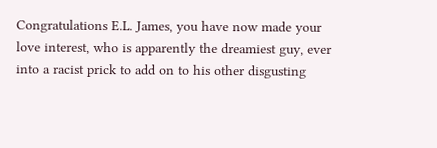Congratulations E.L. James, you have now made your love interest, who is apparently the dreamiest guy, ever into a racist prick to add on to his other disgusting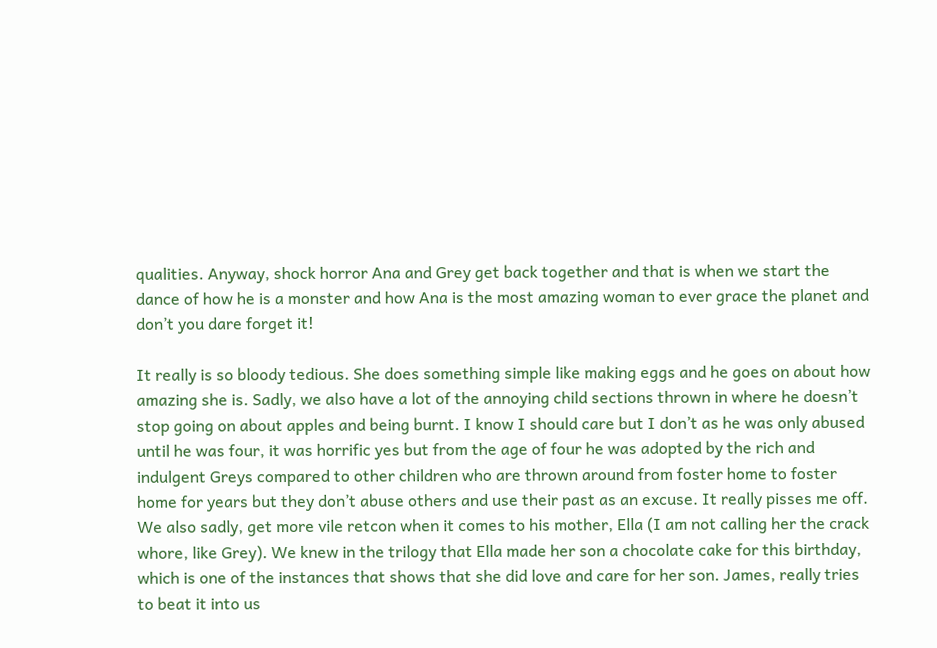qualities. Anyway, shock horror Ana and Grey get back together and that is when we start the dance of how he is a monster and how Ana is the most amazing woman to ever grace the planet and don’t you dare forget it!

It really is so bloody tedious. She does something simple like making eggs and he goes on about how amazing she is. Sadly, we also have a lot of the annoying child sections thrown in where he doesn’t stop going on about apples and being burnt. I know I should care but I don’t as he was only abused until he was four, it was horrific yes but from the age of four he was adopted by the rich and indulgent Greys compared to other children who are thrown around from foster home to foster home for years but they don’t abuse others and use their past as an excuse. It really pisses me off. We also sadly, get more vile retcon when it comes to his mother, Ella (I am not calling her the crack whore, like Grey). We knew in the trilogy that Ella made her son a chocolate cake for this birthday, which is one of the instances that shows that she did love and care for her son. James, really tries to beat it into us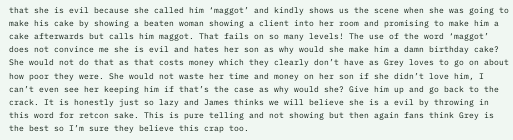that she is evil because she called him ‘maggot’ and kindly shows us the scene when she was going to make his cake by showing a beaten woman showing a client into her room and promising to make him a cake afterwards but calls him maggot. That fails on so many levels! The use of the word ‘maggot’ does not convince me she is evil and hates her son as why would she make him a damn birthday cake? She would not do that as that costs money which they clearly don’t have as Grey loves to go on about how poor they were. She would not waste her time and money on her son if she didn’t love him, I can’t even see her keeping him if that’s the case as why would she? Give him up and go back to the crack. It is honestly just so lazy and James thinks we will believe she is a evil by throwing in this word for retcon sake. This is pure telling and not showing but then again fans think Grey is the best so I’m sure they believe this crap too.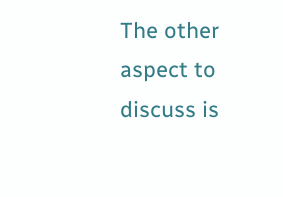The other aspect to discuss is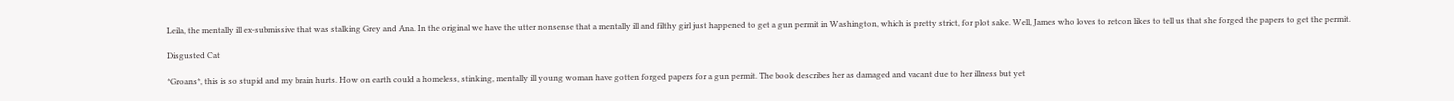Leila, the mentally ill ex-submissive that was stalking Grey and Ana. In the original we have the utter nonsense that a mentally ill and filthy girl just happened to get a gun permit in Washington, which is pretty strict, for plot sake. Well, James who loves to retcon likes to tell us that she forged the papers to get the permit.

Disgusted Cat

*Groans*, this is so stupid and my brain hurts. How on earth could a homeless, stinking, mentally ill young woman have gotten forged papers for a gun permit. The book describes her as damaged and vacant due to her illness but yet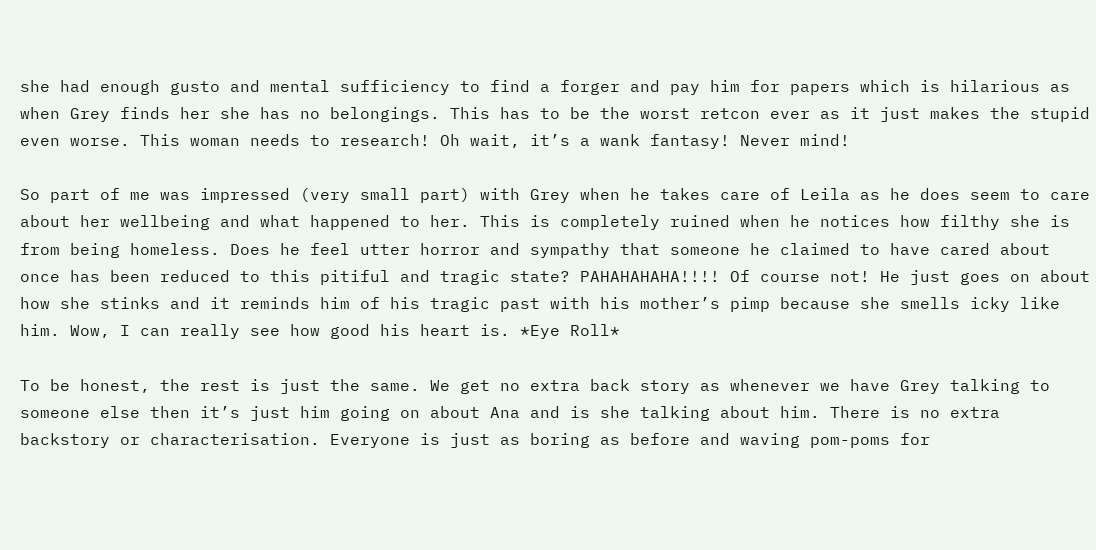she had enough gusto and mental sufficiency to find a forger and pay him for papers which is hilarious as when Grey finds her she has no belongings. This has to be the worst retcon ever as it just makes the stupid even worse. This woman needs to research! Oh wait, it’s a wank fantasy! Never mind!

So part of me was impressed (very small part) with Grey when he takes care of Leila as he does seem to care about her wellbeing and what happened to her. This is completely ruined when he notices how filthy she is from being homeless. Does he feel utter horror and sympathy that someone he claimed to have cared about once has been reduced to this pitiful and tragic state? PAHAHAHAHA!!!! Of course not! He just goes on about how she stinks and it reminds him of his tragic past with his mother’s pimp because she smells icky like him. Wow, I can really see how good his heart is. *Eye Roll*

To be honest, the rest is just the same. We get no extra back story as whenever we have Grey talking to someone else then it’s just him going on about Ana and is she talking about him. There is no extra backstory or characterisation. Everyone is just as boring as before and waving pom-poms for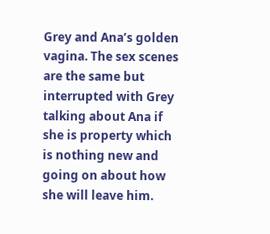Grey and Ana’s golden vagina. The sex scenes are the same but interrupted with Grey talking about Ana if she is property which is nothing new and going on about how she will leave him.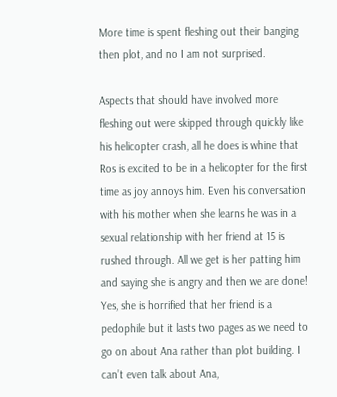More time is spent fleshing out their banging then plot, and no I am not surprised.

Aspects that should have involved more fleshing out were skipped through quickly like his helicopter crash, all he does is whine that Ros is excited to be in a helicopter for the first time as joy annoys him. Even his conversation with his mother when she learns he was in a sexual relationship with her friend at 15 is rushed through. All we get is her patting him and saying she is angry and then we are done! Yes, she is horrified that her friend is a pedophile but it lasts two pages as we need to go on about Ana rather than plot building. I can’t even talk about Ana,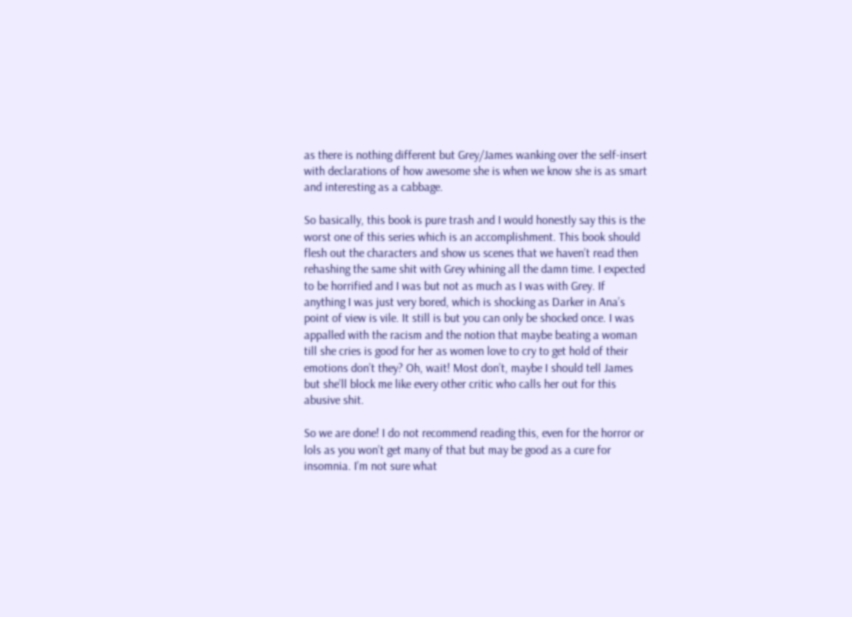as there is nothing different but Grey/James wanking over the self-insert with declarations of how awesome she is when we know she is as smart and interesting as a cabbage.

So basically, this book is pure trash and I would honestly say this is the worst one of this series which is an accomplishment. This book should flesh out the characters and show us scenes that we haven’t read then rehashing the same shit with Grey whining all the damn time. I expected to be horrified and I was but not as much as I was with Grey. If anything I was just very bored, which is shocking as Darker in Ana’s point of view is vile. It still is but you can only be shocked once. I was appalled with the racism and the notion that maybe beating a woman till she cries is good for her as women love to cry to get hold of their emotions don’t they? Oh, wait! Most don’t, maybe I should tell James but she’ll block me like every other critic who calls her out for this abusive shit.

So we are done! I do not recommend reading this, even for the horror or lols as you won’t get many of that but may be good as a cure for insomnia. I’m not sure what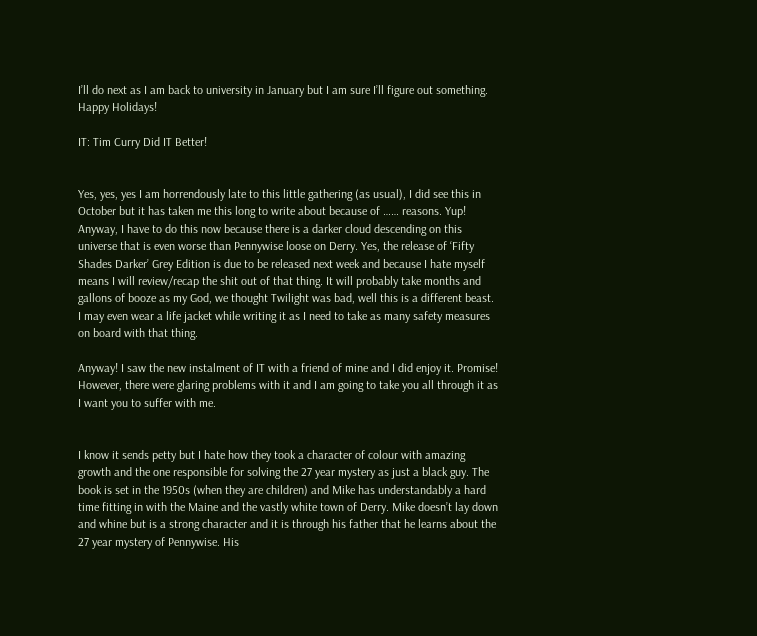I’ll do next as I am back to university in January but I am sure I’ll figure out something. Happy Holidays!

IT: Tim Curry Did IT Better!


Yes, yes, yes I am horrendously late to this little gathering (as usual), I did see this in October but it has taken me this long to write about because of …… reasons. Yup! Anyway, I have to do this now because there is a darker cloud descending on this universe that is even worse than Pennywise loose on Derry. Yes, the release of ‘Fifty Shades Darker’ Grey Edition is due to be released next week and because I hate myself means I will review/recap the shit out of that thing. It will probably take months and gallons of booze as my God, we thought Twilight was bad, well this is a different beast. I may even wear a life jacket while writing it as I need to take as many safety measures on board with that thing.

Anyway! I saw the new instalment of IT with a friend of mine and I did enjoy it. Promise! However, there were glaring problems with it and I am going to take you all through it as I want you to suffer with me.


I know it sends petty but I hate how they took a character of colour with amazing growth and the one responsible for solving the 27 year mystery as just a black guy. The book is set in the 1950s (when they are children) and Mike has understandably a hard time fitting in with the Maine and the vastly white town of Derry. Mike doesn’t lay down and whine but is a strong character and it is through his father that he learns about the 27 year mystery of Pennywise. His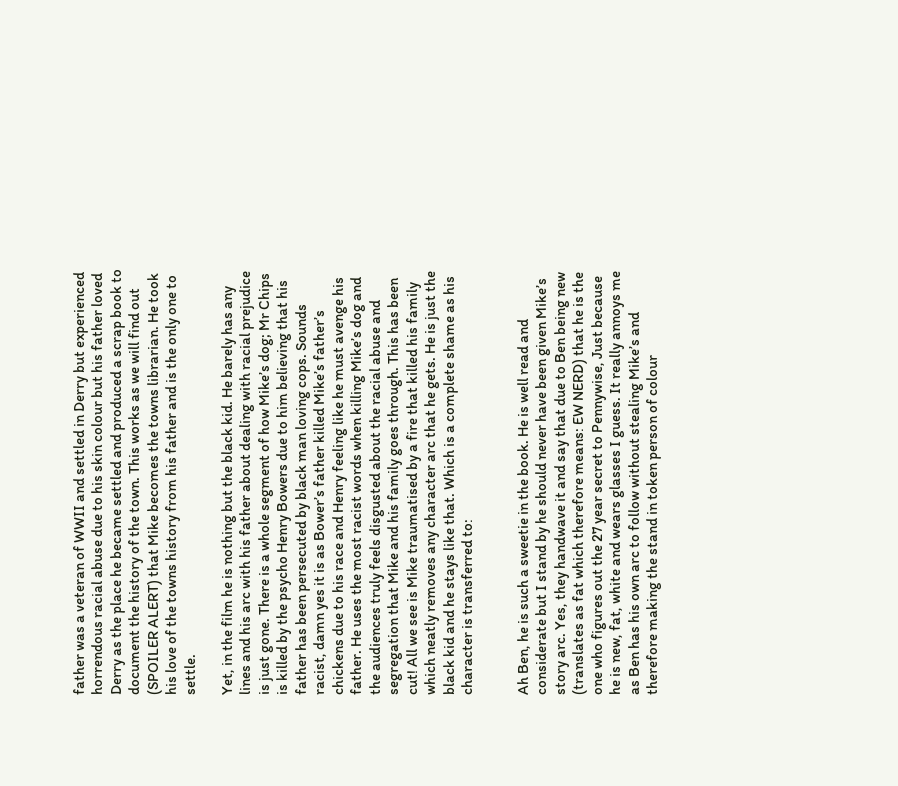father was a veteran of WWII and settled in Derry but experienced horrendous racial abuse due to his skin colour but his father loved Derry as the place he became settled and produced a scrap book to document the history of the town. This works as we will find out (SPOILER ALERT) that Mike becomes the towns librarian. He took his love of the towns history from his father and is the only one to settle.

Yet, in the film he is nothing but the black kid. He barely has any lines and his arc with his father about dealing with racial prejudice is just gone. There is a whole segment of how Mike’s dog; Mr Chips is killed by the psycho Henry Bowers due to him believing that his father has been persecuted by black man loving cops. Sounds racist, damn yes it is as Bower’s father killed Mike’s father’s chickens due to his race and Henry feeling like he must avenge his father. He uses the most racist words when killing Mike’s dog and the audiences truly feels disgusted about the racial abuse and segregation that Mike and his family goes through. This has been cut! All we see is Mike traumatised by a fire that killed his family which neatly removes any character arc that he gets. He is just the black kid and he stays like that. Which is a complete shame as his character is transferred to:


Ah Ben, he is such a sweetie in the book. He is well read and considerate but I stand by he should never have been given Mike’s story arc. Yes, they handwave it and say that due to Ben being new (translates as fat which therefore means: EW NERD) that he is the one who figures out the 27 year secret to Pennywise, Just because he is new, fat, white and wears glasses I guess. It really annoys me as Ben has his own arc to follow without stealing Mike’s and therefore making the stand in token person of colour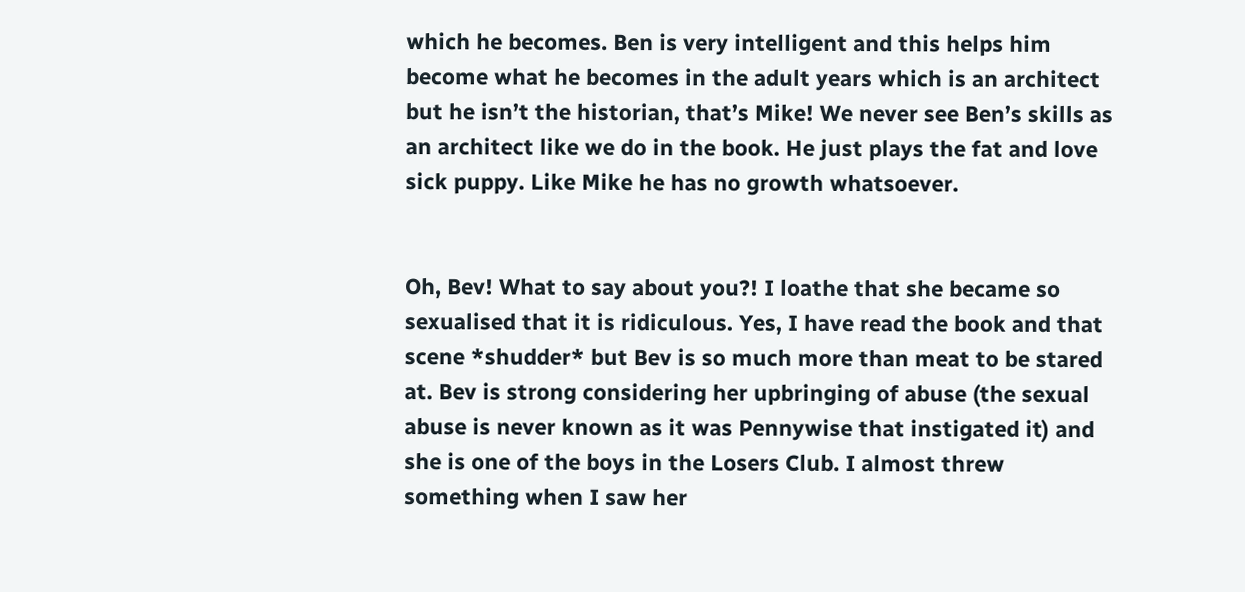which he becomes. Ben is very intelligent and this helps him become what he becomes in the adult years which is an architect but he isn’t the historian, that’s Mike! We never see Ben’s skills as an architect like we do in the book. He just plays the fat and love sick puppy. Like Mike he has no growth whatsoever.


Oh, Bev! What to say about you?! I loathe that she became so sexualised that it is ridiculous. Yes, I have read the book and that scene *shudder* but Bev is so much more than meat to be stared at. Bev is strong considering her upbringing of abuse (the sexual abuse is never known as it was Pennywise that instigated it) and she is one of the boys in the Losers Club. I almost threw something when I saw her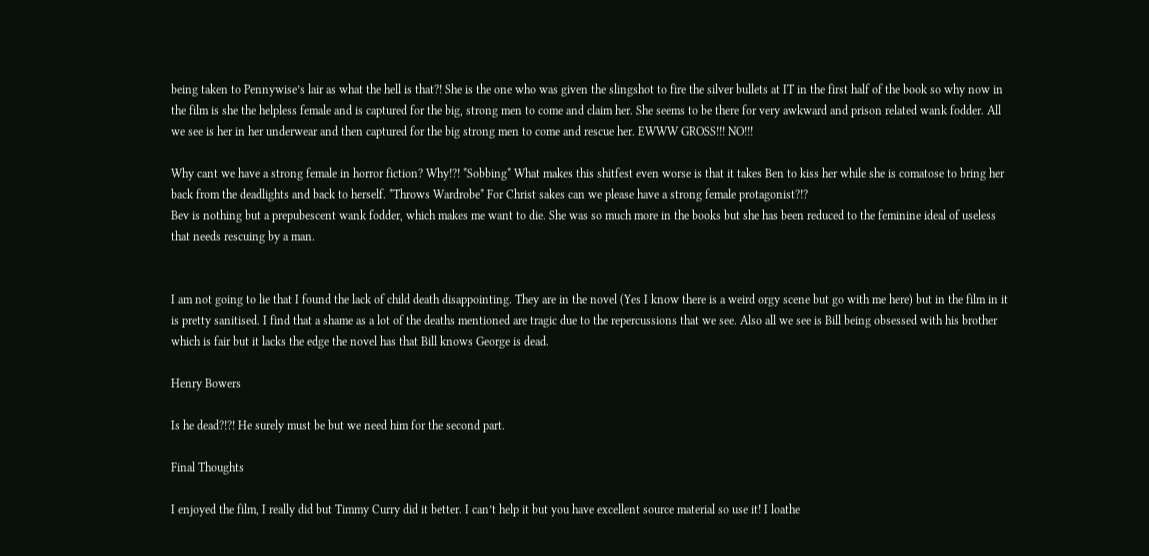being taken to Pennywise’s lair as what the hell is that?! She is the one who was given the slingshot to fire the silver bullets at IT in the first half of the book so why now in the film is she the helpless female and is captured for the big, strong men to come and claim her. She seems to be there for very awkward and prison related wank fodder. All we see is her in her underwear and then captured for the big strong men to come and rescue her. EWWW GROSS!!! NO!!!

Why cant we have a strong female in horror fiction? Why!?! *Sobbing* What makes this shitfest even worse is that it takes Ben to kiss her while she is comatose to bring her back from the deadlights and back to herself. *Throws Wardrobe* For Christ sakes can we please have a strong female protagonist?!?
Bev is nothing but a prepubescent wank fodder, which makes me want to die. She was so much more in the books but she has been reduced to the feminine ideal of useless that needs rescuing by a man.


I am not going to lie that I found the lack of child death disappointing. They are in the novel (Yes I know there is a weird orgy scene but go with me here) but in the film in it is pretty sanitised. I find that a shame as a lot of the deaths mentioned are tragic due to the repercussions that we see. Also all we see is Bill being obsessed with his brother which is fair but it lacks the edge the novel has that Bill knows George is dead.

Henry Bowers

Is he dead?!?! He surely must be but we need him for the second part.

Final Thoughts

I enjoyed the film, I really did but Timmy Curry did it better. I can’t help it but you have excellent source material so use it! I loathe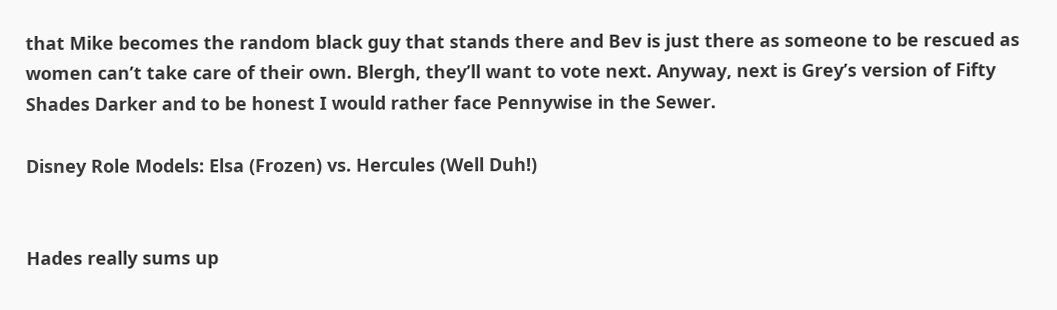that Mike becomes the random black guy that stands there and Bev is just there as someone to be rescued as women can’t take care of their own. Blergh, they’ll want to vote next. Anyway, next is Grey’s version of Fifty Shades Darker and to be honest I would rather face Pennywise in the Sewer.

Disney Role Models: Elsa (Frozen) vs. Hercules (Well Duh!)


Hades really sums up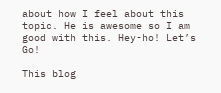about how I feel about this topic. He is awesome so I am good with this. Hey-ho! Let’s Go!

This blog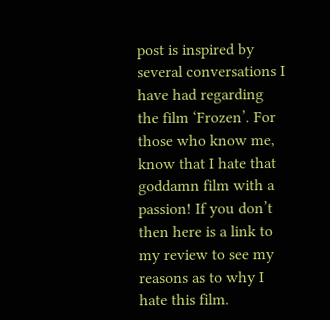post is inspired by several conversations I have had regarding the film ‘Frozen’. For those who know me, know that I hate that goddamn film with a passion! If you don’t then here is a link to my review to see my reasons as to why I hate this film.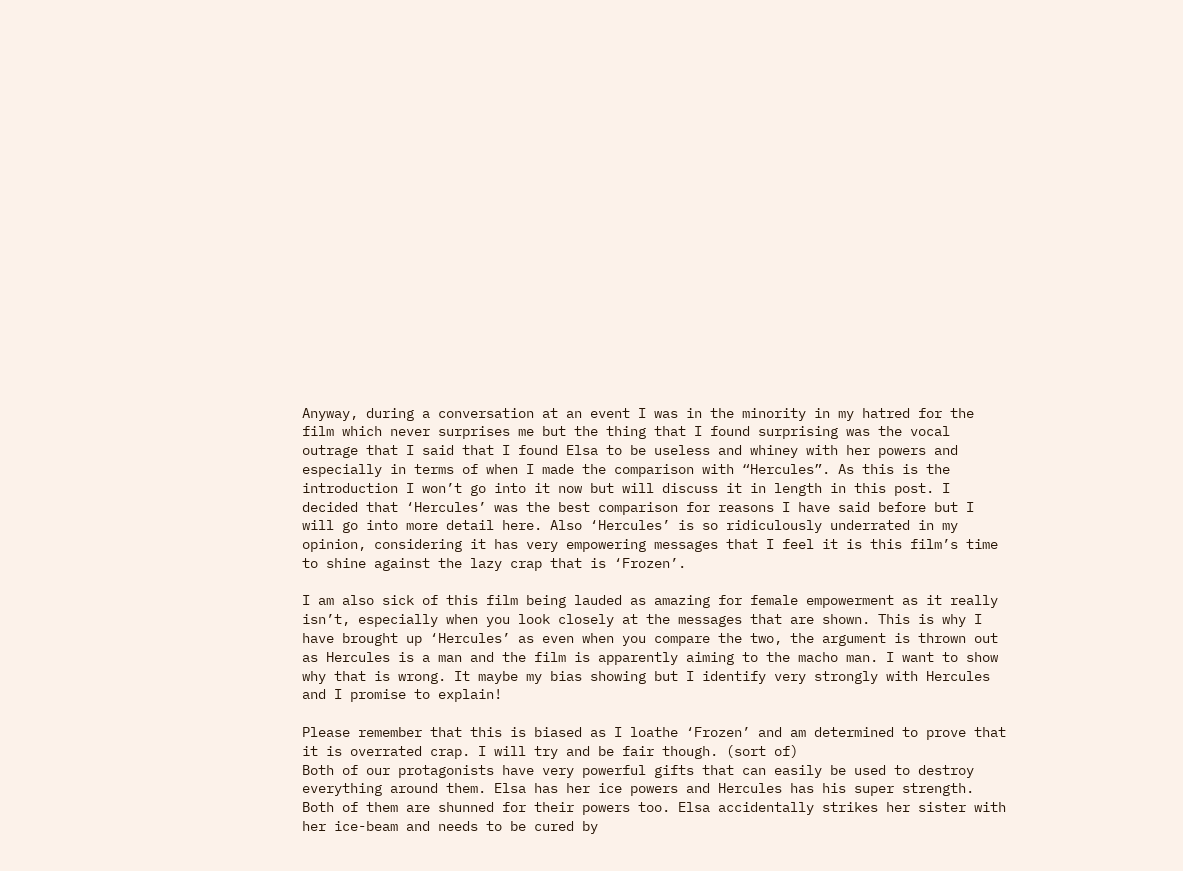Anyway, during a conversation at an event I was in the minority in my hatred for the film which never surprises me but the thing that I found surprising was the vocal outrage that I said that I found Elsa to be useless and whiney with her powers and especially in terms of when I made the comparison with “Hercules”. As this is the introduction I won’t go into it now but will discuss it in length in this post. I decided that ‘Hercules’ was the best comparison for reasons I have said before but I will go into more detail here. Also ‘Hercules’ is so ridiculously underrated in my opinion, considering it has very empowering messages that I feel it is this film’s time to shine against the lazy crap that is ‘Frozen’.

I am also sick of this film being lauded as amazing for female empowerment as it really isn’t, especially when you look closely at the messages that are shown. This is why I have brought up ‘Hercules’ as even when you compare the two, the argument is thrown out as Hercules is a man and the film is apparently aiming to the macho man. I want to show why that is wrong. It maybe my bias showing but I identify very strongly with Hercules and I promise to explain!

Please remember that this is biased as I loathe ‘Frozen’ and am determined to prove that it is overrated crap. I will try and be fair though. (sort of)
Both of our protagonists have very powerful gifts that can easily be used to destroy everything around them. Elsa has her ice powers and Hercules has his super strength. Both of them are shunned for their powers too. Elsa accidentally strikes her sister with her ice-beam and needs to be cured by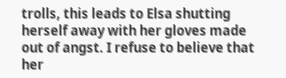trolls, this leads to Elsa shutting herself away with her gloves made out of angst. I refuse to believe that her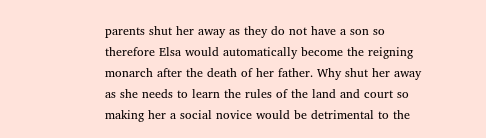parents shut her away as they do not have a son so therefore Elsa would automatically become the reigning monarch after the death of her father. Why shut her away as she needs to learn the rules of the land and court so making her a social novice would be detrimental to the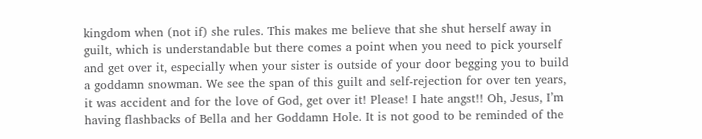kingdom when (not if) she rules. This makes me believe that she shut herself away in guilt, which is understandable but there comes a point when you need to pick yourself and get over it, especially when your sister is outside of your door begging you to build a goddamn snowman. We see the span of this guilt and self-rejection for over ten years, it was accident and for the love of God, get over it! Please! I hate angst!! Oh, Jesus, I’m having flashbacks of Bella and her Goddamn Hole. It is not good to be reminded of the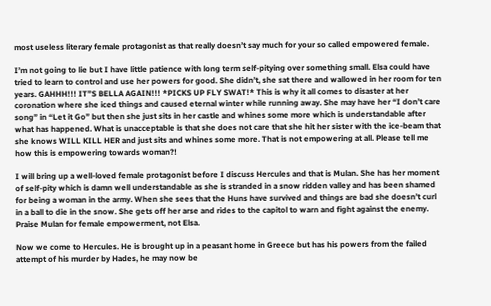most useless literary female protagonist as that really doesn’t say much for your so called empowered female.

I’m not going to lie but I have little patience with long term self-pitying over something small. Elsa could have tried to learn to control and use her powers for good. She didn’t, she sat there and wallowed in her room for ten years. GAHHH!!! IT”S BELLA AGAIN!!! *PICKS UP FLY SWAT!* This is why it all comes to disaster at her coronation where she iced things and caused eternal winter while running away. She may have her “I don’t care song” in “Let it Go” but then she just sits in her castle and whines some more which is understandable after what has happened. What is unacceptable is that she does not care that she hit her sister with the ice-beam that she knows WILL KILL HER and just sits and whines some more. That is not empowering at all. Please tell me how this is empowering towards woman?!

I will bring up a well-loved female protagonist before I discuss Hercules and that is Mulan. She has her moment of self-pity which is damn well understandable as she is stranded in a snow ridden valley and has been shamed for being a woman in the army. When she sees that the Huns have survived and things are bad she doesn’t curl in a ball to die in the snow. She gets off her arse and rides to the capitol to warn and fight against the enemy. Praise Mulan for female empowerment, not Elsa.

Now we come to Hercules. He is brought up in a peasant home in Greece but has his powers from the failed attempt of his murder by Hades, he may now be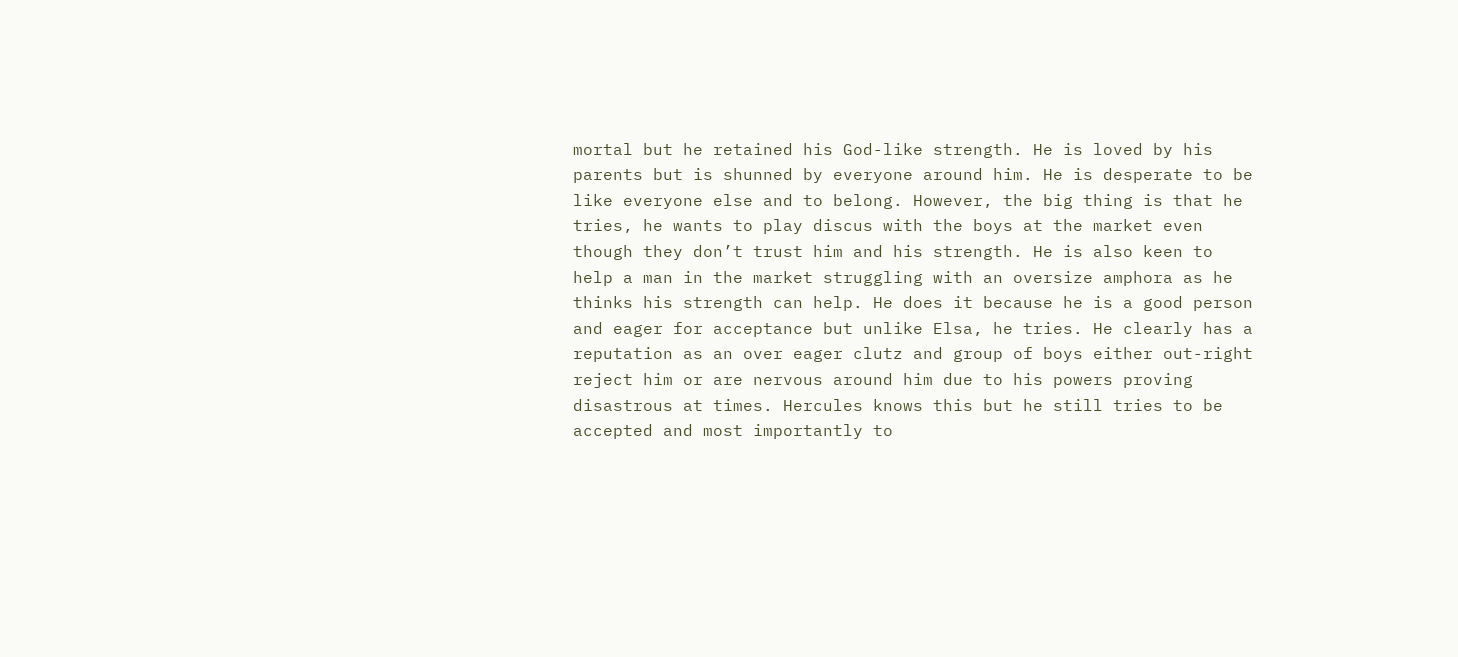mortal but he retained his God-like strength. He is loved by his parents but is shunned by everyone around him. He is desperate to be like everyone else and to belong. However, the big thing is that he tries, he wants to play discus with the boys at the market even though they don’t trust him and his strength. He is also keen to help a man in the market struggling with an oversize amphora as he thinks his strength can help. He does it because he is a good person and eager for acceptance but unlike Elsa, he tries. He clearly has a reputation as an over eager clutz and group of boys either out-right reject him or are nervous around him due to his powers proving disastrous at times. Hercules knows this but he still tries to be accepted and most importantly to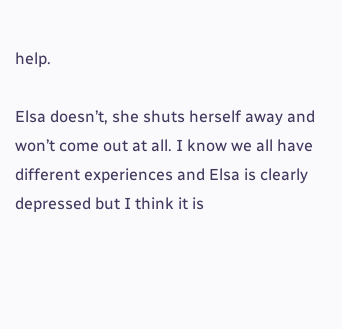help.

Elsa doesn’t, she shuts herself away and won’t come out at all. I know we all have different experiences and Elsa is clearly depressed but I think it is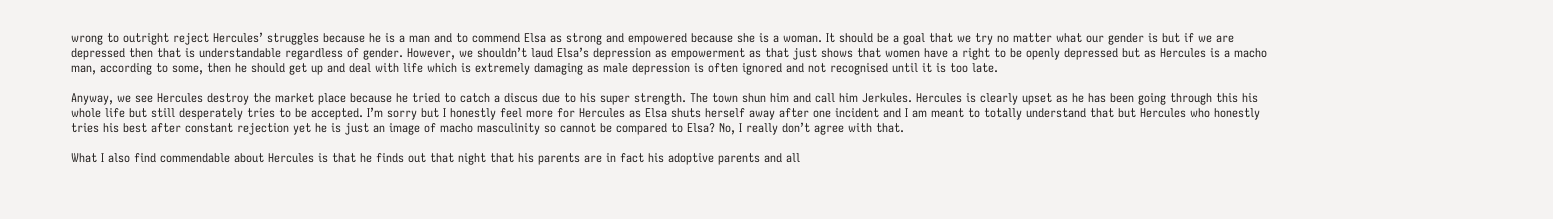wrong to outright reject Hercules’ struggles because he is a man and to commend Elsa as strong and empowered because she is a woman. It should be a goal that we try no matter what our gender is but if we are depressed then that is understandable regardless of gender. However, we shouldn’t laud Elsa’s depression as empowerment as that just shows that women have a right to be openly depressed but as Hercules is a macho man, according to some, then he should get up and deal with life which is extremely damaging as male depression is often ignored and not recognised until it is too late.

Anyway, we see Hercules destroy the market place because he tried to catch a discus due to his super strength. The town shun him and call him Jerkules. Hercules is clearly upset as he has been going through this his whole life but still desperately tries to be accepted. I’m sorry but I honestly feel more for Hercules as Elsa shuts herself away after one incident and I am meant to totally understand that but Hercules who honestly tries his best after constant rejection yet he is just an image of macho masculinity so cannot be compared to Elsa? No, I really don’t agree with that.

What I also find commendable about Hercules is that he finds out that night that his parents are in fact his adoptive parents and all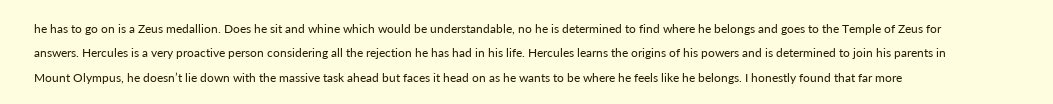he has to go on is a Zeus medallion. Does he sit and whine which would be understandable, no he is determined to find where he belongs and goes to the Temple of Zeus for answers. Hercules is a very proactive person considering all the rejection he has had in his life. Hercules learns the origins of his powers and is determined to join his parents in Mount Olympus, he doesn’t lie down with the massive task ahead but faces it head on as he wants to be where he feels like he belongs. I honestly found that far more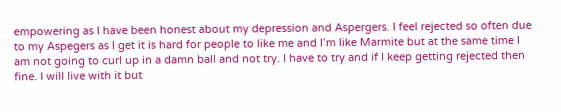empowering as I have been honest about my depression and Aspergers. I feel rejected so often due to my Aspegers as I get it is hard for people to like me and I’m like Marmite but at the same time I am not going to curl up in a damn ball and not try. I have to try and if I keep getting rejected then fine. I will live with it but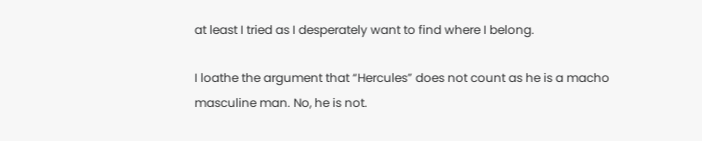at least I tried as I desperately want to find where I belong.

I loathe the argument that “Hercules” does not count as he is a macho masculine man. No, he is not.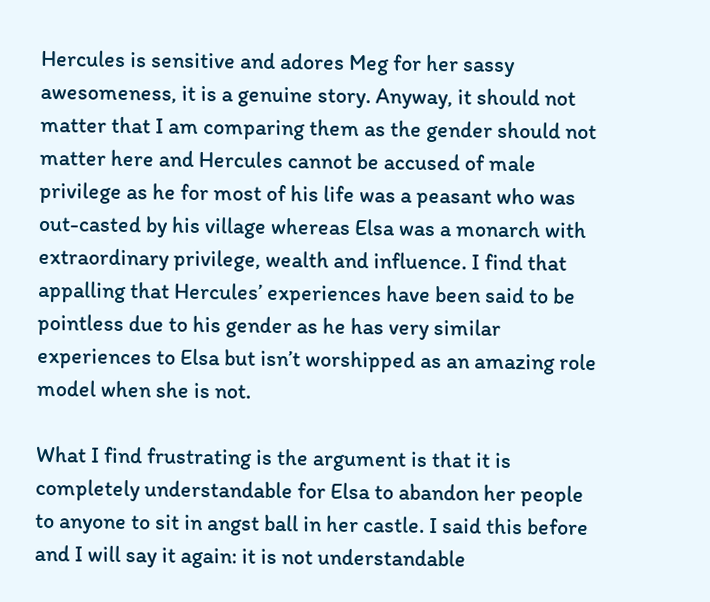Hercules is sensitive and adores Meg for her sassy awesomeness, it is a genuine story. Anyway, it should not matter that I am comparing them as the gender should not matter here and Hercules cannot be accused of male privilege as he for most of his life was a peasant who was out-casted by his village whereas Elsa was a monarch with extraordinary privilege, wealth and influence. I find that appalling that Hercules’ experiences have been said to be pointless due to his gender as he has very similar experiences to Elsa but isn’t worshipped as an amazing role model when she is not.

What I find frustrating is the argument is that it is completely understandable for Elsa to abandon her people to anyone to sit in angst ball in her castle. I said this before and I will say it again: it is not understandable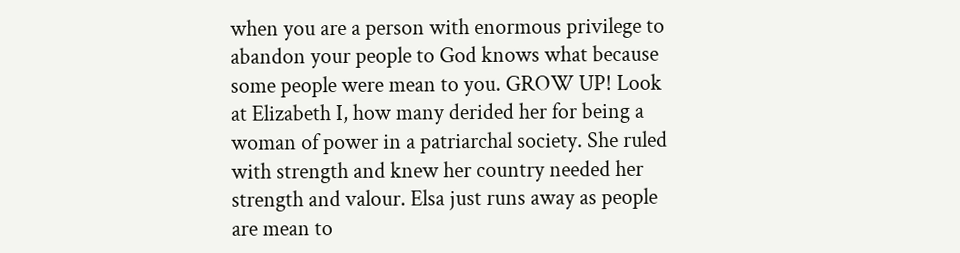when you are a person with enormous privilege to abandon your people to God knows what because some people were mean to you. GROW UP! Look at Elizabeth I, how many derided her for being a woman of power in a patriarchal society. She ruled with strength and knew her country needed her strength and valour. Elsa just runs away as people are mean to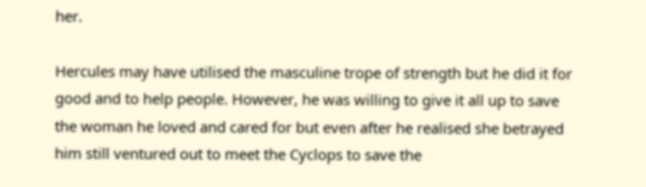her.

Hercules may have utilised the masculine trope of strength but he did it for good and to help people. However, he was willing to give it all up to save the woman he loved and cared for but even after he realised she betrayed him still ventured out to meet the Cyclops to save the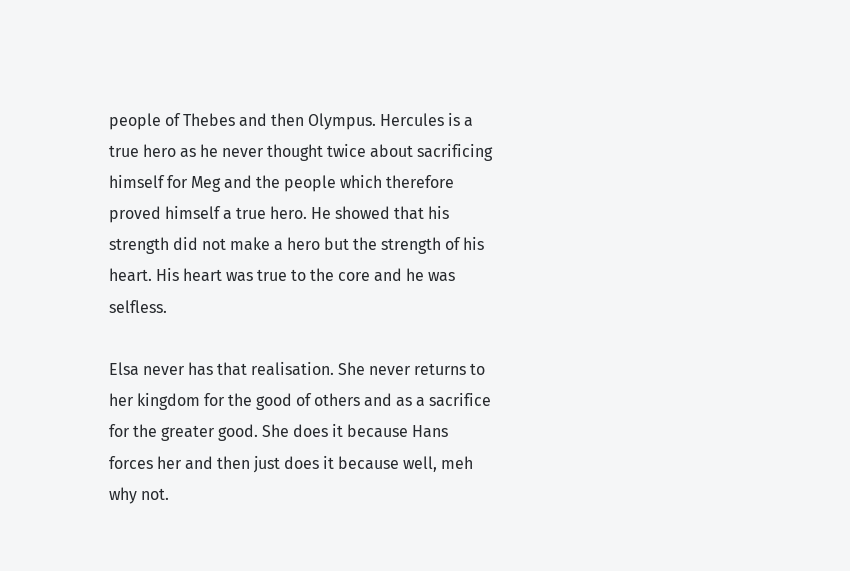people of Thebes and then Olympus. Hercules is a true hero as he never thought twice about sacrificing himself for Meg and the people which therefore proved himself a true hero. He showed that his strength did not make a hero but the strength of his heart. His heart was true to the core and he was selfless.

Elsa never has that realisation. She never returns to her kingdom for the good of others and as a sacrifice for the greater good. She does it because Hans forces her and then just does it because well, meh why not.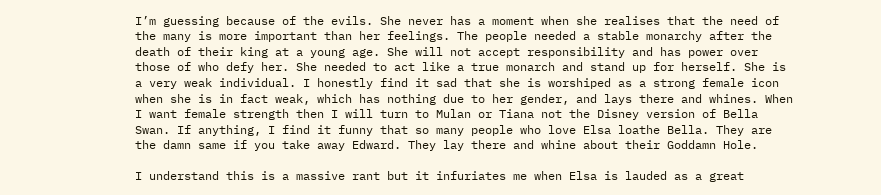I’m guessing because of the evils. She never has a moment when she realises that the need of the many is more important than her feelings. The people needed a stable monarchy after the death of their king at a young age. She will not accept responsibility and has power over those of who defy her. She needed to act like a true monarch and stand up for herself. She is a very weak individual. I honestly find it sad that she is worshiped as a strong female icon when she is in fact weak, which has nothing due to her gender, and lays there and whines. When I want female strength then I will turn to Mulan or Tiana not the Disney version of Bella Swan. If anything, I find it funny that so many people who love Elsa loathe Bella. They are the damn same if you take away Edward. They lay there and whine about their Goddamn Hole.

I understand this is a massive rant but it infuriates me when Elsa is lauded as a great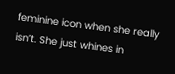feminine icon when she really isn’t. She just whines in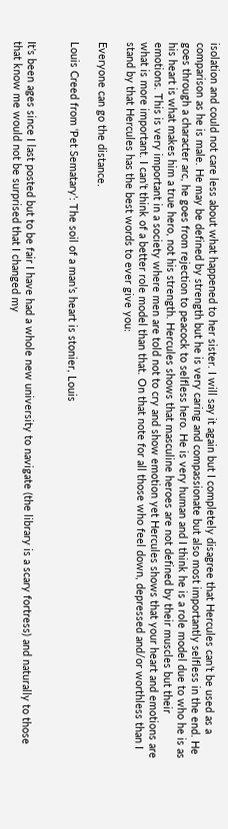isolation and could not care less about what happened to her sister. I will say it again but I completely disagree that Hercules can’t be used as a comparison as he is male. He may be defined by strength but he is very caring and compassionate but also most importantly selfless in the end. He goes through a character arc, he goes from rejection to peacock to selfless hero. He is very human and I think he is a role model due to who he is as his heart is what makes him a true hero, not his strength. Hercules shows that masculine heroes are not defined by their muscles but their emotions. This is very important in a society where men are told not to cry and show emotion yet Hercules shows that your heart and emotions are what is more important. I can’t think of a better role model than that. On that note for all those who feel down, depressed and/or worthless than I stand by that Hercules has the best words to ever give you:

Everyone can go the distance.

Louis Creed from ‘Pet Sematary’: The soil of a man’s heart is stonier, Louis


It’s been ages since I last posted but to be fair I have had a whole new university to navigate (the library is a scary fortress) and naturally to those that know me would not be surprised that I changed my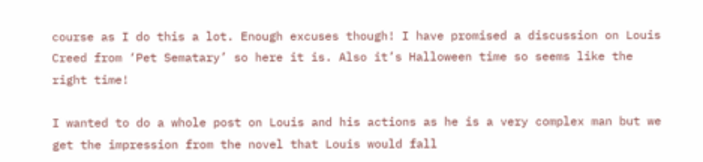course as I do this a lot. Enough excuses though! I have promised a discussion on Louis Creed from ‘Pet Sematary’ so here it is. Also it’s Halloween time so seems like the right time!

I wanted to do a whole post on Louis and his actions as he is a very complex man but we get the impression from the novel that Louis would fall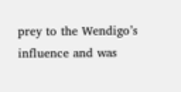prey to the Wendigo’s influence and was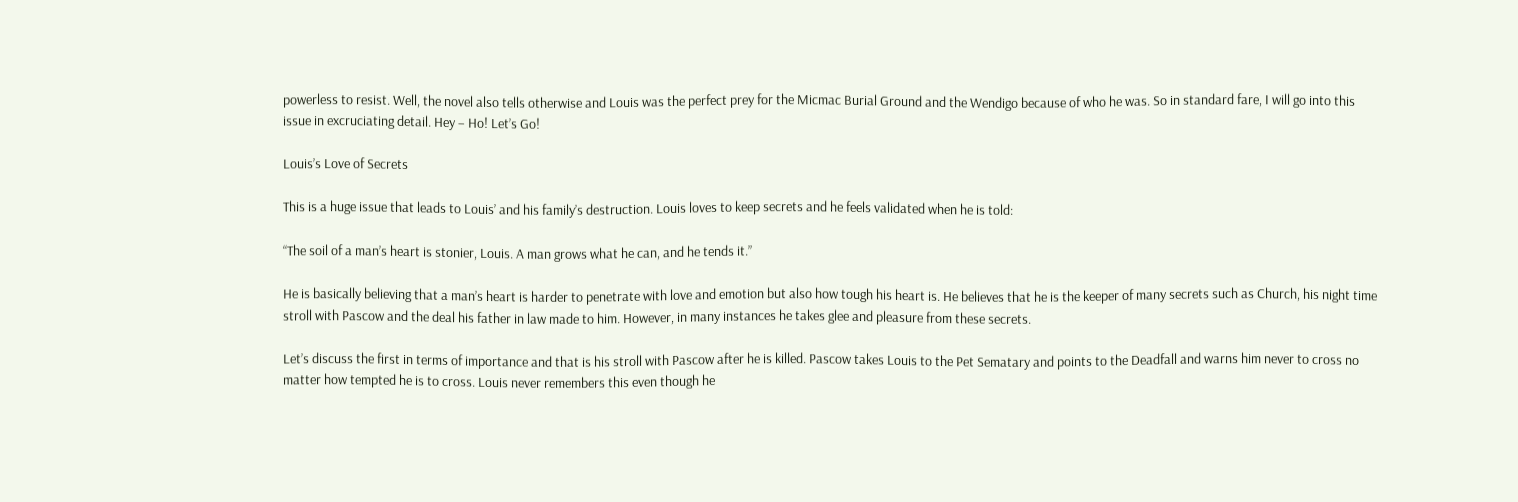powerless to resist. Well, the novel also tells otherwise and Louis was the perfect prey for the Micmac Burial Ground and the Wendigo because of who he was. So in standard fare, I will go into this issue in excruciating detail. Hey – Ho! Let’s Go!

Louis’s Love of Secrets

This is a huge issue that leads to Louis’ and his family’s destruction. Louis loves to keep secrets and he feels validated when he is told:

“The soil of a man’s heart is stonier, Louis. A man grows what he can, and he tends it.”

He is basically believing that a man’s heart is harder to penetrate with love and emotion but also how tough his heart is. He believes that he is the keeper of many secrets such as Church, his night time stroll with Pascow and the deal his father in law made to him. However, in many instances he takes glee and pleasure from these secrets.

Let’s discuss the first in terms of importance and that is his stroll with Pascow after he is killed. Pascow takes Louis to the Pet Sematary and points to the Deadfall and warns him never to cross no matter how tempted he is to cross. Louis never remembers this even though he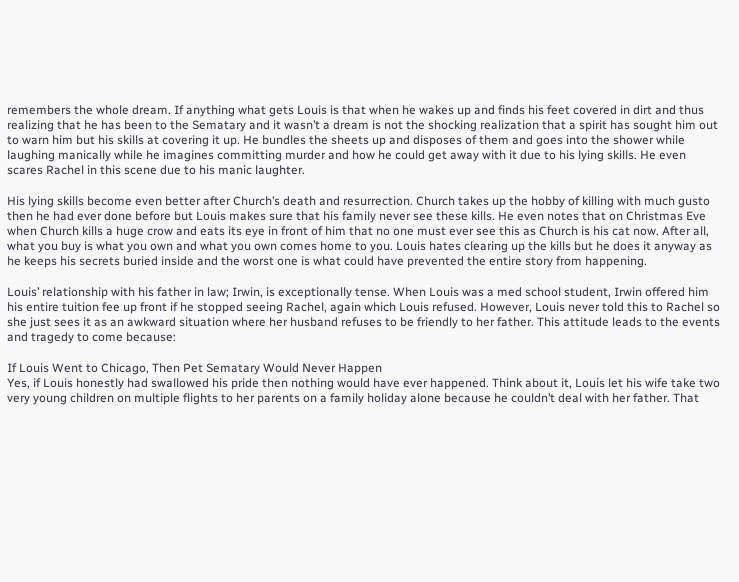remembers the whole dream. If anything what gets Louis is that when he wakes up and finds his feet covered in dirt and thus realizing that he has been to the Sematary and it wasn’t a dream is not the shocking realization that a spirit has sought him out to warn him but his skills at covering it up. He bundles the sheets up and disposes of them and goes into the shower while laughing manically while he imagines committing murder and how he could get away with it due to his lying skills. He even scares Rachel in this scene due to his manic laughter.

His lying skills become even better after Church’s death and resurrection. Church takes up the hobby of killing with much gusto then he had ever done before but Louis makes sure that his family never see these kills. He even notes that on Christmas Eve when Church kills a huge crow and eats its eye in front of him that no one must ever see this as Church is his cat now. After all, what you buy is what you own and what you own comes home to you. Louis hates clearing up the kills but he does it anyway as he keeps his secrets buried inside and the worst one is what could have prevented the entire story from happening.

Louis’ relationship with his father in law; Irwin, is exceptionally tense. When Louis was a med school student, Irwin offered him his entire tuition fee up front if he stopped seeing Rachel, again which Louis refused. However, Louis never told this to Rachel so she just sees it as an awkward situation where her husband refuses to be friendly to her father. This attitude leads to the events and tragedy to come because:

If Louis Went to Chicago, Then Pet Sematary Would Never Happen
Yes, if Louis honestly had swallowed his pride then nothing would have ever happened. Think about it, Louis let his wife take two very young children on multiple flights to her parents on a family holiday alone because he couldn’t deal with her father. That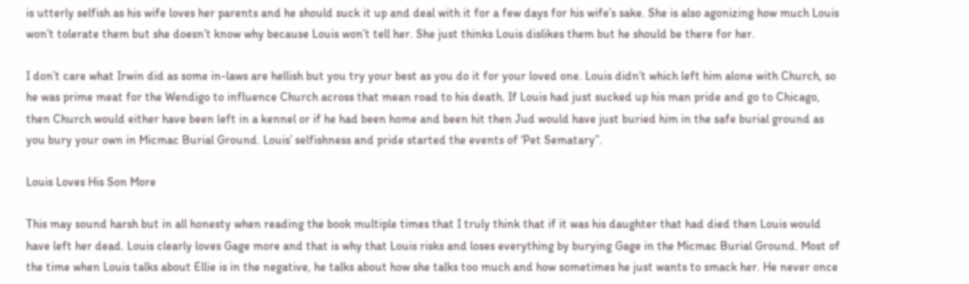is utterly selfish as his wife loves her parents and he should suck it up and deal with it for a few days for his wife’s sake. She is also agonizing how much Louis won’t tolerate them but she doesn’t know why because Louis won’t tell her. She just thinks Louis dislikes them but he should be there for her.

I don’t care what Irwin did as some in-laws are hellish but you try your best as you do it for your loved one. Louis didn’t which left him alone with Church, so he was prime meat for the Wendigo to influence Church across that mean road to his death. If Louis had just sucked up his man pride and go to Chicago, then Church would either have been left in a kennel or if he had been home and been hit then Jud would have just buried him in the safe burial ground as you bury your own in Micmac Burial Ground. Louis’ selfishness and pride started the events of ‘Pet Sematary”.

Louis Loves His Son More

This may sound harsh but in all honesty when reading the book multiple times that I truly think that if it was his daughter that had died then Louis would have left her dead. Louis clearly loves Gage more and that is why that Louis risks and loses everything by burying Gage in the Micmac Burial Ground. Most of the time when Louis talks about Ellie is in the negative, he talks about how she talks too much and how sometimes he just wants to smack her. He never once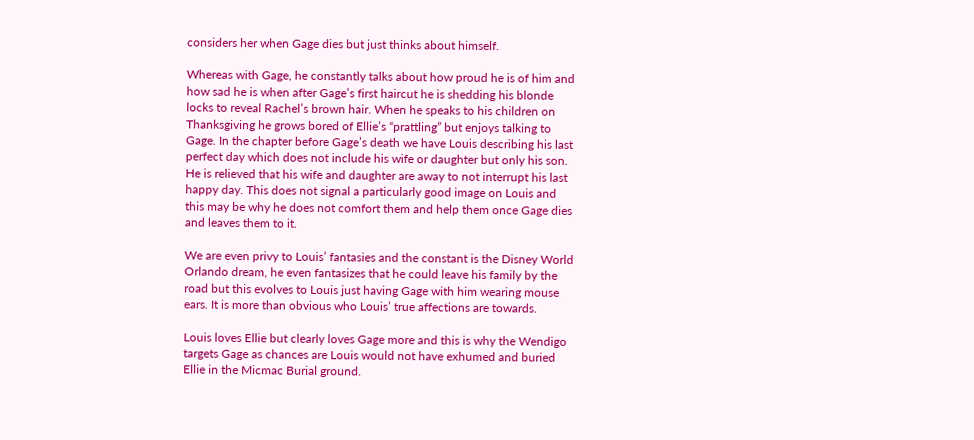considers her when Gage dies but just thinks about himself.

Whereas with Gage, he constantly talks about how proud he is of him and how sad he is when after Gage’s first haircut he is shedding his blonde locks to reveal Rachel’s brown hair. When he speaks to his children on Thanksgiving he grows bored of Ellie’s “prattling” but enjoys talking to Gage. In the chapter before Gage’s death we have Louis describing his last perfect day which does not include his wife or daughter but only his son. He is relieved that his wife and daughter are away to not interrupt his last happy day. This does not signal a particularly good image on Louis and this may be why he does not comfort them and help them once Gage dies and leaves them to it.

We are even privy to Louis’ fantasies and the constant is the Disney World Orlando dream, he even fantasizes that he could leave his family by the road but this evolves to Louis just having Gage with him wearing mouse ears. It is more than obvious who Louis’ true affections are towards.

Louis loves Ellie but clearly loves Gage more and this is why the Wendigo targets Gage as chances are Louis would not have exhumed and buried Ellie in the Micmac Burial ground.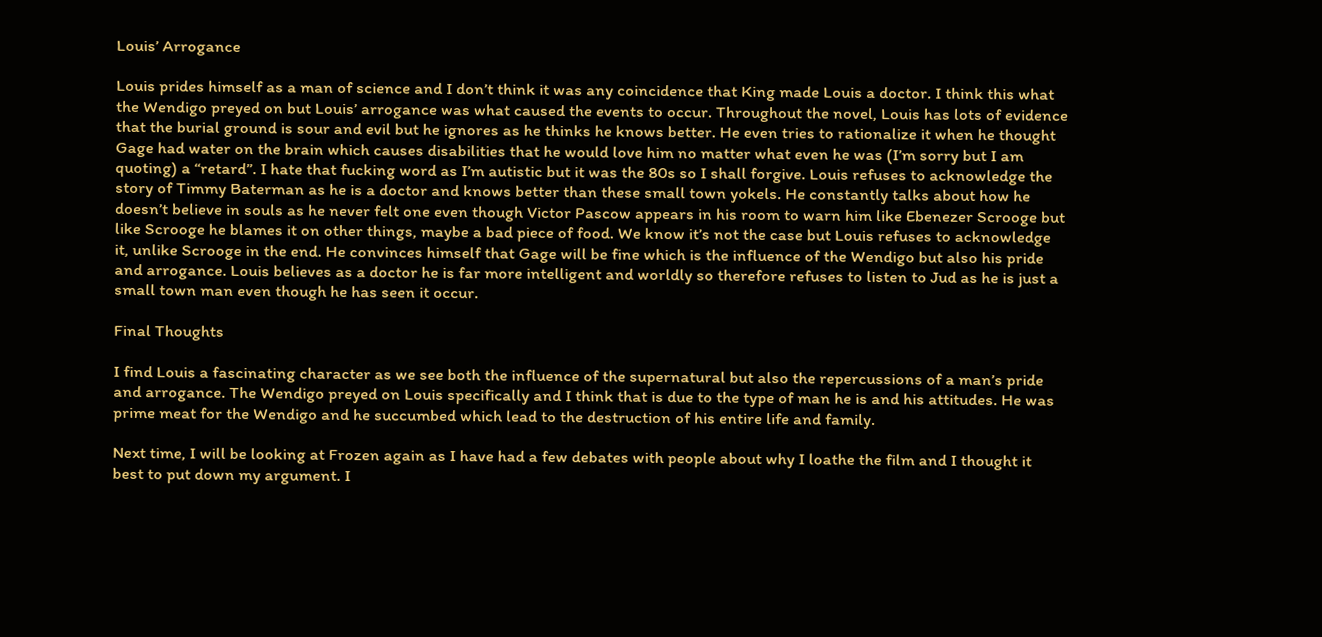Louis’ Arrogance

Louis prides himself as a man of science and I don’t think it was any coincidence that King made Louis a doctor. I think this what the Wendigo preyed on but Louis’ arrogance was what caused the events to occur. Throughout the novel, Louis has lots of evidence that the burial ground is sour and evil but he ignores as he thinks he knows better. He even tries to rationalize it when he thought Gage had water on the brain which causes disabilities that he would love him no matter what even he was (I’m sorry but I am quoting) a “retard”. I hate that fucking word as I’m autistic but it was the 80s so I shall forgive. Louis refuses to acknowledge the story of Timmy Baterman as he is a doctor and knows better than these small town yokels. He constantly talks about how he doesn’t believe in souls as he never felt one even though Victor Pascow appears in his room to warn him like Ebenezer Scrooge but like Scrooge he blames it on other things, maybe a bad piece of food. We know it’s not the case but Louis refuses to acknowledge it, unlike Scrooge in the end. He convinces himself that Gage will be fine which is the influence of the Wendigo but also his pride and arrogance. Louis believes as a doctor he is far more intelligent and worldly so therefore refuses to listen to Jud as he is just a small town man even though he has seen it occur.

Final Thoughts

I find Louis a fascinating character as we see both the influence of the supernatural but also the repercussions of a man’s pride and arrogance. The Wendigo preyed on Louis specifically and I think that is due to the type of man he is and his attitudes. He was prime meat for the Wendigo and he succumbed which lead to the destruction of his entire life and family.

Next time, I will be looking at Frozen again as I have had a few debates with people about why I loathe the film and I thought it best to put down my argument. I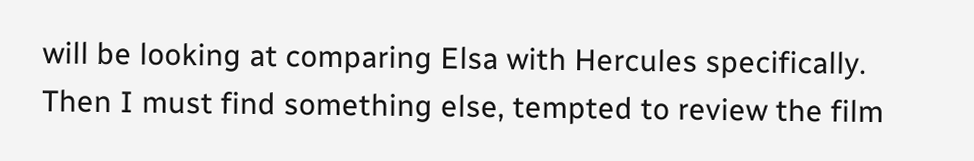will be looking at comparing Elsa with Hercules specifically. Then I must find something else, tempted to review the film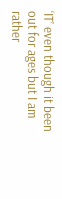‘IT’ even though it been out for ages but I am rather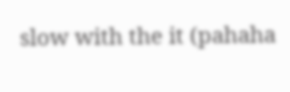slow with the it (pahaha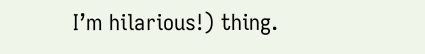I’m hilarious!) thing.